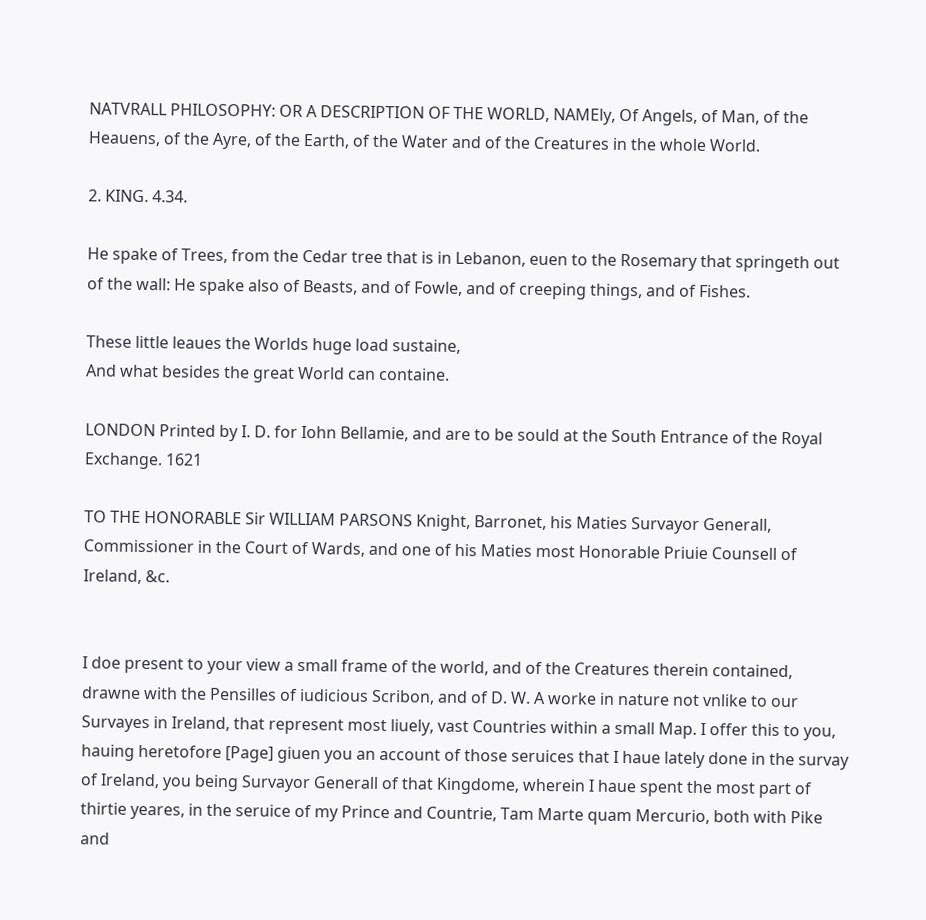NATVRALL PHILOSOPHY: OR A DESCRIPTION OF THE WORLD, NAMEly, Of Angels, of Man, of the Heauens, of the Ayre, of the Earth, of the Water and of the Creatures in the whole World.

2. KING. 4.34.

He spake of Trees, from the Cedar tree that is in Lebanon, euen to the Rosemary that springeth out of the wall: He spake also of Beasts, and of Fowle, and of creeping things, and of Fishes.

These little leaues the Worlds huge load sustaine,
And what besides the great World can containe.

LONDON Printed by I. D. for Iohn Bellamie, and are to be sould at the South Entrance of the Royal Exchange. 1621

TO THE HONORABLE Sir WILLIAM PARSONS Knight, Barronet, his Maties Survayor Generall, Commissioner in the Court of Wards, and one of his Maties most Honorable Priuie Counsell of Ireland, &c.


I doe present to your view a small frame of the world, and of the Creatures therein contained, drawne with the Pensilles of iudicious Scribon, and of D. W. A worke in nature not vnlike to our Survayes in Ireland, that represent most liuely, vast Countries within a small Map. I offer this to you, hauing heretofore [Page] giuen you an account of those seruices that I haue lately done in the survay of Ireland, you being Survayor Generall of that Kingdome, wherein I haue spent the most part of thirtie yeares, in the seruice of my Prince and Countrie, Tam Marte quam Mercurio, both with Pike and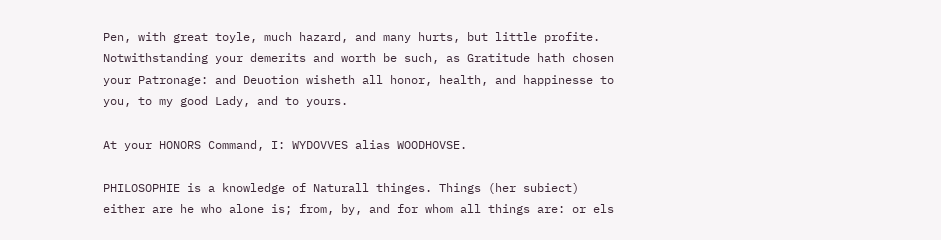Pen, with great toyle, much hazard, and many hurts, but little profite. Notwithstanding your demerits and worth be such, as Gratitude hath chosen your Patronage: and Deuotion wisheth all honor, health, and happinesse to you, to my good Lady, and to yours.

At your HONORS Command, I: WYDOVVES alias WOODHOVSE.

PHILOSOPHIE is a knowledge of Naturall thinges. Things (her subiect) either are he who alone is; from, by, and for whom all things are: or els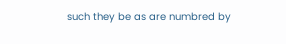such they be as are numbred by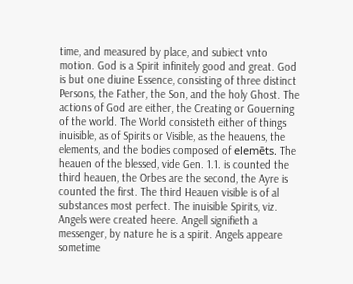time, and measured by place, and subiect vnto motion. God is a Spirit infinitely good and great. God is but one diuine Essence, consisting of three distinct Persons, the Father, the Son, and the holy Ghost. The actions of God are either, the Creating or Gouerning of the world. The World consisteth either of things inuisible, as of Spirits or Visible, as the heauens, the elements, and the bodies composed of elemēts. The heauen of the blessed, vide Gen. 1.1. is counted the third heauen, the Orbes are the second, the Ayre is counted the first. The third Heauen visible is of al substances most perfect. The inuisible Spirits, viz. Angels were created heere. Angell signifieth a messenger, by nature he is a spirit. Angels appeare sometime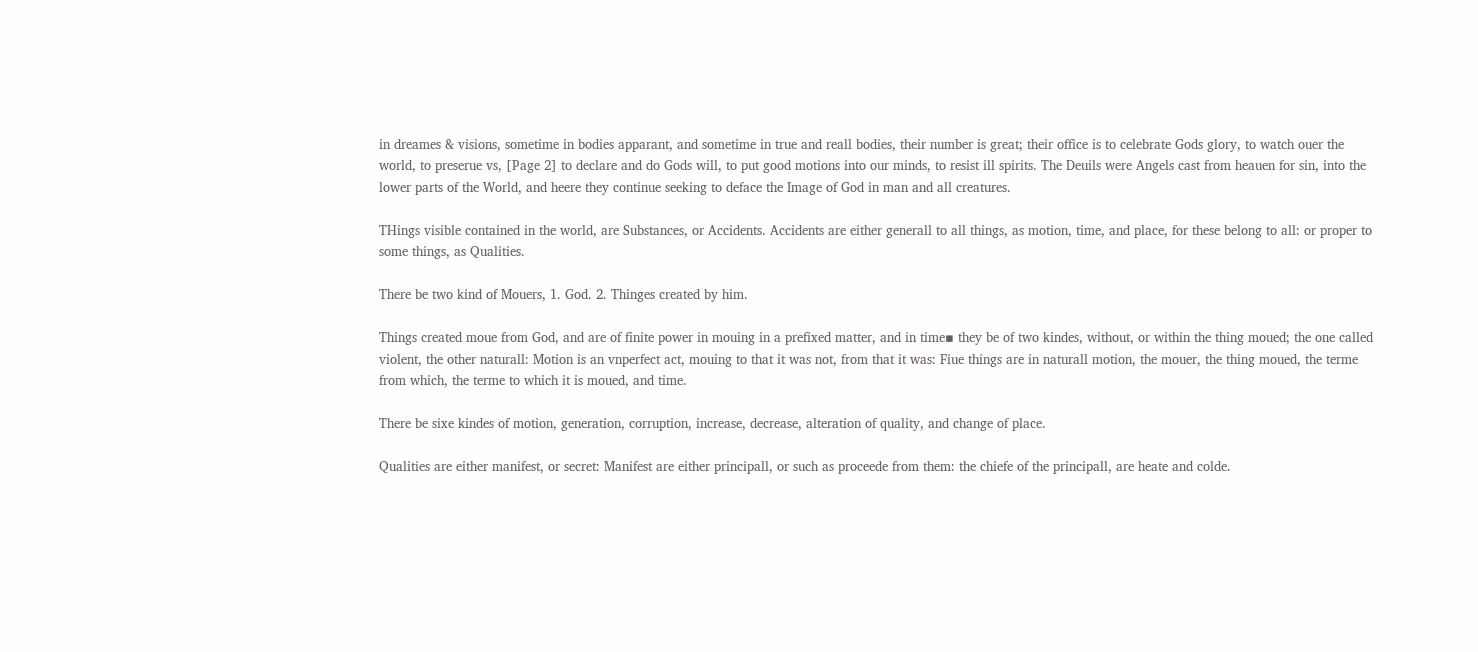in dreames & visions, sometime in bodies apparant, and sometime in true and reall bodies, their number is great; their office is to celebrate Gods glory, to watch ouer the world, to preserue vs, [Page 2] to declare and do Gods will, to put good motions into our minds, to resist ill spirits. The Deuils were Angels cast from heauen for sin, into the lower parts of the World, and heere they continue seeking to deface the Image of God in man and all creatures.

THings visible contained in the world, are Substances, or Accidents. Accidents are either generall to all things, as motion, time, and place, for these belong to all: or proper to some things, as Qualities.

There be two kind of Mouers, 1. God. 2. Thinges created by him.

Things created moue from God, and are of finite power in mouing in a prefixed matter, and in time▪ they be of two kindes, without, or within the thing moued; the one called violent, the other naturall: Motion is an vnperfect act, mouing to that it was not, from that it was: Fiue things are in naturall motion, the mouer, the thing moued, the terme from which, the terme to which it is moued, and time.

There be sixe kindes of motion, generation, corruption, increase, decrease, alteration of quality, and change of place.

Qualities are either manifest, or secret: Manifest are either principall, or such as proceede from them: the chiefe of the principall, are heate and colde.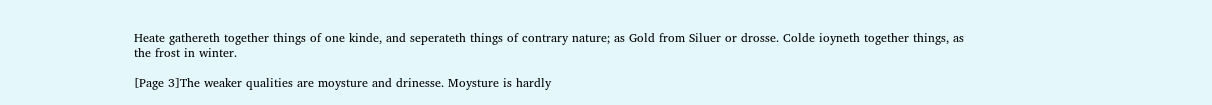Heate gathereth together things of one kinde, and seperateth things of contrary nature; as Gold from Siluer or drosse. Colde ioyneth together things, as the frost in winter.

[Page 3]The weaker qualities are moysture and drinesse. Moysture is hardly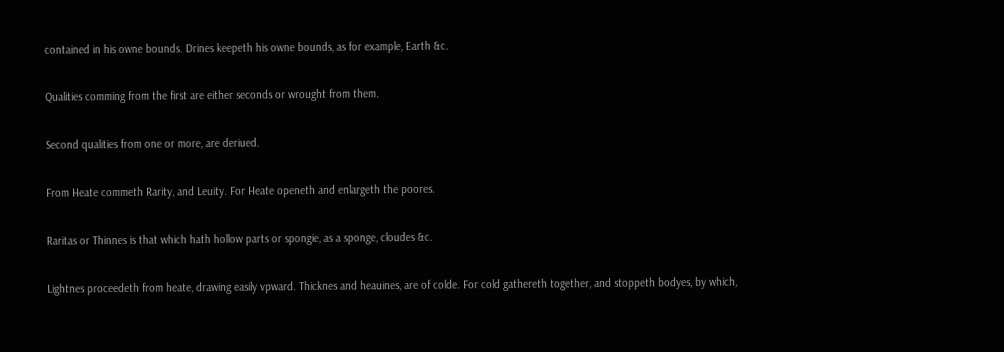contained in his owne bounds. Drines keepeth his owne bounds, as for example, Earth &c.

Qualities comming from the first are either seconds or wrought from them.

Second qualities from one or more, are deriued.

From Heate commeth Rarity, and Leuity. For Heate openeth and enlargeth the poores.

Raritas or Thinnes is that which hath hollow parts or spongie, as a sponge, cloudes &c.

Lightnes proceedeth from heate, drawing easily vpward. Thicknes and heauines, are of colde. For cold gathereth together, and stoppeth bodyes, by which,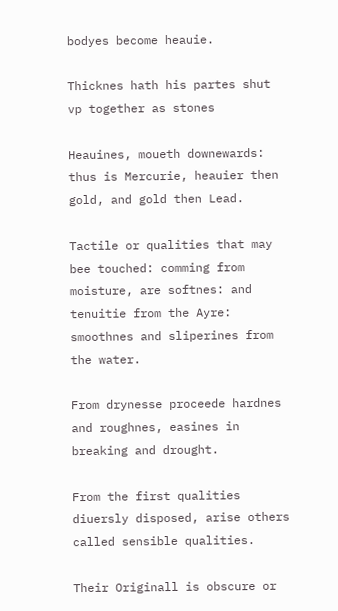bodyes become heauie.

Thicknes hath his partes shut vp together as stones

Heauines, moueth downewards: thus is Mercurie, heauier then gold, and gold then Lead.

Tactile or qualities that may bee touched: comming from moisture, are softnes: and tenuitie from the Ayre: smoothnes and sliperines from the water.

From drynesse proceede hardnes and roughnes, easines in breaking and drought.

From the first qualities diuersly disposed, arise others called sensible qualities.

Their Originall is obscure or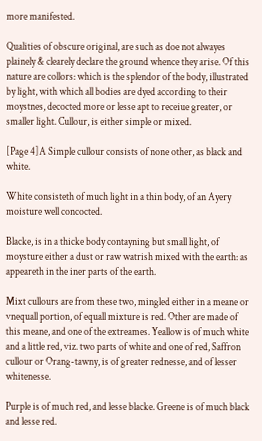more manifested.

Qualities of obscure original, are such as doe not alwayes plainely & clearely declare the ground whence they arise. Of this nature are collors: which is the splendor of the body, illustrated by light, with which all bodies are dyed according to their moystnes, decocted more or lesse apt to receiue greater, or smaller light. Cullour, is either simple or mixed.

[Page 4]A Simple cullour consists of none other, as black and white.

White consisteth of much light in a thin body, of an Ayery moisture well concocted.

Blacke, is in a thicke body contayning but small light, of moysture either a dust or raw watrish mixed with the earth: as appeareth in the iner parts of the earth.

Mixt cullours are from these two, mingled either in a meane or vnequall portion, of equall mixture is red. Other are made of this meane, and one of the extreames. Yeallow is of much white and a little red, viz. two parts of white and one of red, Saffron cullour or Orang-tawny, is of greater rednesse, and of lesser whitenesse.

Purple is of much red, and lesse blacke. Greene is of much black and lesse red.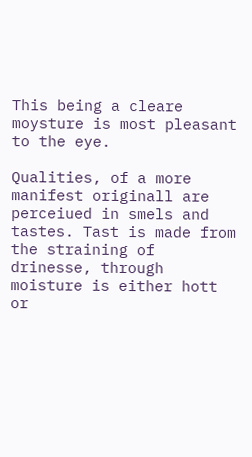This being a cleare moysture is most pleasant to the eye.

Qualities, of a more manifest originall are perceiued in smels and tastes. Tast is made from the straining of drinesse, through moisture is either hott or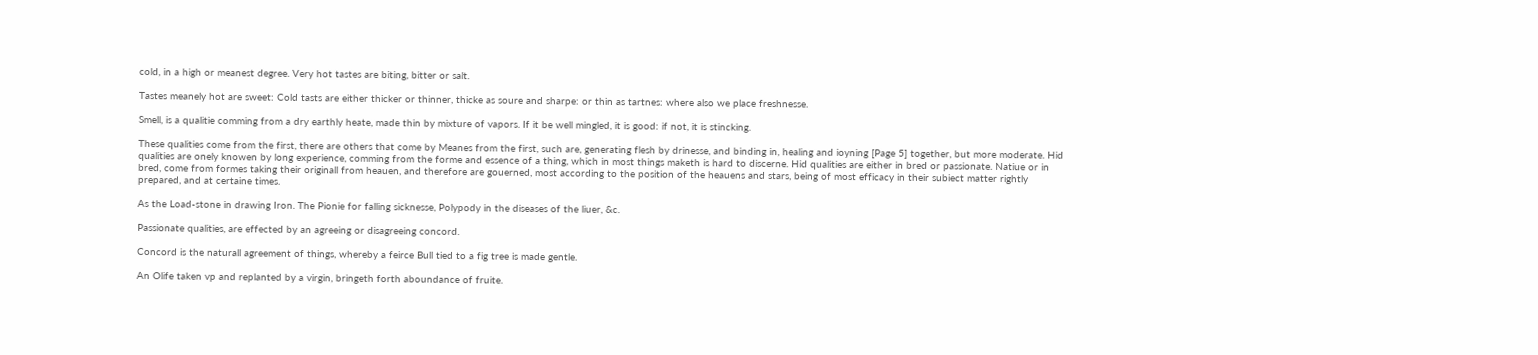cold, in a high or meanest degree. Very hot tastes are biting, bitter or salt.

Tastes meanely hot are sweet: Cold tasts are either thicker or thinner, thicke as soure and sharpe: or thin as tartnes: where also we place freshnesse.

Smell, is a qualitie comming from a dry earthly heate, made thin by mixture of vapors. If it be well mingled, it is good: if not, it is stincking.

These qualities come from the first, there are others that come by Meanes from the first, such are, generating flesh by drinesse, and binding in, healing and ioyning [Page 5] together, but more moderate. Hid qualities are onely knowen by long experience, comming from the forme and essence of a thing, which in most things maketh is hard to discerne. Hid qualities are either in bred or passionate. Natiue or in bred, come from formes taking their originall from heauen, and therefore are gouerned, most according to the position of the heauens and stars, being of most efficacy in their subiect matter rightly prepared, and at certaine times.

As the Load-stone in drawing Iron. The Pionie for falling sicknesse, Polypody in the diseases of the liuer, &c.

Passionate qualities, are effected by an agreeing or disagreeing concord.

Concord is the naturall agreement of things, whereby a feirce Bull tied to a fig tree is made gentle.

An Olife taken vp and replanted by a virgin, bringeth forth aboundance of fruite.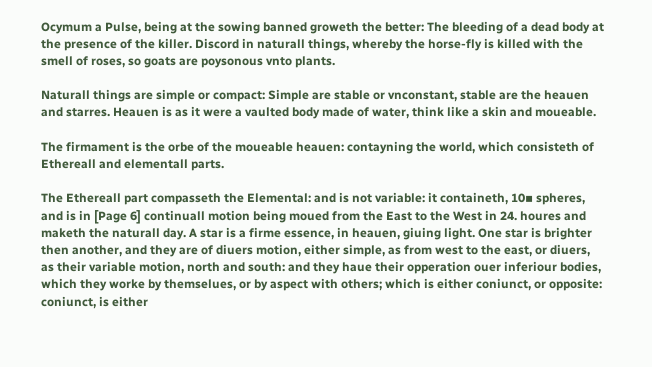Ocymum a Pulse, being at the sowing banned groweth the better: The bleeding of a dead body at the presence of the killer. Discord in naturall things, whereby the horse-fly is killed with the smell of roses, so goats are poysonous vnto plants.

Naturall things are simple or compact: Simple are stable or vnconstant, stable are the heauen and starres. Heauen is as it were a vaulted body made of water, think like a skin and moueable.

The firmament is the orbe of the moueable heauen: contayning the world, which consisteth of Ethereall and elementall parts.

The Ethereall part compasseth the Elemental: and is not variable: it containeth, 10▪ spheres, and is in [Page 6] continuall motion being moued from the East to the West in 24. houres and maketh the naturall day. A star is a firme essence, in heauen, giuing light. One star is brighter then another, and they are of diuers motion, either simple, as from west to the east, or diuers, as their variable motion, north and south: and they haue their opperation ouer inferiour bodies, which they worke by themselues, or by aspect with others; which is either coniunct, or opposite: coniunct, is either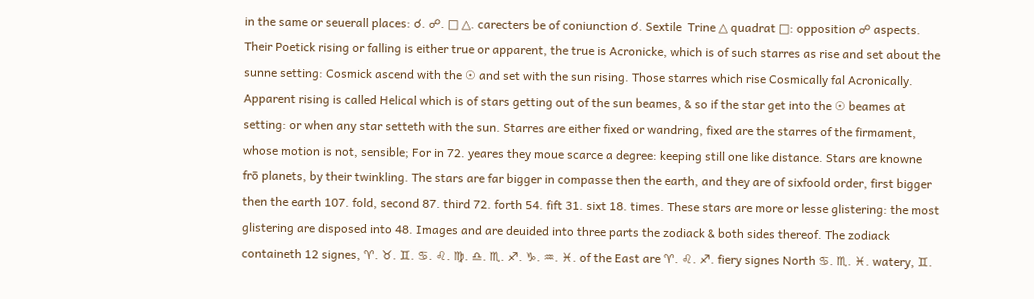in the same or seuerall places: ☌. ☍. □ △. carecters be of coniunction ☌. Sextile  Trine △ quadrat □: opposition ☍ aspects. Their Poetick rising or falling is either true or apparent, the true is Acronicke, which is of such starres as rise and set about the sunne setting: Cosmick ascend with the ☉ and set with the sun rising. Those starres which rise Cosmically fal Acronically. Apparent rising is called Helical which is of stars getting out of the sun beames, & so if the star get into the ☉ beames at setting: or when any star setteth with the sun. Starres are either fixed or wandring, fixed are the starres of the firmament, whose motion is not, sensible; For in 72. yeares they moue scarce a degree: keeping still one like distance. Stars are knowne frō planets, by their twinkling. The stars are far bigger in compasse then the earth, and they are of sixfoold order, first bigger then the earth 107. fold, second 87. third 72. forth 54. fift 31. sixt 18. times. These stars are more or lesse glistering: the most glistering are disposed into 48. Images and are deuided into three parts the zodiack & both sides thereof. The zodiack containeth 12 signes, ♈. ♉. ♊. ♋. ♌. ♍. ♎. ♏. ♐. ♑. ♒. ♓. of the East are ♈. ♌. ♐. fiery signes North ♋. ♏. ♓. watery, ♊.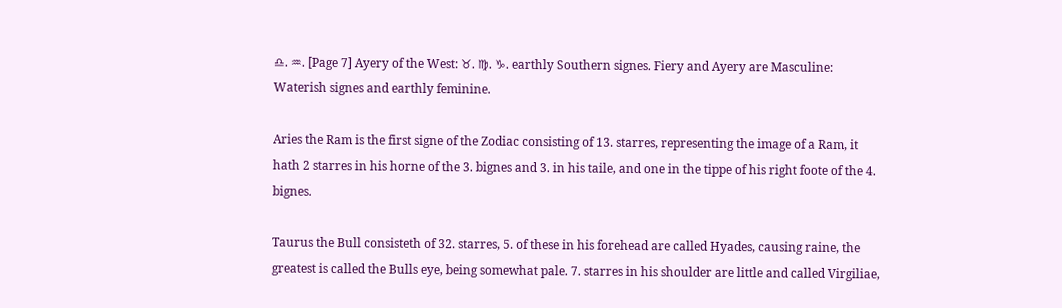♎. ♒. [Page 7] Ayery of the West: ♉. ♍. ♑. earthly Southern signes. Fiery and Ayery are Masculine: Waterish signes and earthly feminine.

Aries the Ram is the first signe of the Zodiac consisting of 13. starres, representing the image of a Ram, it hath 2 starres in his horne of the 3. bignes and 3. in his taile, and one in the tippe of his right foote of the 4. bignes.

Taurus the Bull consisteth of 32. starres, 5. of these in his forehead are called Hyades, causing raine, the greatest is called the Bulls eye, being somewhat pale. 7. starres in his shoulder are little and called Virgiliae,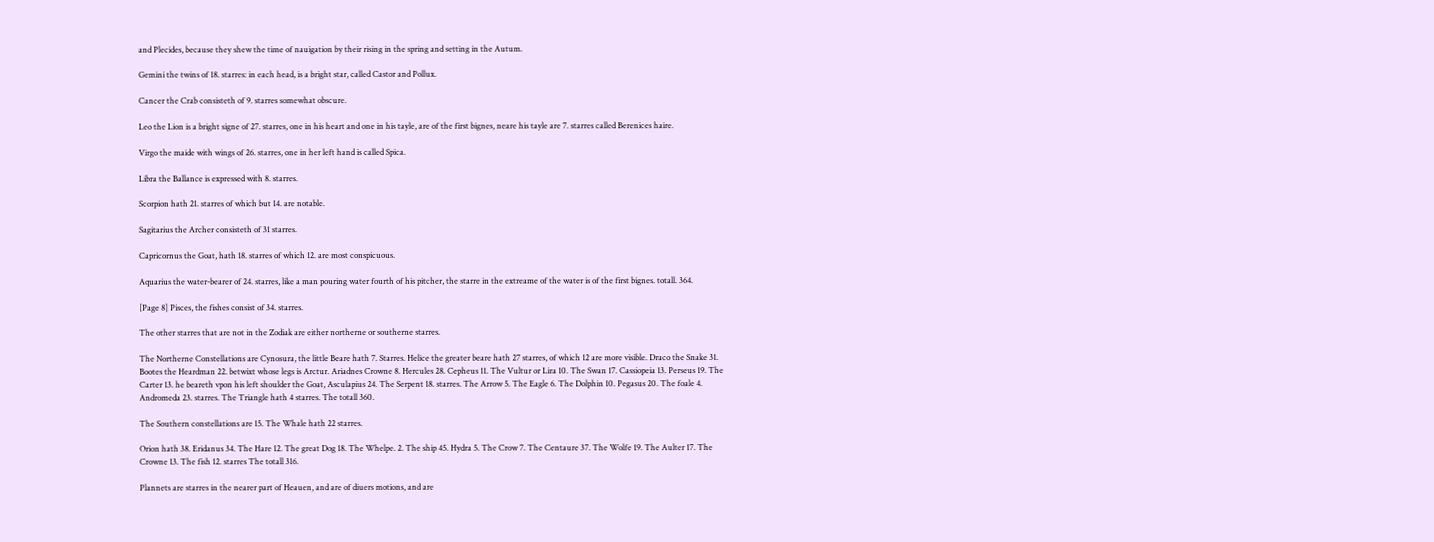and Plecides, because they shew the time of nauigation by their rising in the spring and setting in the Autum.

Gemini the twins of 18. starres: in each head, is a bright star, called Castor and Pollux.

Cancer the Crab consisteth of 9. starres somewhat obscure.

Leo the Lion is a bright signe of 27. starres, one in his heart and one in his tayle, are of the first bignes, neare his tayle are 7. starres called Berenices haire.

Virgo the maide with wings of 26. starres, one in her left hand is called Spica.

Libra the Ballance is expressed with 8. starres.

Scorpion hath 21. starres of which but 14. are notable.

Sagitarius the Archer consisteth of 31 starres.

Capricornus the Goat, hath 18. starres of which 12. are most conspicuous.

Aquarius the water-bearer of 24. starres, like a man pouring water fourth of his pitcher, the starre in the extreame of the water is of the first bignes. totall. 364.

[Page 8] Pisces, the fishes consist of 34. starres.

The other starres that are not in the Zodiak are either northerne or southerne starres.

The Northerne Constellations are Cynosura, the little Beare hath 7. Starres. Helice the greater beare hath 27 starres, of which 12 are more visible. Draco the Snake 31. Bootes the Heardman 22. betwixt whose legs is Arctur. Ariadnes Crowne 8. Hercules 28. Cepheus 11. The Vultur or Lira 10. The Swan 17. Cassiopeia 13. Perseus 19. The Carter 13. he beareth vpon his left shoulder the Goat, Asculapius 24. The Serpent 18. starres. The Arrow 5. The Eagle 6. The Dolphin 10. Pegasus 20. The foale 4. Andromeda 23. starres. The Triangle hath 4 starres. The totall 360.

The Southern constellations are 15. The Whale hath 22 starres.

Orion hath 38. Eridanus 34. The Hare 12. The great Dog 18. The Whelpe. 2. The ship 45. Hydra 5. The Crow 7. The Centaure 37. The Wolfe 19. The Aulter 17. The Crowne 13. The fish 12. starres The totall 316.

Plannets are starres in the nearer part of Heauen, and are of diuers motions, and are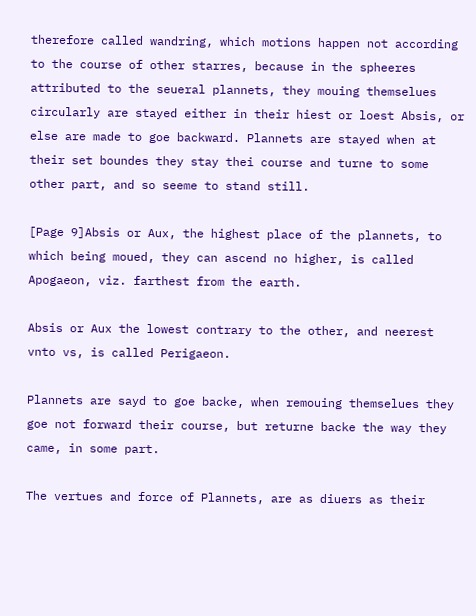therefore called wandring, which motions happen not according to the course of other starres, because in the spheeres attributed to the seueral plannets, they mouing themselues circularly are stayed either in their hiest or loest Absis, or else are made to goe backward. Plannets are stayed when at their set boundes they stay thei course and turne to some other part, and so seeme to stand still.

[Page 9]Absis or Aux, the highest place of the plannets, to which being moued, they can ascend no higher, is called Apogaeon, viz. farthest from the earth.

Absis or Aux the lowest contrary to the other, and neerest vnto vs, is called Perigaeon.

Plannets are sayd to goe backe, when remouing themselues they goe not forward their course, but returne backe the way they came, in some part.

The vertues and force of Plannets, are as diuers as their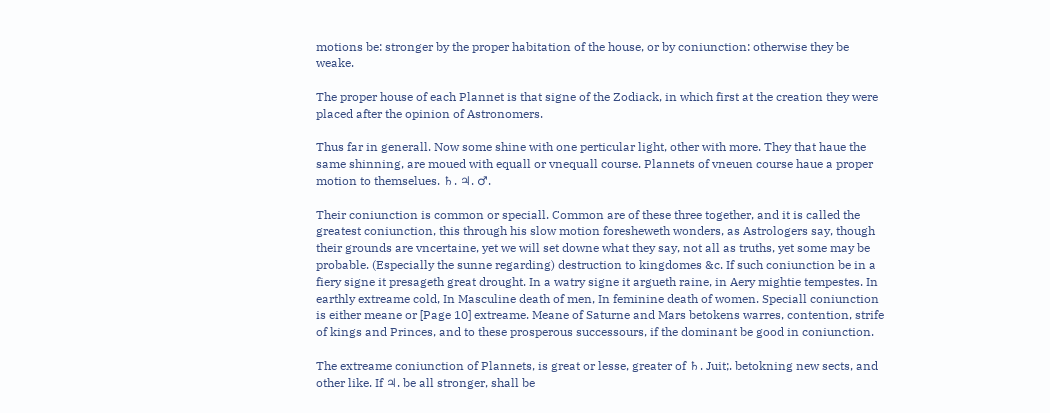motions be: stronger by the proper habitation of the house, or by coniunction: otherwise they be weake.

The proper house of each Plannet is that signe of the Zodiack, in which first at the creation they were placed after the opinion of Astronomers.

Thus far in generall. Now some shine with one perticular light, other with more. They that haue the same shinning, are moued with equall or vnequall course. Plannets of vneuen course haue a proper motion to themselues. ♄. ♃. ♂.

Their coniunction is common or speciall. Common are of these three together, and it is called the greatest coniunction, this through his slow motion foresheweth wonders, as Astrologers say, though their grounds are vncertaine, yet we will set downe what they say, not all as truths, yet some may be probable. (Especially the sunne regarding) destruction to kingdomes &c. If such coniunction be in a fiery signe it presageth great drought. In a watry signe it argueth raine, in Aery mightie tempestes. In earthly extreame cold, In Masculine death of men, In feminine death of women. Speciall coniunction is either meane or [Page 10] extreame. Meane of Saturne and Mars betokens warres, contention, strife of kings and Princes, and to these prosperous successours, if the dominant be good in coniunction.

The extreame coniunction of Plannets, is great or lesse, greater of ♄. Juit;. betokning new sects, and other like. If ♃. be all stronger, shall be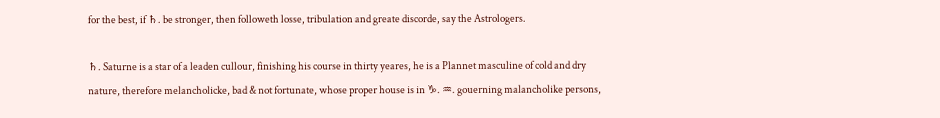for the best, if ♄. be stronger, then followeth losse, tribulation and greate discorde, say the Astrologers.

♄. Saturne is a star of a leaden cullour, finishing his course in thirty yeares, he is a Plannet masculine of cold and dry nature, therefore melancholicke, bad & not fortunate, whose proper house is in ♑. ♒. gouerning malancholike persons,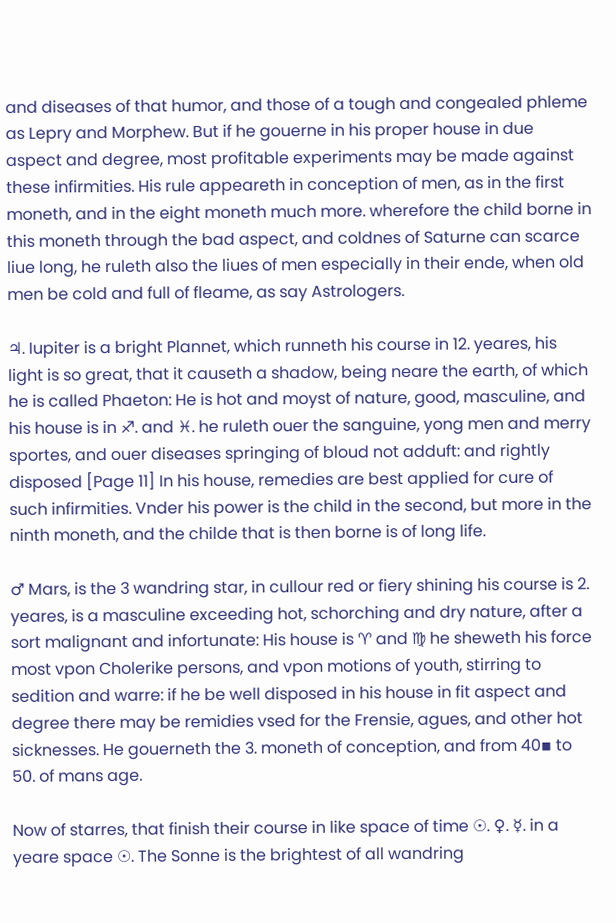and diseases of that humor, and those of a tough and congealed phleme as Lepry and Morphew. But if he gouerne in his proper house in due aspect and degree, most profitable experiments may be made against these infirmities. His rule appeareth in conception of men, as in the first moneth, and in the eight moneth much more. wherefore the child borne in this moneth through the bad aspect, and coldnes of Saturne can scarce liue long, he ruleth also the liues of men especially in their ende, when old men be cold and full of fleame, as say Astrologers.

♃. Iupiter is a bright Plannet, which runneth his course in 12. yeares, his light is so great, that it causeth a shadow, being neare the earth, of which he is called Phaeton: He is hot and moyst of nature, good, masculine, and his house is in ♐. and ♓. he ruleth ouer the sanguine, yong men and merry sportes, and ouer diseases springing of bloud not adduft: and rightly disposed [Page 11] In his house, remedies are best applied for cure of such infirmities. Vnder his power is the child in the second, but more in the ninth moneth, and the childe that is then borne is of long life.

♂ Mars, is the 3 wandring star, in cullour red or fiery shining his course is 2. yeares, is a masculine exceeding hot, schorching and dry nature, after a sort malignant and infortunate: His house is ♈ and ♍ he sheweth his force most vpon Cholerike persons, and vpon motions of youth, stirring to sedition and warre: if he be well disposed in his house in fit aspect and degree there may be remidies vsed for the Frensie, agues, and other hot sicknesses. He gouerneth the 3. moneth of conception, and from 40▪ to 50. of mans age.

Now of starres, that finish their course in like space of time ☉. ♀. ☿. in a yeare space ☉. The Sonne is the brightest of all wandring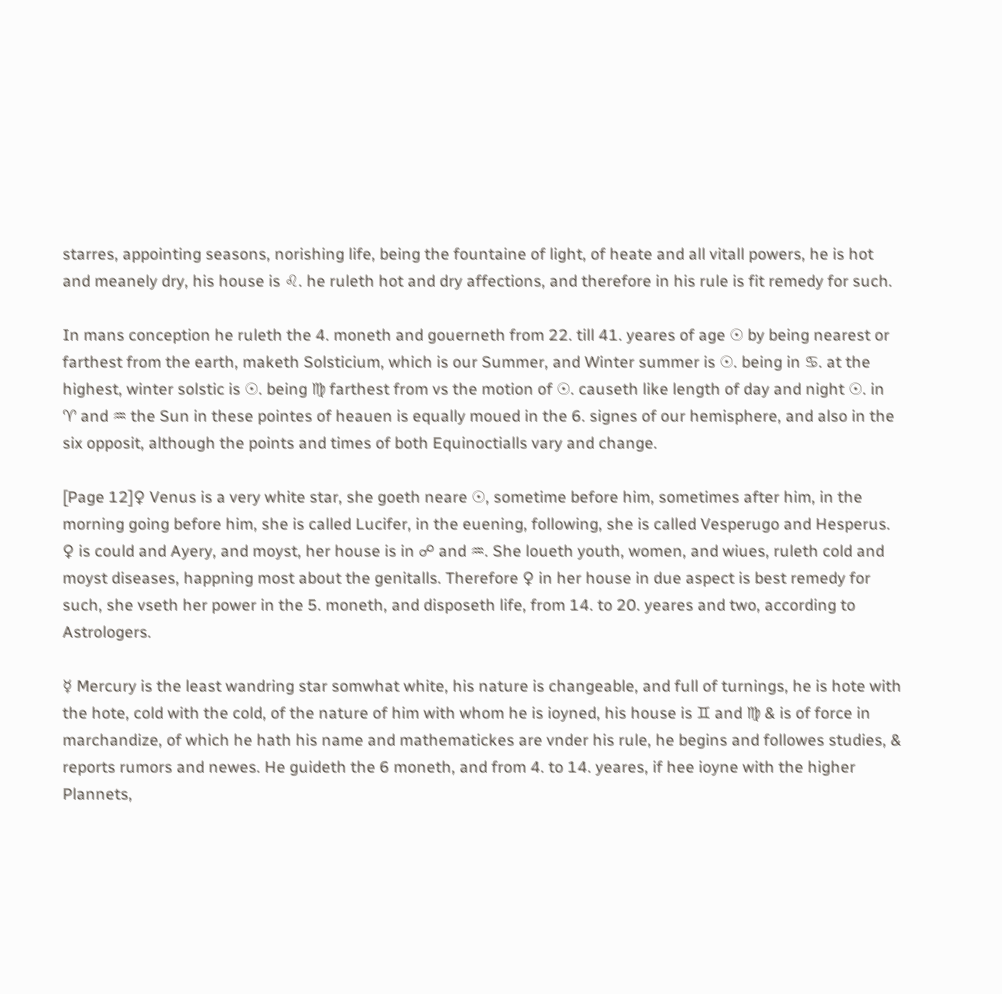starres, appointing seasons, norishing life, being the fountaine of light, of heate and all vitall powers, he is hot and meanely dry, his house is ♌. he ruleth hot and dry affections, and therefore in his rule is fit remedy for such.

In mans conception he ruleth the 4. moneth and gouerneth from 22. till 41. yeares of age ☉ by being nearest or farthest from the earth, maketh Solsticium, which is our Summer, and Winter summer is ☉. being in ♋. at the highest, winter solstic is ☉. being ♍ farthest from vs the motion of ☉. causeth like length of day and night ☉. in ♈ and ♒ the Sun in these pointes of heauen is equally moued in the 6. signes of our hemisphere, and also in the six opposit, although the points and times of both Equinoctialls vary and change.

[Page 12]♀ Venus is a very white star, she goeth neare ☉, sometime before him, sometimes after him, in the morning going before him, she is called Lucifer, in the euening, following, she is called Vesperugo and Hesperus. ♀ is could and Ayery, and moyst, her house is in ☍ and ♒. She loueth youth, women, and wiues, ruleth cold and moyst diseases, happning most about the genitalls. Therefore ♀ in her house in due aspect is best remedy for such, she vseth her power in the 5. moneth, and disposeth life, from 14. to 20. yeares and two, according to Astrologers.

☿ Mercury is the least wandring star somwhat white, his nature is changeable, and full of turnings, he is hote with the hote, cold with the cold, of the nature of him with whom he is ioyned, his house is ♊ and ♍ & is of force in marchandize, of which he hath his name and mathematickes are vnder his rule, he begins and followes studies, & reports rumors and newes. He guideth the 6 moneth, and from 4. to 14. yeares, if hee ioyne with the higher Plannets,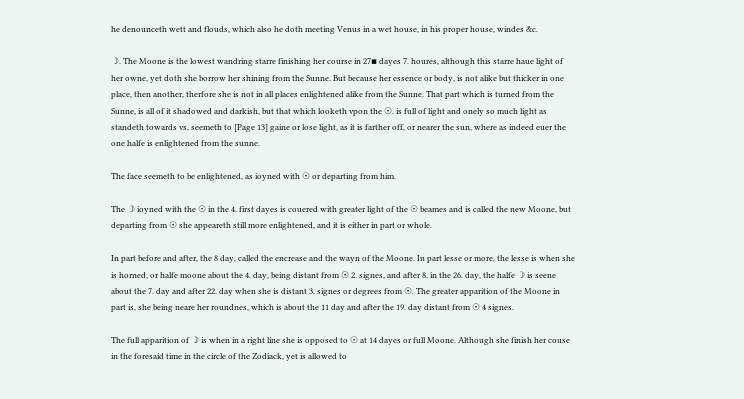he denounceth wett and flouds, which also he doth meeting Venus in a wet house, in his proper house, windes &c.

☽. The Moone is the lowest wandring starre finishing her course in 27▪ dayes 7. houres, although this starre haue light of her owne, yet doth she borrow her shining from the Sunne. But because her essence or body, is not alike but thicker in one place, then another, therfore she is not in all places enlightened alike from the Sunne. That part which is turned from the Sunne, is all of it shadowed and darkish, but that which looketh vpon the ☉. is full of light and onely so much light as standeth towards vs, seemeth to [Page 13] gaine or lose light, as it is farther off, or nearer the sun, where as indeed euer the one halfe is enlightened from the sunne.

The face seemeth to be enlightened, as ioyned with ☉ or departing from him.

The ☽ ioyned with the ☉ in the 4. first dayes is couered with greater light of the ☉ beames and is called the new Moone, but departing from ☉ she appeareth still more enlightened, and it is either in part or whole.

In part before and after, the 8 day, called the encrease and the wayn of the Moone. In part lesse or more, the lesse is when she is horned, or halfe moone about the 4. day, being distant from ☉ 2. signes, and after 8. in the 26. day, the halfe ☽ is seene about the 7. day and after 22. day when she is distant 3. signes or degrees from ☉. The greater apparition of the Moone in part is, she being neare her roundnes, which is about the 11 day and after the 19. day distant from ☉ 4 signes.

The full apparition of ☽ is when in a right line she is opposed to ☉ at 14 dayes or full Moone. Although she finish her couse in the foresaid time in the circle of the Zodiack, yet is allowed to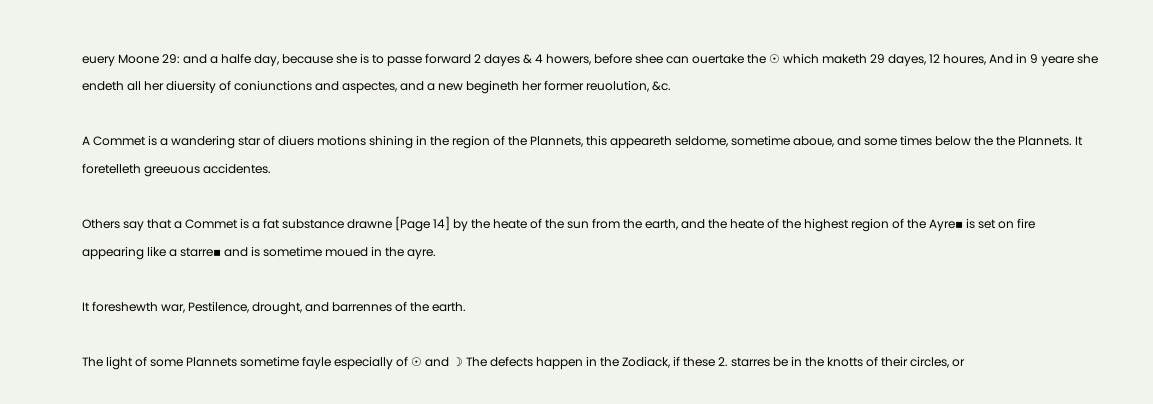euery Moone 29: and a halfe day, because she is to passe forward 2 dayes & 4 howers, before shee can ouertake the ☉ which maketh 29 dayes, 12 houres, And in 9 yeare she endeth all her diuersity of coniunctions and aspectes, and a new begineth her former reuolution, &c.

A Commet is a wandering star of diuers motions shining in the region of the Plannets, this appeareth seldome, sometime aboue, and some times below the the Plannets. It foretelleth greeuous accidentes.

Others say that a Commet is a fat substance drawne [Page 14] by the heate of the sun from the earth, and the heate of the highest region of the Ayre▪ is set on fire appearing like a starre▪ and is sometime moued in the ayre.

It foreshewth war, Pestilence, drought, and barrennes of the earth.

The light of some Plannets sometime fayle especially of ☉ and ☽ The defects happen in the Zodiack, if these 2. starres be in the knotts of their circles, or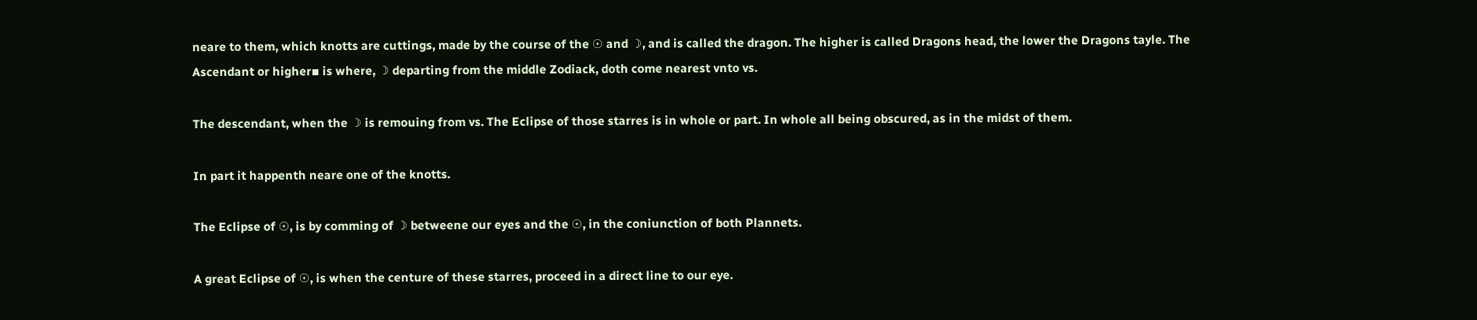neare to them, which knotts are cuttings, made by the course of the ☉ and ☽, and is called the dragon. The higher is called Dragons head, the lower the Dragons tayle. The Ascendant or higher▪ is where, ☽ departing from the middle Zodiack, doth come nearest vnto vs.

The descendant, when the ☽ is remouing from vs. The Eclipse of those starres is in whole or part. In whole all being obscured, as in the midst of them.

In part it happenth neare one of the knotts.

The Eclipse of ☉, is by comming of ☽ betweene our eyes and the ☉, in the coniunction of both Plannets.

A great Eclipse of ☉, is when the centure of these starres, proceed in a direct line to our eye.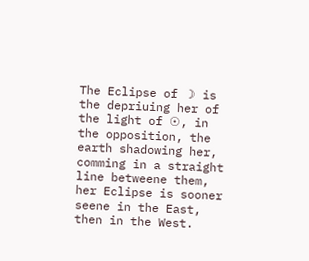The Eclipse of ☽ is the depriuing her of the light of ☉, in the opposition, the earth shadowing her, comming in a straight line betweene them, her Eclipse is sooner seene in the East, then in the West.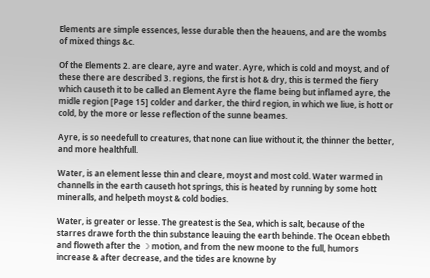Elements are simple essences, lesse durable then the heauens, and are the wombs of mixed things &c.

Of the Elements 2. are cleare, ayre and water. Ayre, which is cold and moyst, and of these there are described 3. regions, the first is hot & dry, this is termed the fiery which causeth it to be called an Element Ayre the flame being but inflamed ayre, the midle region [Page 15] colder and darker, the third region, in which we liue, is hott or cold, by the more or lesse reflection of the sunne beames.

Ayre, is so needefull to creatures, that none can liue without it, the thinner the better, and more healthfull.

Water, is an element lesse thin and cleare, moyst and most cold. Water warmed in channells in the earth causeth hot springs, this is heated by running by some hott mineralls, and helpeth moyst & cold bodies.

Water, is greater or lesse. The greatest is the Sea, which is salt, because of the starres drawe forth the thin substance leauing the earth behinde. The Ocean ebbeth and floweth after the ☽ motion, and from the new moone to the full, humors increase & after decrease, and the tides are knowne by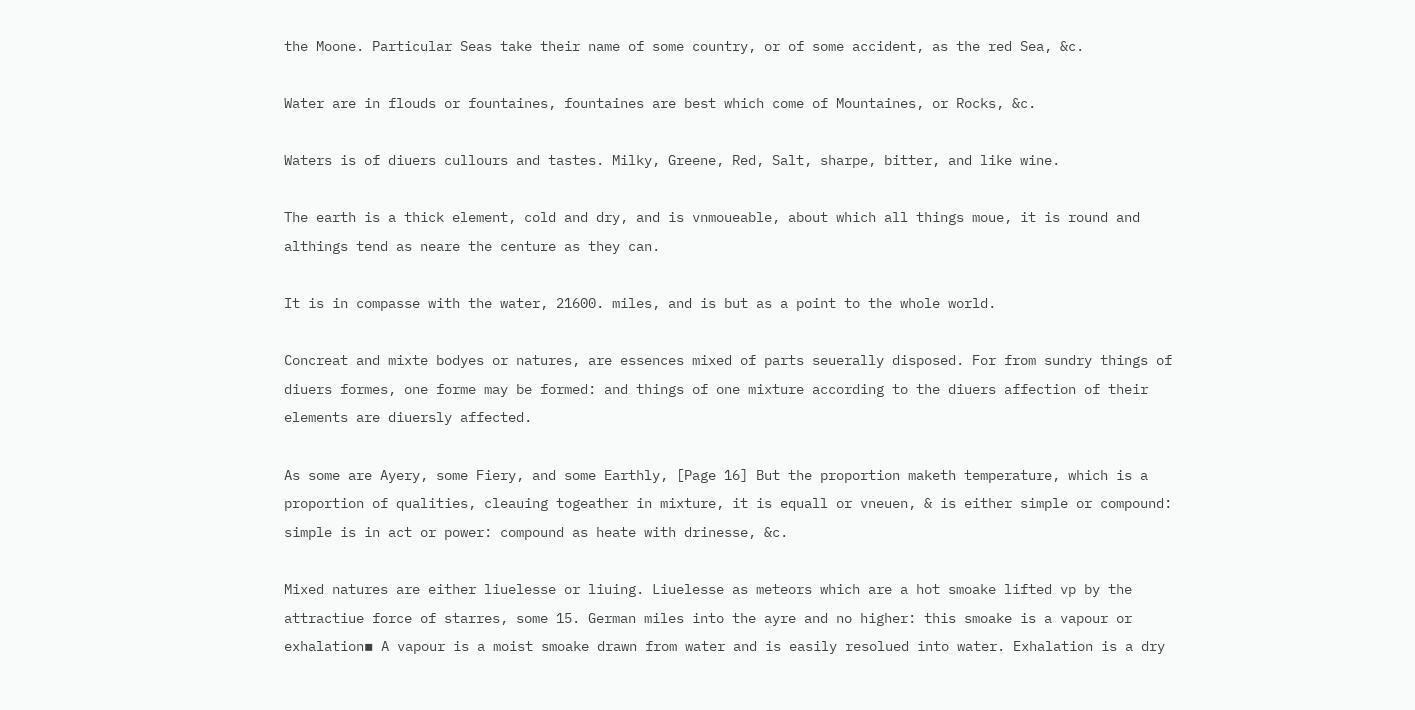the Moone. Particular Seas take their name of some country, or of some accident, as the red Sea, &c.

Water are in flouds or fountaines, fountaines are best which come of Mountaines, or Rocks, &c.

Waters is of diuers cullours and tastes. Milky, Greene, Red, Salt, sharpe, bitter, and like wine.

The earth is a thick element, cold and dry, and is vnmoueable, about which all things moue, it is round and althings tend as neare the centure as they can.

It is in compasse with the water, 21600. miles, and is but as a point to the whole world.

Concreat and mixte bodyes or natures, are essences mixed of parts seuerally disposed. For from sundry things of diuers formes, one forme may be formed: and things of one mixture according to the diuers affection of their elements are diuersly affected.

As some are Ayery, some Fiery, and some Earthly, [Page 16] But the proportion maketh temperature, which is a proportion of qualities, cleauing togeather in mixture, it is equall or vneuen, & is either simple or compound: simple is in act or power: compound as heate with drinesse, &c.

Mixed natures are either liuelesse or liuing. Liuelesse as meteors which are a hot smoake lifted vp by the attractiue force of starres, some 15. German miles into the ayre and no higher: this smoake is a vapour or exhalation▪ A vapour is a moist smoake drawn from water and is easily resolued into water. Exhalation is a dry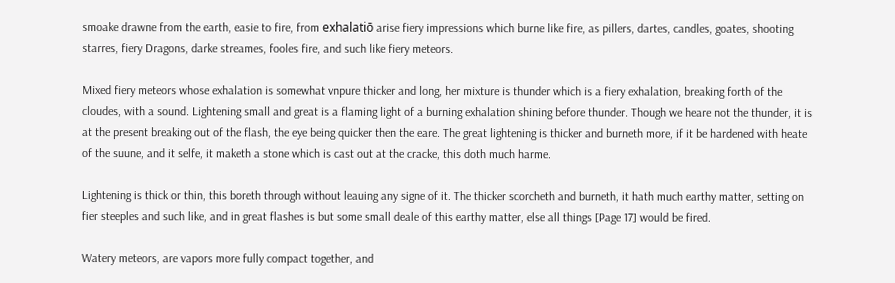smoake drawne from the earth, easie to fire, from exhalatiō arise fiery impressions which burne like fire, as pillers, dartes, candles, goates, shooting starres, fiery Dragons, darke streames, fooles fire, and such like fiery meteors.

Mixed fiery meteors whose exhalation is somewhat vnpure thicker and long, her mixture is thunder which is a fiery exhalation, breaking forth of the cloudes, with a sound. Lightening small and great is a flaming light of a burning exhalation shining before thunder. Though we heare not the thunder, it is at the present breaking out of the flash, the eye being quicker then the eare. The great lightening is thicker and burneth more, if it be hardened with heate of the suune, and it selfe, it maketh a stone which is cast out at the cracke, this doth much harme.

Lightening is thick or thin, this boreth through without leauing any signe of it. The thicker scorcheth and burneth, it hath much earthy matter, setting on fier steeples and such like, and in great flashes is but some small deale of this earthy matter, else all things [Page 17] would be fired.

Watery meteors, are vapors more fully compact together, and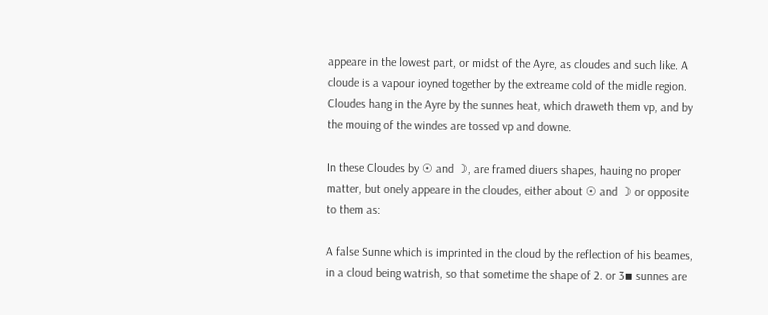appeare in the lowest part, or midst of the Ayre, as cloudes and such like. A cloude is a vapour ioyned together by the extreame cold of the midle region. Cloudes hang in the Ayre by the sunnes heat, which draweth them vp, and by the mouing of the windes are tossed vp and downe.

In these Cloudes by ☉ and ☽, are framed diuers shapes, hauing no proper matter, but onely appeare in the cloudes, either about ☉ and ☽ or opposite to them as:

A false Sunne which is imprinted in the cloud by the reflection of his beames, in a cloud being watrish, so that sometime the shape of 2. or 3▪ sunnes are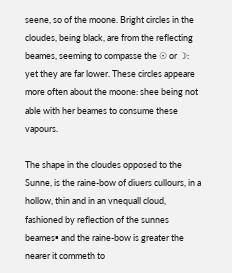seene, so of the moone. Bright circles in the cloudes, being black, are from the reflecting beames, seeming to compasse the ☉ or ☽: yet they are far lower. These circles appeare more often about the moone: shee being not able with her beames to consume these vapours.

The shape in the cloudes opposed to the Sunne, is the raine-bow of diuers cullours, in a hollow, thin and in an vnequall cloud, fashioned by reflection of the sunnes beames▪ and the raine-bow is greater the nearer it commeth to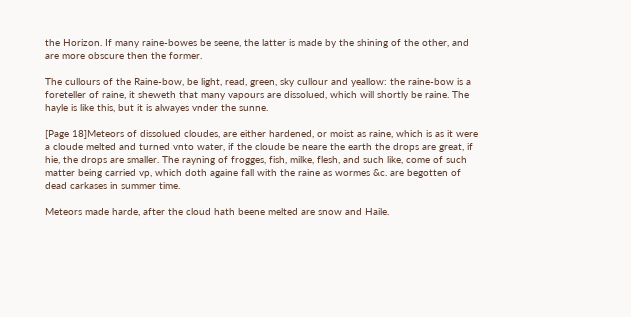the Horizon. If many raine-bowes be seene, the latter is made by the shining of the other, and are more obscure then the former.

The cullours of the Raine-bow, be light, read, green, sky cullour and yeallow: the raine-bow is a foreteller of raine, it sheweth that many vapours are dissolued, which will shortly be raine. The hayle is like this, but it is alwayes vnder the sunne.

[Page 18]Meteors of dissolued cloudes, are either hardened, or moist as raine, which is as it were a cloude melted and turned vnto water, if the cloude be neare the earth the drops are great, if hie, the drops are smaller. The rayning of frogges, fish, milke, flesh, and such like, come of such matter being carried vp, which doth againe fall with the raine as wormes &c. are begotten of dead carkases in summer time.

Meteors made harde, after the cloud hath beene melted are snow and Haile.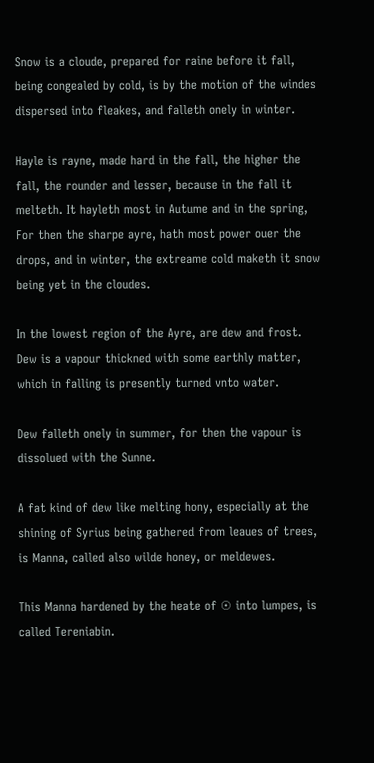Snow is a cloude, prepared for raine before it fall, being congealed by cold, is by the motion of the windes dispersed into fleakes, and falleth onely in winter.

Hayle is rayne, made hard in the fall, the higher the fall, the rounder and lesser, because in the fall it melteth. It hayleth most in Autume and in the spring, For then the sharpe ayre, hath most power ouer the drops, and in winter, the extreame cold maketh it snow being yet in the cloudes.

In the lowest region of the Ayre, are dew and frost. Dew is a vapour thickned with some earthly matter, which in falling is presently turned vnto water.

Dew falleth onely in summer, for then the vapour is dissolued with the Sunne.

A fat kind of dew like melting hony, especially at the shining of Syrius being gathered from leaues of trees, is Manna, called also wilde honey, or meldewes.

This Manna hardened by the heate of ☉ into lumpes, is called Tereniabin.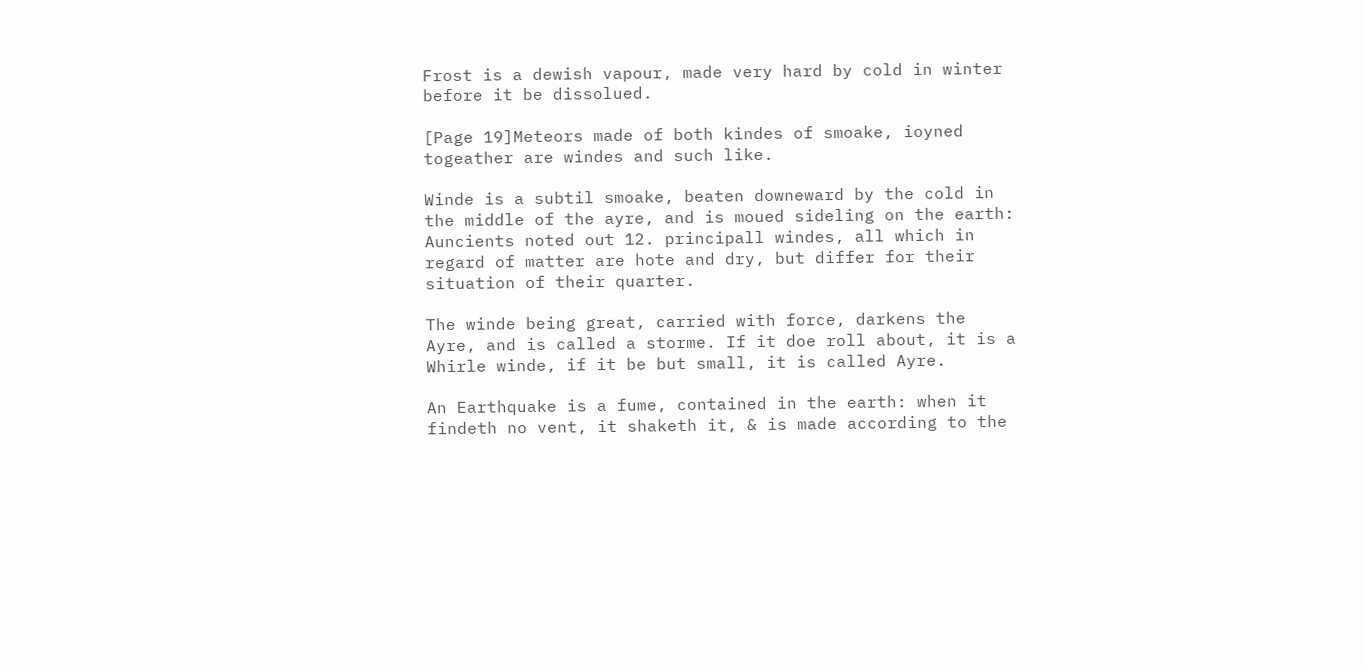Frost is a dewish vapour, made very hard by cold in winter before it be dissolued.

[Page 19]Meteors made of both kindes of smoake, ioyned togeather are windes and such like.

Winde is a subtil smoake, beaten downeward by the cold in the middle of the ayre, and is moued sideling on the earth: Auncients noted out 12. principall windes, all which in regard of matter are hote and dry, but differ for their situation of their quarter.

The winde being great, carried with force, darkens the Ayre, and is called a storme. If it doe roll about, it is a Whirle winde, if it be but small, it is called Ayre.

An Earthquake is a fume, contained in the earth: when it findeth no vent, it shaketh it, & is made according to the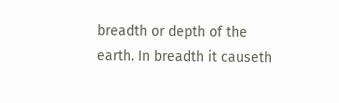breadth or depth of the earth. In breadth it causeth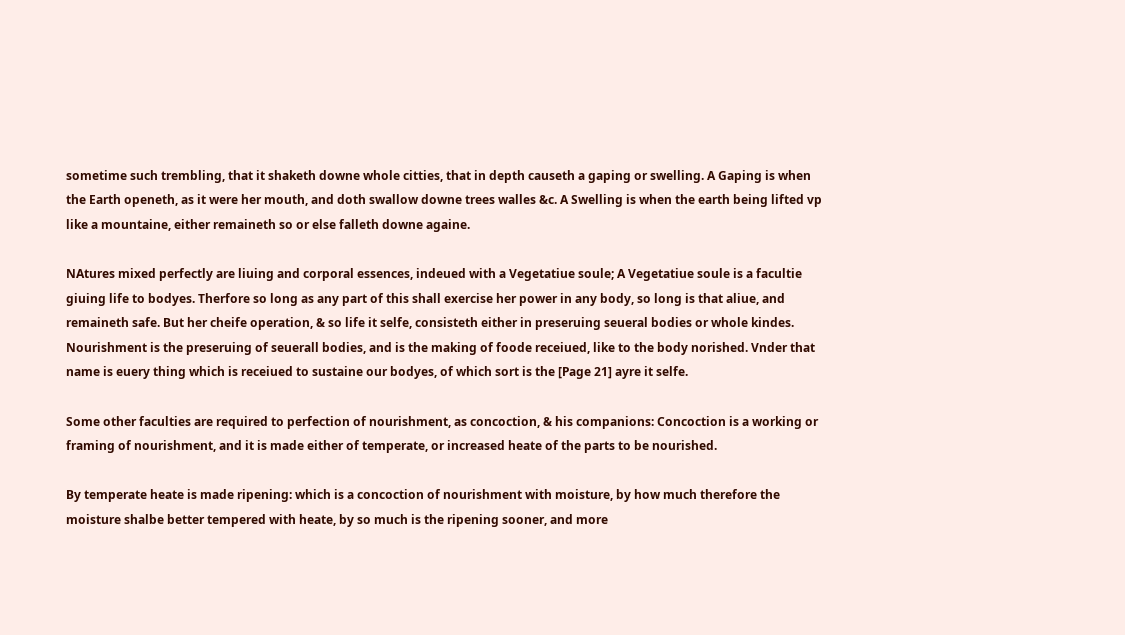sometime such trembling, that it shaketh downe whole citties, that in depth causeth a gaping or swelling. A Gaping is when the Earth openeth, as it were her mouth, and doth swallow downe trees walles &c. A Swelling is when the earth being lifted vp like a mountaine, either remaineth so or else falleth downe againe.

NAtures mixed perfectly are liuing and corporal essences, indeued with a Vegetatiue soule; A Vegetatiue soule is a facultie giuing life to bodyes. Therfore so long as any part of this shall exercise her power in any body, so long is that aliue, and remaineth safe. But her cheife operation, & so life it selfe, consisteth either in preseruing seueral bodies or whole kindes. Nourishment is the preseruing of seuerall bodies, and is the making of foode receiued, like to the body norished. Vnder that name is euery thing which is receiued to sustaine our bodyes, of which sort is the [Page 21] ayre it selfe.

Some other faculties are required to perfection of nourishment, as concoction, & his companions: Concoction is a working or framing of nourishment, and it is made either of temperate, or increased heate of the parts to be nourished.

By temperate heate is made ripening: which is a concoction of nourishment with moisture, by how much therefore the moisture shalbe better tempered with heate, by so much is the ripening sooner, and more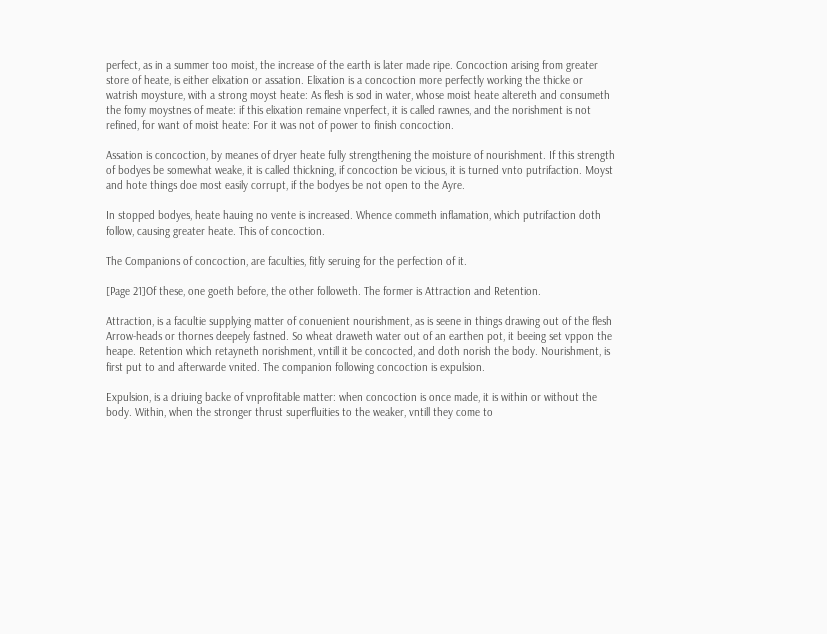perfect, as in a summer too moist, the increase of the earth is later made ripe. Concoction arising from greater store of heate, is either elixation or assation. Elixation is a concoction more perfectly working the thicke or watrish moysture, with a strong moyst heate: As flesh is sod in water, whose moist heate altereth and consumeth the fomy moystnes of meate: if this elixation remaine vnperfect, it is called rawnes, and the norishment is not refined, for want of moist heate: For it was not of power to finish concoction.

Assation is concoction, by meanes of dryer heate fully strengthening the moisture of nourishment. If this strength of bodyes be somewhat weake, it is called thickning, if concoction be vicious, it is turned vnto putrifaction. Moyst and hote things doe most easily corrupt, if the bodyes be not open to the Ayre.

In stopped bodyes, heate hauing no vente is increased. Whence commeth inflamation, which putrifaction doth follow, causing greater heate. This of concoction.

The Companions of concoction, are faculties, fitly seruing for the perfection of it.

[Page 21]Of these, one goeth before, the other followeth. The former is Attraction and Retention.

Attraction, is a facultie supplying matter of conuenient nourishment, as is seene in things drawing out of the flesh Arrow-heads or thornes deepely fastned. So wheat draweth water out of an earthen pot, it beeing set vppon the heape. Retention which retayneth norishment, vntill it be concocted, and doth norish the body. Nourishment, is first put to and afterwarde vnited. The companion following concoction is expulsion.

Expulsion, is a driuing backe of vnprofitable matter: when concoction is once made, it is within or without the body. Within, when the stronger thrust superfluities to the weaker, vntill they come to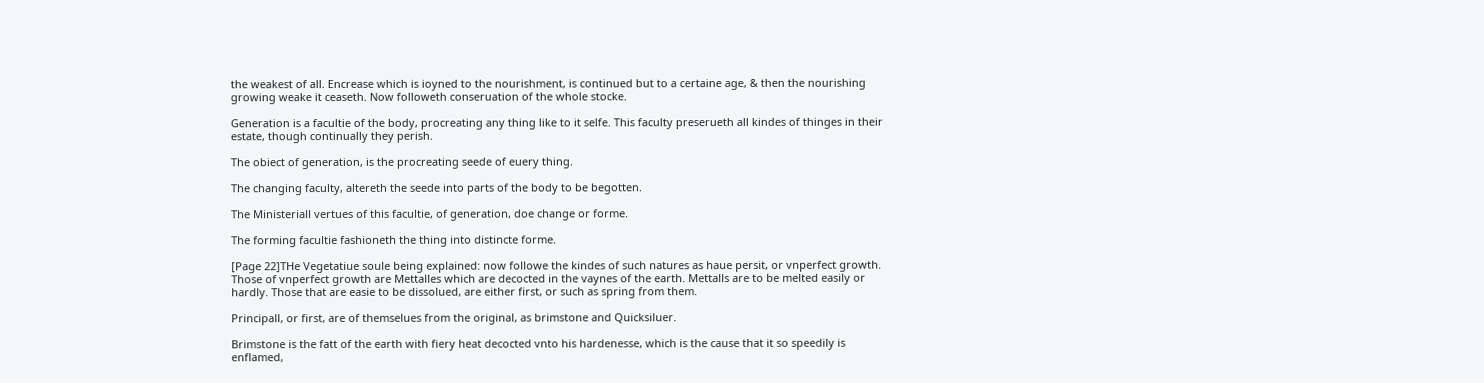the weakest of all. Encrease which is ioyned to the nourishment, is continued but to a certaine age, & then the nourishing growing weake it ceaseth. Now followeth conseruation of the whole stocke.

Generation is a facultie of the body, procreating any thing like to it selfe. This faculty preserueth all kindes of thinges in their estate, though continually they perish.

The obiect of generation, is the procreating seede of euery thing.

The changing faculty, altereth the seede into parts of the body to be begotten.

The Ministeriall vertues of this facultie, of generation, doe change or forme.

The forming facultie fashioneth the thing into distincte forme.

[Page 22]THe Vegetatiue soule being explained: now followe the kindes of such natures as haue persit, or vnperfect growth. Those of vnperfect growth are Mettalles which are decocted in the vaynes of the earth. Mettalls are to be melted easily or hardly. Those that are easie to be dissolued, are either first, or such as spring from them.

Principall, or first, are of themselues from the original, as brimstone and Quicksiluer.

Brimstone is the fatt of the earth with fiery heat decocted vnto his hardenesse, which is the cause that it so speedily is enflamed,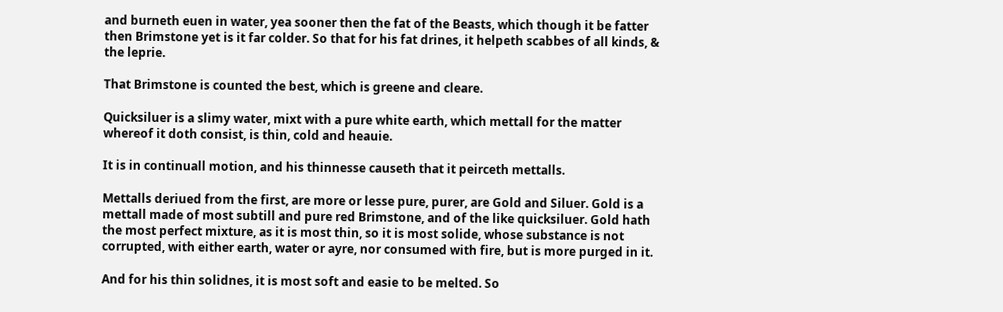and burneth euen in water, yea sooner then the fat of the Beasts, which though it be fatter then Brimstone yet is it far colder. So that for his fat drines, it helpeth scabbes of all kinds, & the leprie.

That Brimstone is counted the best, which is greene and cleare.

Quicksiluer is a slimy water, mixt with a pure white earth, which mettall for the matter whereof it doth consist, is thin, cold and heauie.

It is in continuall motion, and his thinnesse causeth that it peirceth mettalls.

Mettalls deriued from the first, are more or lesse pure, purer, are Gold and Siluer. Gold is a mettall made of most subtill and pure red Brimstone, and of the like quicksiluer. Gold hath the most perfect mixture, as it is most thin, so it is most solide, whose substance is not corrupted, with either earth, water or ayre, nor consumed with fire, but is more purged in it.

And for his thin solidnes, it is most soft and easie to be melted. So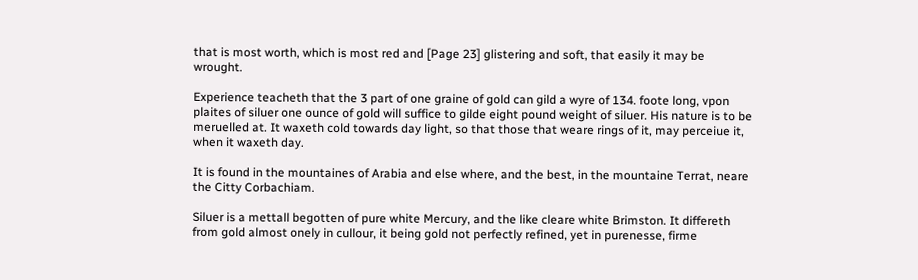that is most worth, which is most red and [Page 23] glistering and soft, that easily it may be wrought.

Experience teacheth that the 3 part of one graine of gold can gild a wyre of 134. foote long, vpon plaites of siluer one ounce of gold will suffice to gilde eight pound weight of siluer. His nature is to be meruelled at. It waxeth cold towards day light, so that those that weare rings of it, may perceiue it, when it waxeth day.

It is found in the mountaines of Arabia and else where, and the best, in the mountaine Terrat, neare the Citty Corbachiam.

Siluer is a mettall begotten of pure white Mercury, and the like cleare white Brimston. It differeth from gold almost onely in cullour, it being gold not perfectly refined, yet in purenesse, firme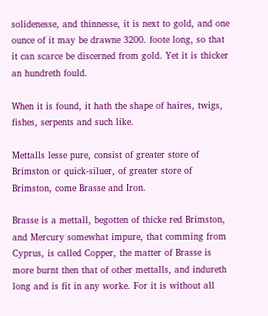solidenesse, and thinnesse, it is next to gold, and one ounce of it may be drawne 3200. foote long, so that it can scarce be discerned from gold. Yet it is thicker an hundreth fould.

When it is found, it hath the shape of haires, twigs, fishes, serpents and such like.

Mettalls lesse pure, consist of greater store of Brimston or quick-siluer, of greater store of Brimston, come Brasse and Iron.

Brasse is a mettall, begotten of thicke red Brimston, and Mercury somewhat impure, that comming from Cyprus, is called Copper, the matter of Brasse is more burnt then that of other mettalls, and indureth long and is fit in any worke. For it is without all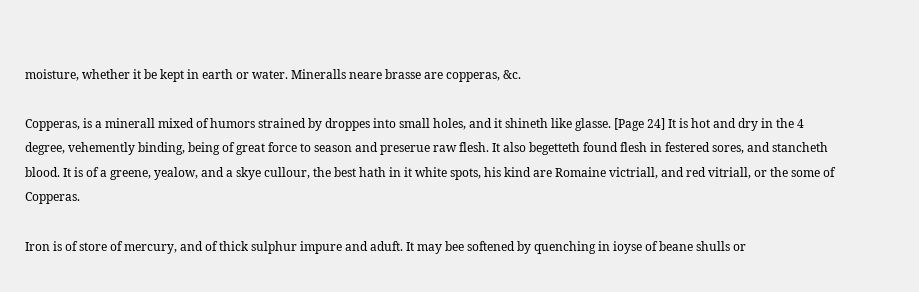moisture, whether it be kept in earth or water. Mineralls neare brasse are copperas, &c.

Copperas, is a minerall mixed of humors strained by droppes into small holes, and it shineth like glasse. [Page 24] It is hot and dry in the 4 degree, vehemently binding, being of great force to season and preserue raw flesh. It also begetteth found flesh in festered sores, and stancheth blood. It is of a greene, yealow, and a skye cullour, the best hath in it white spots, his kind are Romaine victriall, and red vitriall, or the some of Copperas.

Iron is of store of mercury, and of thick sulphur impure and aduft. It may bee softened by quenching in ioyse of beane shulls or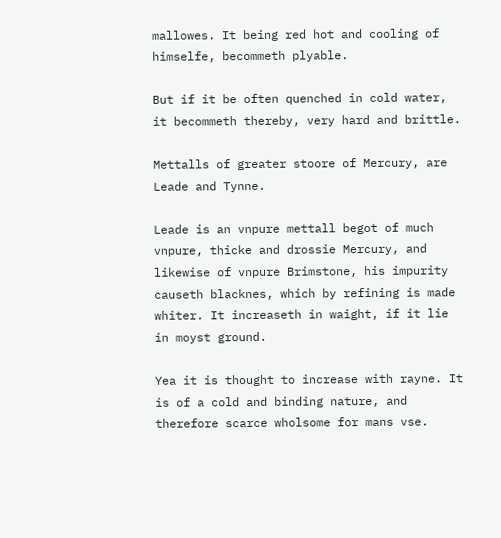mallowes. It being red hot and cooling of himselfe, becommeth plyable.

But if it be often quenched in cold water, it becommeth thereby, very hard and brittle.

Mettalls of greater stoore of Mercury, are Leade and Tynne.

Leade is an vnpure mettall begot of much vnpure, thicke and drossie Mercury, and likewise of vnpure Brimstone, his impurity causeth blacknes, which by refining is made whiter. It increaseth in waight, if it lie in moyst ground.

Yea it is thought to increase with rayne. It is of a cold and binding nature, and therefore scarce wholsome for mans vse.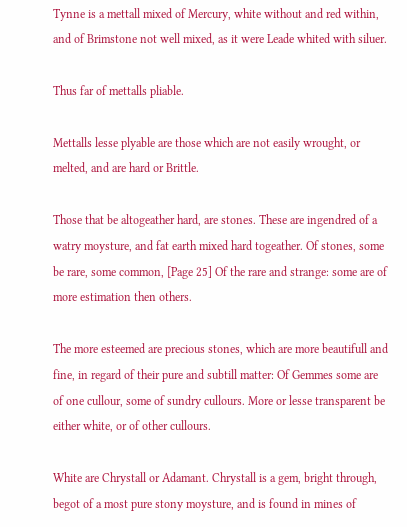Tynne is a mettall mixed of Mercury, white without and red within, and of Brimstone not well mixed, as it were Leade whited with siluer.

Thus far of mettalls pliable.

Mettalls lesse plyable are those which are not easily wrought, or melted, and are hard or Brittle.

Those that be altogeather hard, are stones. These are ingendred of a watry moysture, and fat earth mixed hard togeather. Of stones, some be rare, some common, [Page 25] Of the rare and strange: some are of more estimation then others.

The more esteemed are precious stones, which are more beautifull and fine, in regard of their pure and subtill matter: Of Gemmes some are of one cullour, some of sundry cullours. More or lesse transparent be either white, or of other cullours.

White are Chrystall or Adamant. Chrystall is a gem, bright through, begot of a most pure stony moysture, and is found in mines of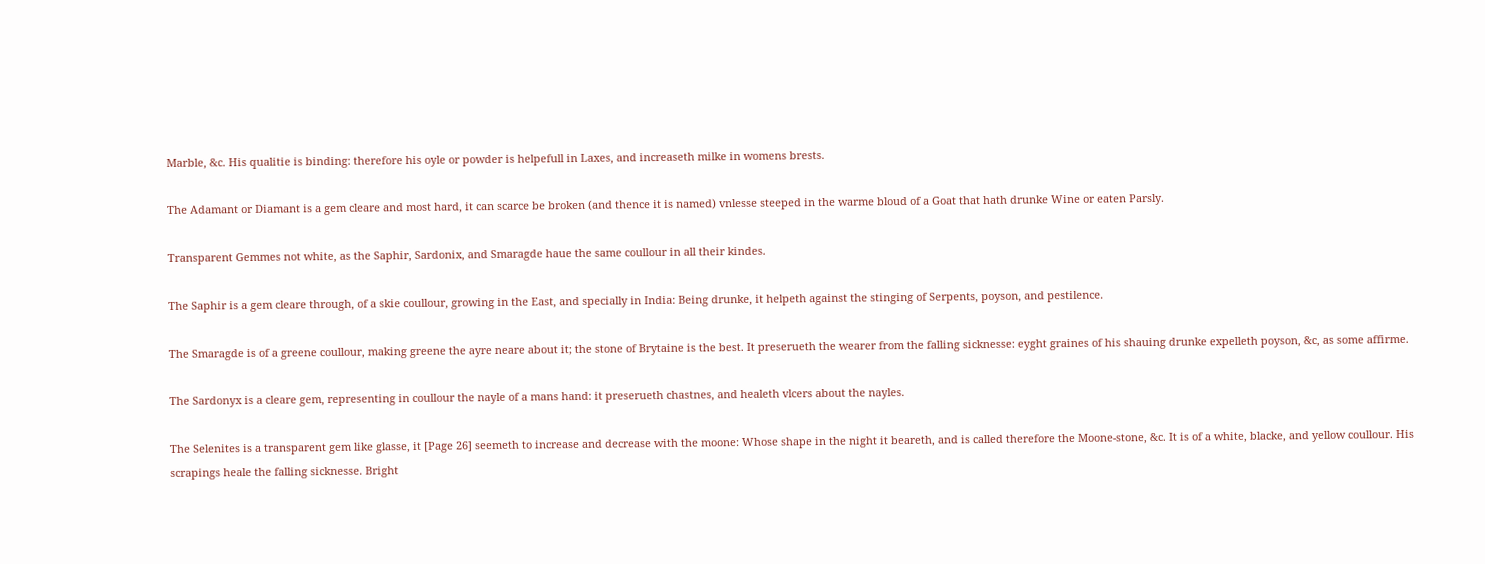Marble, &c. His qualitie is binding: therefore his oyle or powder is helpefull in Laxes, and increaseth milke in womens brests.

The Adamant or Diamant is a gem cleare and most hard, it can scarce be broken (and thence it is named) vnlesse steeped in the warme bloud of a Goat that hath drunke Wine or eaten Parsly.

Transparent Gemmes not white, as the Saphir, Sardonix, and Smaragde haue the same coullour in all their kindes.

The Saphir is a gem cleare through, of a skie coullour, growing in the East, and specially in India: Being drunke, it helpeth against the stinging of Serpents, poyson, and pestilence.

The Smaragde is of a greene coullour, making greene the ayre neare about it; the stone of Brytaine is the best. It preserueth the wearer from the falling sicknesse: eyght graines of his shauing drunke expelleth poyson, &c, as some affirme.

The Sardonyx is a cleare gem, representing in coullour the nayle of a mans hand: it preserueth chastnes, and healeth vlcers about the nayles.

The Selenites is a transparent gem like glasse, it [Page 26] seemeth to increase and decrease with the moone: Whose shape in the night it beareth, and is called therefore the Moone-stone, &c. It is of a white, blacke, and yellow coullour. His scrapings heale the falling sicknesse. Bright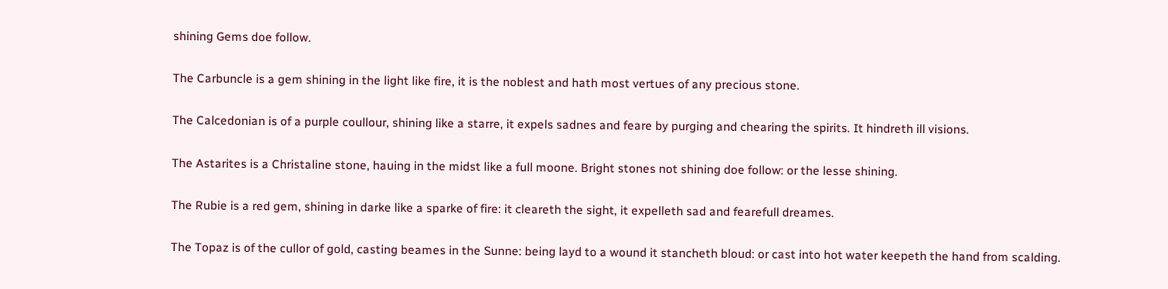shining Gems doe follow.

The Carbuncle is a gem shining in the light like fire, it is the noblest and hath most vertues of any precious stone.

The Calcedonian is of a purple coullour, shining like a starre, it expels sadnes and feare by purging and chearing the spirits. It hindreth ill visions.

The Astarites is a Christaline stone, hauing in the midst like a full moone. Bright stones not shining doe follow: or the lesse shining.

The Rubie is a red gem, shining in darke like a sparke of fire: it cleareth the sight, it expelleth sad and fearefull dreames.

The Topaz is of the cullor of gold, casting beames in the Sunne: being layd to a wound it stancheth bloud: or cast into hot water keepeth the hand from scalding.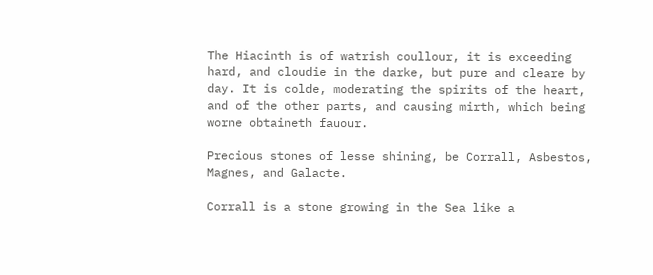The Hiacinth is of watrish coullour, it is exceeding hard, and cloudie in the darke, but pure and cleare by day. It is colde, moderating the spirits of the heart, and of the other parts, and causing mirth, which being worne obtaineth fauour.

Precious stones of lesse shining, be Corrall, Asbestos, Magnes, and Galacte.

Corrall is a stone growing in the Sea like a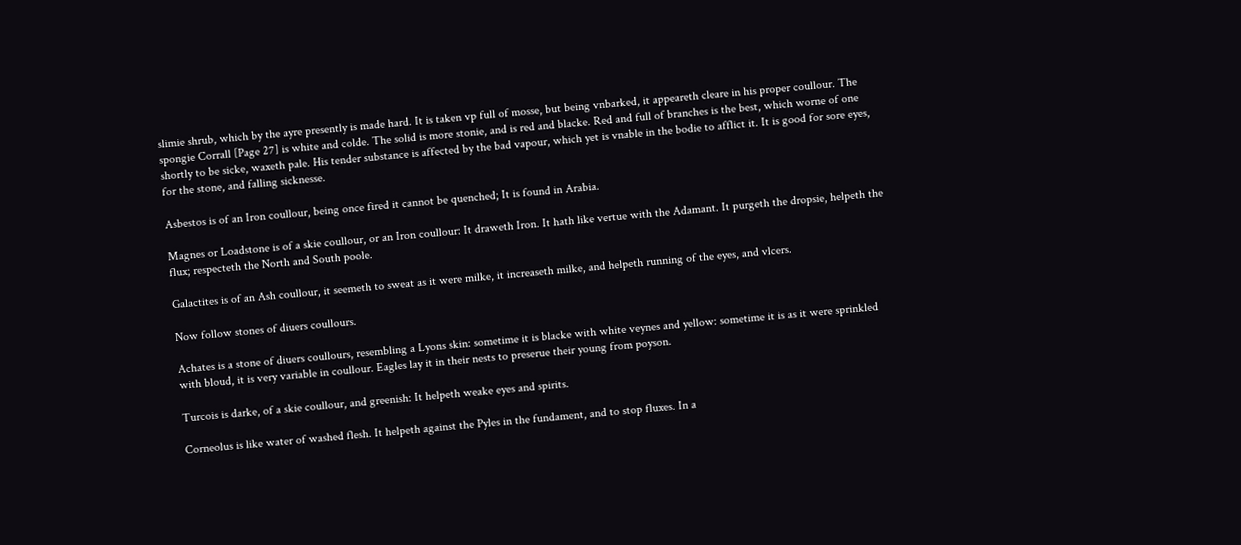slimie shrub, which by the ayre presently is made hard. It is taken vp full of mosse, but being vnbarked, it appeareth cleare in his proper coullour. The spongie Corrall [Page 27] is white and colde. The solid is more stonie, and is red and blacke. Red and full of branches is the best, which worne of one shortly to be sicke, waxeth pale. His tender substance is affected by the bad vapour, which yet is vnable in the bodie to afflict it. It is good for sore eyes, for the stone, and falling sicknesse.

Asbestos is of an Iron coullour, being once fired it cannot be quenched; It is found in Arabia.

Magnes or Loadstone is of a skie coullour, or an Iron coullour: It draweth Iron. It hath like vertue with the Adamant. It purgeth the dropsie, helpeth the flux; respecteth the North and South poole.

Galactites is of an Ash coullour, it seemeth to sweat as it were milke, it increaseth milke, and helpeth running of the eyes, and vlcers.

Now follow stones of diuers coullours.

Achates is a stone of diuers coullours, resembling a Lyons skin: sometime it is blacke with white veynes and yellow: sometime it is as it were sprinkled with bloud, it is very variable in coullour. Eagles lay it in their nests to preserue their young from poyson.

Turcois is darke, of a skie coullour, and greenish: It helpeth weake eyes and spirits.

Corneolus is like water of washed flesh. It helpeth against the Pyles in the fundament, and to stop fluxes. In a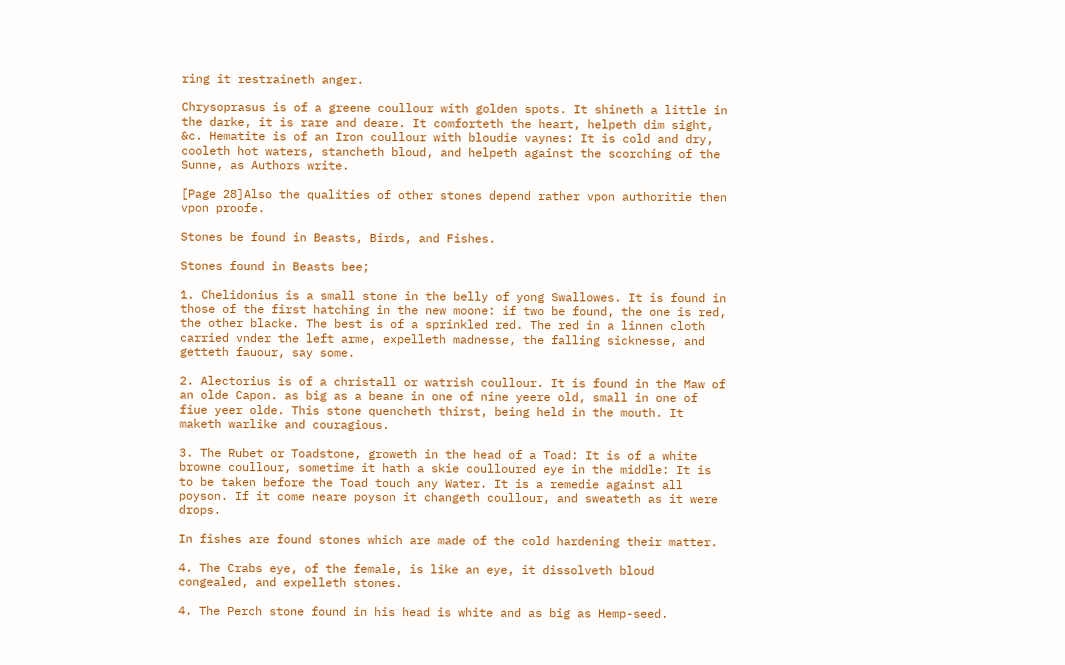ring it restraineth anger.

Chrysoprasus is of a greene coullour with golden spots. It shineth a little in the darke, it is rare and deare. It comforteth the heart, helpeth dim sight, &c. Hematite is of an Iron coullour with bloudie vaynes: It is cold and dry, cooleth hot waters, stancheth bloud, and helpeth against the scorching of the Sunne, as Authors write.

[Page 28]Also the qualities of other stones depend rather vpon authoritie then vpon proofe.

Stones be found in Beasts, Birds, and Fishes.

Stones found in Beasts bee;

1. Chelidonius is a small stone in the belly of yong Swallowes. It is found in those of the first hatching in the new moone: if two be found, the one is red, the other blacke. The best is of a sprinkled red. The red in a linnen cloth carried vnder the left arme, expelleth madnesse, the falling sicknesse, and getteth fauour, say some.

2. Alectorius is of a christall or watrish coullour. It is found in the Maw of an olde Capon. as big as a beane in one of nine yeere old, small in one of fiue yeer olde. This stone quencheth thirst, being held in the mouth. It maketh warlike and couragious.

3. The Rubet or Toadstone, groweth in the head of a Toad: It is of a white browne coullour, sometime it hath a skie coulloured eye in the middle: It is to be taken before the Toad touch any Water. It is a remedie against all poyson. If it come neare poyson it changeth coullour, and sweateth as it were drops.

In fishes are found stones which are made of the cold hardening their matter.

4. The Crabs eye, of the female, is like an eye, it dissolveth bloud congealed, and expelleth stones.

4. The Perch stone found in his head is white and as big as Hemp-seed.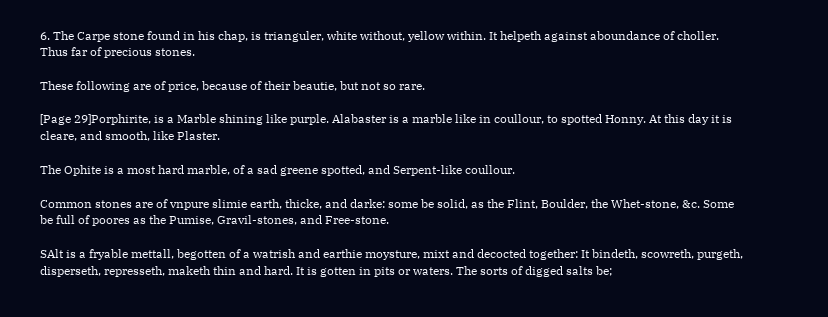6. The Carpe stone found in his chap, is trianguler, white without, yellow within. It helpeth against aboundance of choller. Thus far of precious stones.

These following are of price, because of their beautie, but not so rare.

[Page 29]Porphirite, is a Marble shining like purple. Alabaster is a marble like in coullour, to spotted Honny. At this day it is cleare, and smooth, like Plaster.

The Ophite is a most hard marble, of a sad greene spotted, and Serpent-like coullour.

Common stones are of vnpure slimie earth, thicke, and darke: some be solid, as the Flint, Boulder, the Whet-stone, &c. Some be full of poores as the Pumise, Gravil-stones, and Free-stone.

SAlt is a fryable mettall, begotten of a watrish and earthie moysture, mixt and decocted together: It bindeth, scowreth, purgeth, disperseth, represseth, maketh thin and hard. It is gotten in pits or waters. The sorts of digged salts be;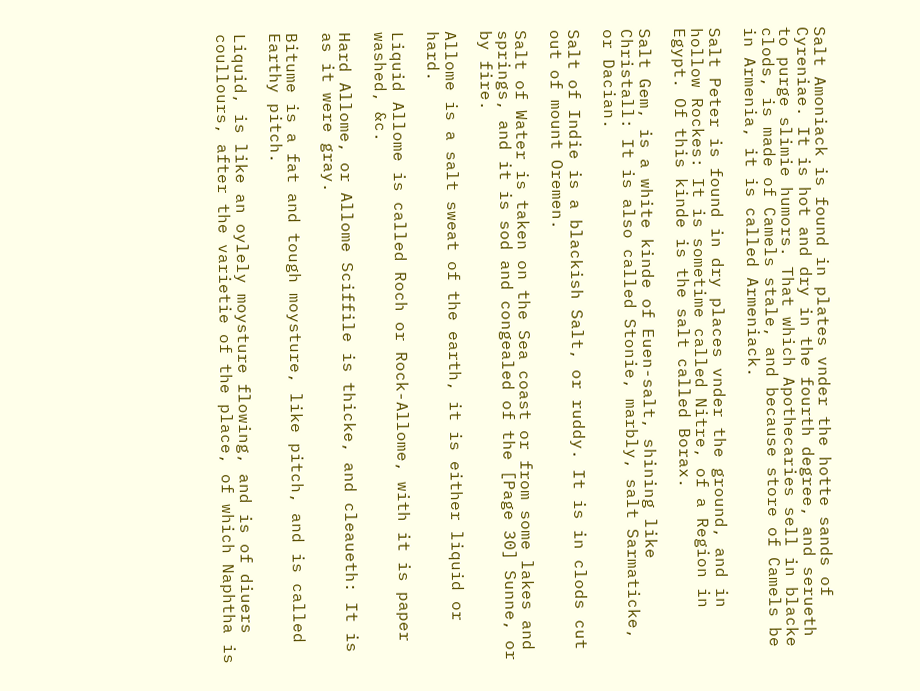Salt Amoniack is found in plates vnder the hotte sands of Cyreniae. It is hot and dry in the fourth degree, and serueth to purge slimie humors. That which Apothecaries sell in blacke clods, is made of Camels stale, and because store of Camels be in Armenia, it is called Armeniack.

Salt Peter is found in dry places vnder the ground, and in hollow Rockes: It is sometime called Nitre, of a Region in Egypt. Of this kinde is the salt called Borax.

Salt Gem, is a white kinde of Euen-salt, shining like Christall: It is also called Stonie, marbly, salt Sarmaticke, or Dacian.

Salt of Indie is a blackish Salt, or ruddy. It is in clods cut out of mount Oremen.

Salt of Water is taken on the Sea coast or from some lakes and springs, and it is sod and congealed of the [Page 30] Sunne, or by fire.

Allome is a salt sweat of the earth, it is either liquid or hard.

Liquid Allome is called Roch or Rock-Allome, with it is paper washed, &c.

Hard Allome, or Allome Sciffile is thicke, and cleaueth: It is as it were gray.

Bitume is a fat and tough moysture, like pitch, and is called Earthy pitch.

Liquid, is like an oylely moysture flowing, and is of diuers coullours, after the varietie of the place, of which Naphtha is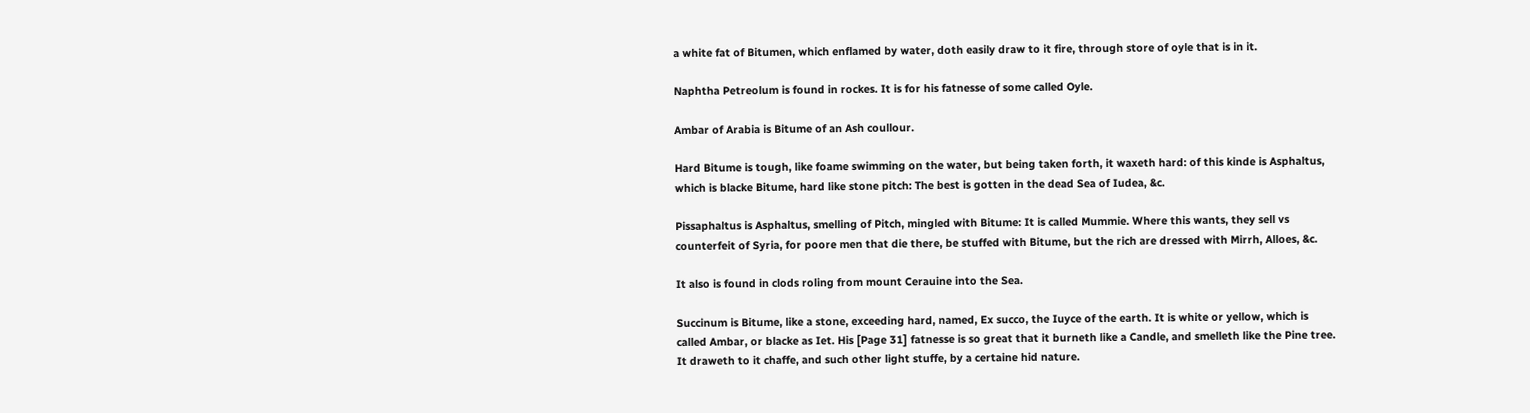a white fat of Bitumen, which enflamed by water, doth easily draw to it fire, through store of oyle that is in it.

Naphtha Petreolum is found in rockes. It is for his fatnesse of some called Oyle.

Ambar of Arabia is Bitume of an Ash coullour.

Hard Bitume is tough, like foame swimming on the water, but being taken forth, it waxeth hard: of this kinde is Asphaltus, which is blacke Bitume, hard like stone pitch: The best is gotten in the dead Sea of Iudea, &c.

Pissaphaltus is Asphaltus, smelling of Pitch, mingled with Bitume: It is called Mummie. Where this wants, they sell vs counterfeit of Syria, for poore men that die there, be stuffed with Bitume, but the rich are dressed with Mirrh, Alloes, &c.

It also is found in clods roling from mount Cerauine into the Sea.

Succinum is Bitume, like a stone, exceeding hard, named, Ex succo, the Iuyce of the earth. It is white or yellow, which is called Ambar, or blacke as Iet. His [Page 31] fatnesse is so great that it burneth like a Candle, and smelleth like the Pine tree. It draweth to it chaffe, and such other light stuffe, by a certaine hid nature.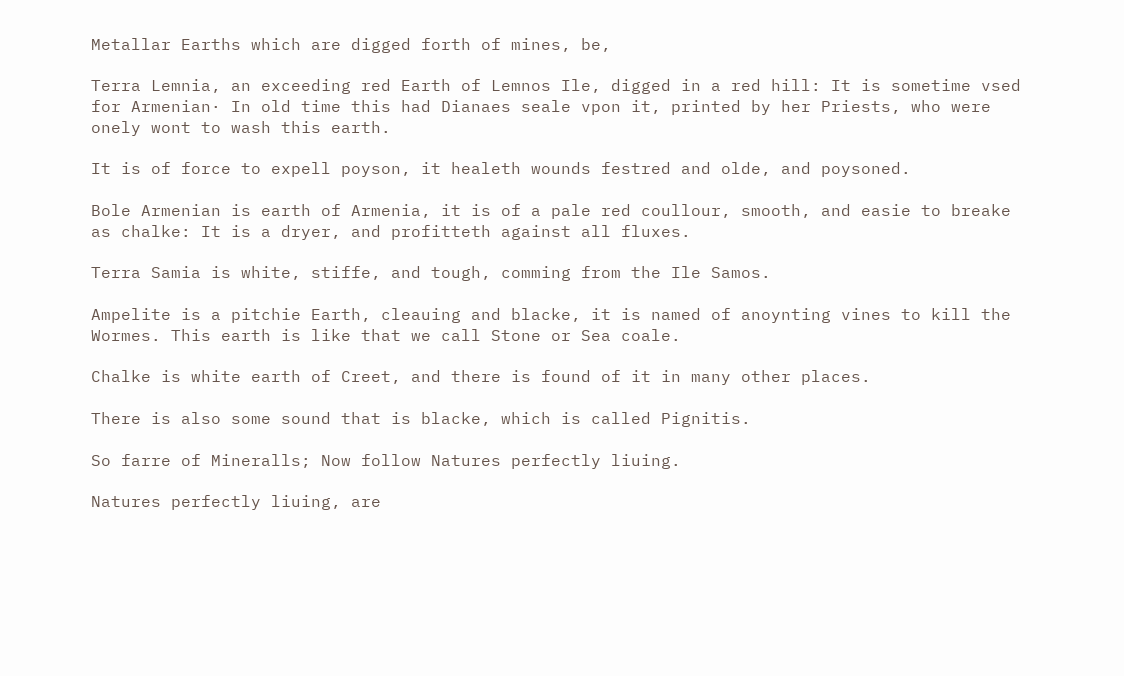Metallar Earths which are digged forth of mines, be,

Terra Lemnia, an exceeding red Earth of Lemnos Ile, digged in a red hill: It is sometime vsed for Armenian· In old time this had Dianaes seale vpon it, printed by her Priests, who were onely wont to wash this earth.

It is of force to expell poyson, it healeth wounds festred and olde, and poysoned.

Bole Armenian is earth of Armenia, it is of a pale red coullour, smooth, and easie to breake as chalke: It is a dryer, and profitteth against all fluxes.

Terra Samia is white, stiffe, and tough, comming from the Ile Samos.

Ampelite is a pitchie Earth, cleauing and blacke, it is named of anoynting vines to kill the Wormes. This earth is like that we call Stone or Sea coale.

Chalke is white earth of Creet, and there is found of it in many other places.

There is also some sound that is blacke, which is called Pignitis.

So farre of Mineralls; Now follow Natures perfectly liuing.

Natures perfectly liuing, are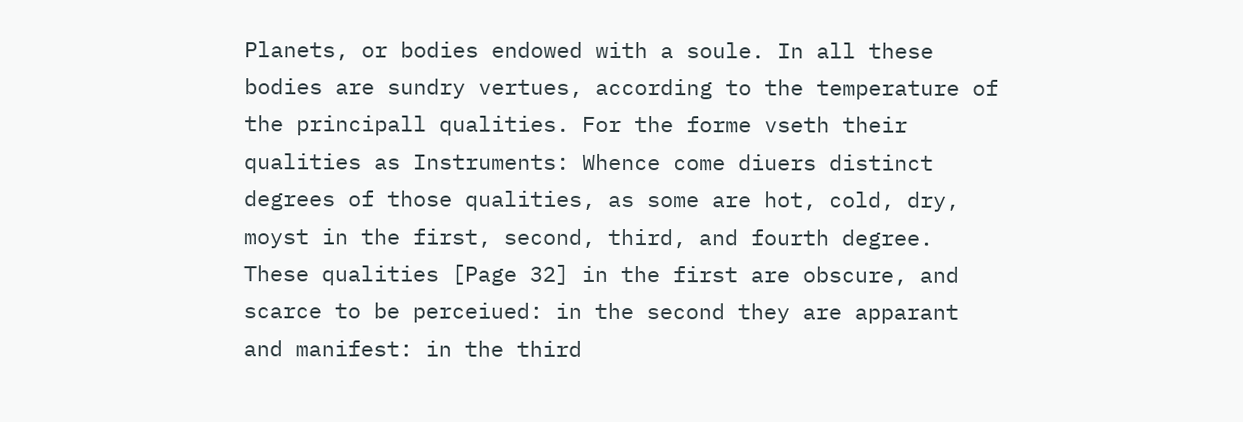Planets, or bodies endowed with a soule. In all these bodies are sundry vertues, according to the temperature of the principall qualities. For the forme vseth their qualities as Instruments: Whence come diuers distinct degrees of those qualities, as some are hot, cold, dry, moyst in the first, second, third, and fourth degree. These qualities [Page 32] in the first are obscure, and scarce to be perceiued: in the second they are apparant and manifest: in the third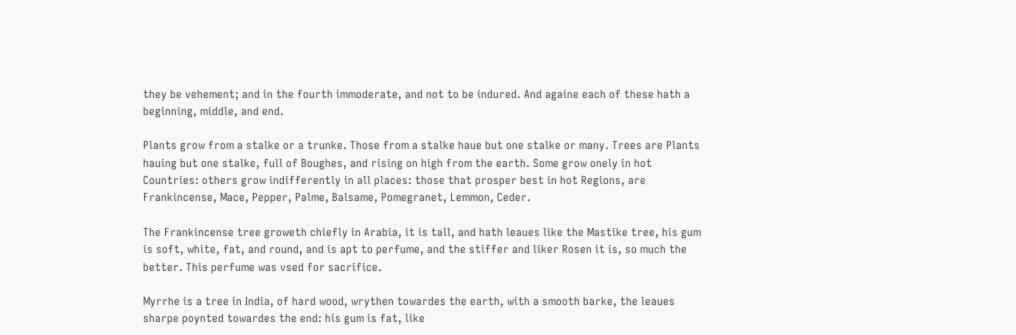they be vehement; and in the fourth immoderate, and not to be indured. And againe each of these hath a beginning, middle, and end.

Plants grow from a stalke or a trunke. Those from a stalke haue but one stalke or many. Trees are Plants hauing but one stalke, full of Boughes, and rising on high from the earth. Some grow onely in hot Countries: others grow indifferently in all places: those that prosper best in hot Regions, are Frankincense, Mace, Pepper, Palme, Balsame, Pomegranet, Lemmon, Ceder.

The Frankincense tree groweth chiefly in Arabia, it is tall, and hath leaues like the Mastike tree, his gum is soft, white, fat, and round, and is apt to perfume, and the stiffer and liker Rosen it is, so much the better. This perfume was vsed for sacrifice.

Myrrhe is a tree in India, of hard wood, wrythen towardes the earth, with a smooth barke, the leaues sharpe poynted towardes the end: his gum is fat, like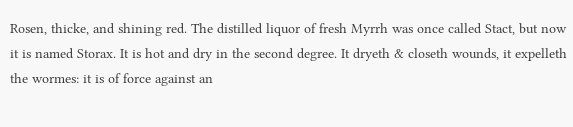Rosen, thicke, and shining red. The distilled liquor of fresh Myrrh was once called Stact, but now it is named Storax. It is hot and dry in the second degree. It dryeth & closeth wounds, it expelleth the wormes: it is of force against an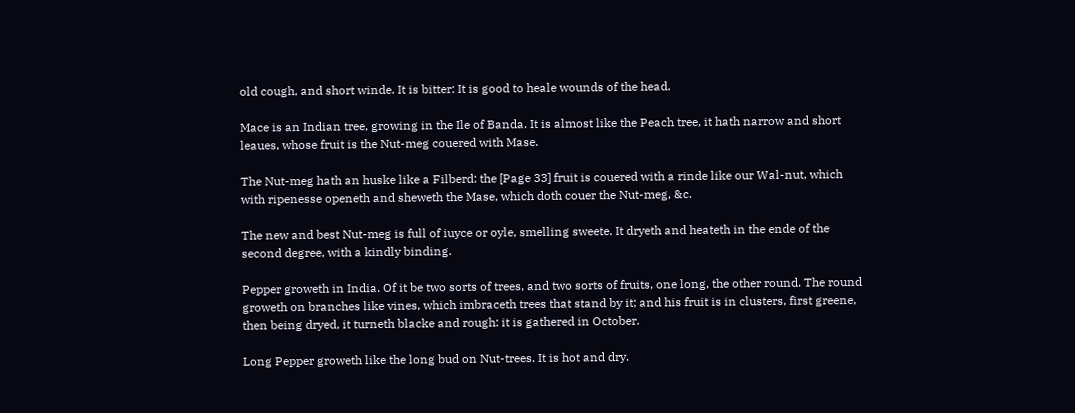old cough, and short winde. It is bitter: It is good to heale wounds of the head.

Mace is an Indian tree, growing in the Ile of Banda. It is almost like the Peach tree, it hath narrow and short leaues, whose fruit is the Nut-meg couered with Mase.

The Nut-meg hath an huske like a Filberd: the [Page 33] fruit is couered with a rinde like our Wal-nut, which with ripenesse openeth and sheweth the Mase, which doth couer the Nut-meg, &c.

The new and best Nut-meg is full of iuyce or oyle, smelling sweete. It dryeth and heateth in the ende of the second degree, with a kindly binding.

Pepper groweth in India. Of it be two sorts of trees, and two sorts of fruits, one long, the other round. The round groweth on branches like vines, which imbraceth trees that stand by it; and his fruit is in clusters, first greene, then being dryed, it turneth blacke and rough: it is gathered in October.

Long Pepper groweth like the long bud on Nut-trees. It is hot and dry.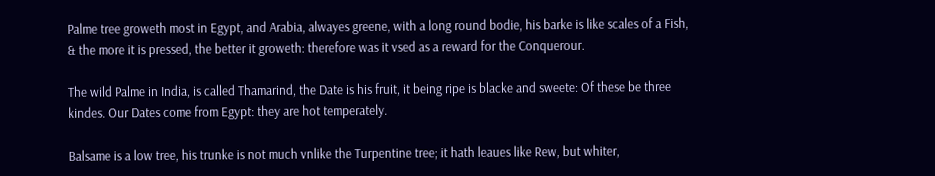Palme tree groweth most in Egypt, and Arabia, alwayes greene, with a long round bodie, his barke is like scales of a Fish, & the more it is pressed, the better it groweth: therefore was it vsed as a reward for the Conquerour.

The wild Palme in India, is called Thamarind, the Date is his fruit, it being ripe is blacke and sweete: Of these be three kindes. Our Dates come from Egypt: they are hot temperately.

Balsame is a low tree, his trunke is not much vnlike the Turpentine tree; it hath leaues like Rew, but whiter,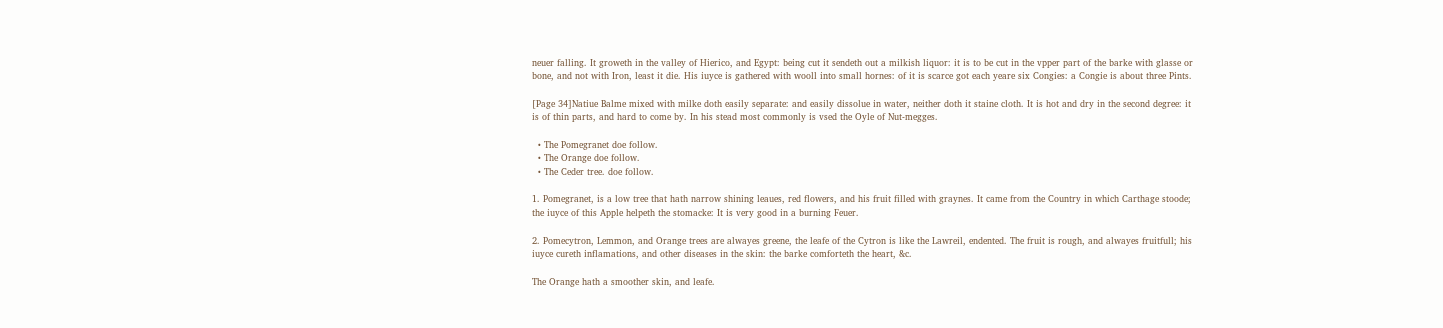neuer falling. It groweth in the valley of Hierico, and Egypt: being cut it sendeth out a milkish liquor: it is to be cut in the vpper part of the barke with glasse or bone, and not with Iron, least it die. His iuyce is gathered with wooll into small hornes: of it is scarce got each yeare six Congies: a Congie is about three Pints.

[Page 34]Natiue Balme mixed with milke doth easily separate: and easily dissolue in water, neither doth it staine cloth. It is hot and dry in the second degree: it is of thin parts, and hard to come by. In his stead most commonly is vsed the Oyle of Nut-megges.

  • The Pomegranet doe follow.
  • The Orange doe follow.
  • The Ceder tree. doe follow.

1. Pomegranet, is a low tree that hath narrow shining leaues, red flowers, and his fruit filled with graynes. It came from the Country in which Carthage stoode; the iuyce of this Apple helpeth the stomacke: It is very good in a burning Feuer.

2. Pomecytron, Lemmon, and Orange trees are alwayes greene, the leafe of the Cytron is like the Lawreil, endented. The fruit is rough, and alwayes fruitfull; his iuyce cureth inflamations, and other diseases in the skin: the barke comforteth the heart, &c.

The Orange hath a smoother skin, and leafe.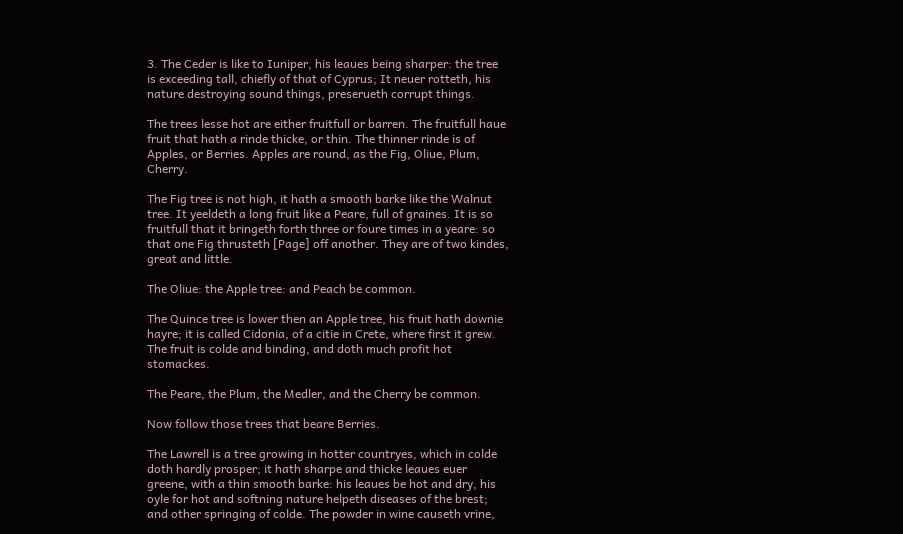3. The Ceder is like to Iuniper, his leaues being sharper: the tree is exceeding tall, chiefly of that of Cyprus; It neuer rotteth, his nature destroying sound things, preserueth corrupt things.

The trees lesse hot are either fruitfull or barren. The fruitfull haue fruit that hath a rinde thicke, or thin. The thinner rinde is of Apples, or Berries. Apples are round, as the Fig, Oliue, Plum, Cherry.

The Fig tree is not high, it hath a smooth barke like the Walnut tree. It yeeldeth a long fruit like a Peare, full of graines. It is so fruitfull that it bringeth forth three or foure times in a yeare: so that one Fig thrusteth [Page] off another. They are of two kindes, great and little.

The Oliue: the Apple tree: and Peach be common.

The Quince tree is lower then an Apple tree, his fruit hath downie hayre; it is called Cidonia, of a citie in Crete, where first it grew. The fruit is colde and binding, and doth much profit hot stomackes.

The Peare, the Plum, the Medler, and the Cherry be common.

Now follow those trees that beare Berries.

The Lawrell is a tree growing in hotter countryes, which in colde doth hardly prosper; it hath sharpe and thicke leaues euer greene, with a thin smooth barke: his leaues be hot and dry, his oyle for hot and softning nature helpeth diseases of the brest; and other springing of colde. The powder in wine causeth vrine,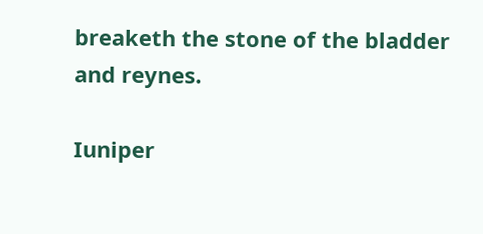breaketh the stone of the bladder and reynes.

Iuniper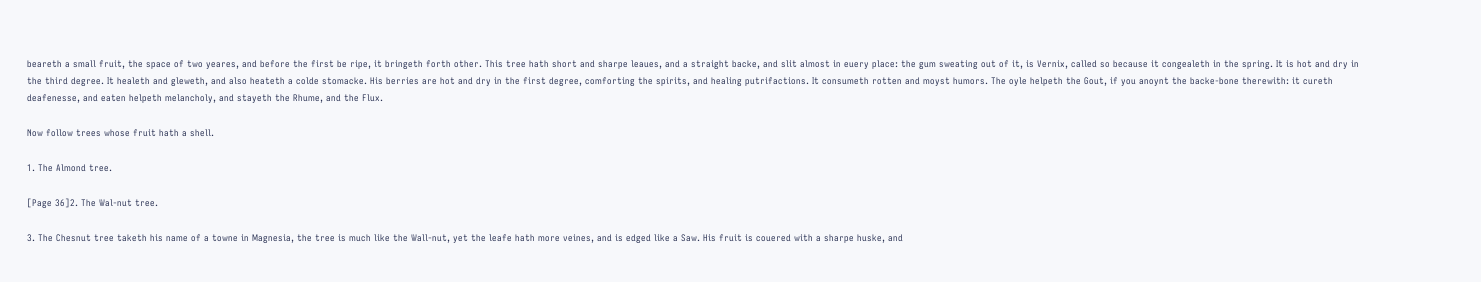beareth a small fruit, the space of two yeares, and before the first be ripe, it bringeth forth other. This tree hath short and sharpe leaues, and a straight backe, and slit almost in euery place: the gum sweating out of it, is Vernix, called so because it congealeth in the spring. It is hot and dry in the third degree. It healeth and gleweth, and also heateth a colde stomacke. His berries are hot and dry in the first degree, comforting the spirits, and healing putrifactions. It consumeth rotten and moyst humors. The oyle helpeth the Gout, if you anoynt the backe-bone therewith: it cureth deafenesse, and eaten helpeth melancholy, and stayeth the Rhume, and the Flux.

Now follow trees whose fruit hath a shell.

1. The Almond tree.

[Page 36]2. The Wal-nut tree.

3. The Chesnut tree taketh his name of a towne in Magnesia, the tree is much like the Wall-nut, yet the leafe hath more veines, and is edged like a Saw. His fruit is couered with a sharpe huske, and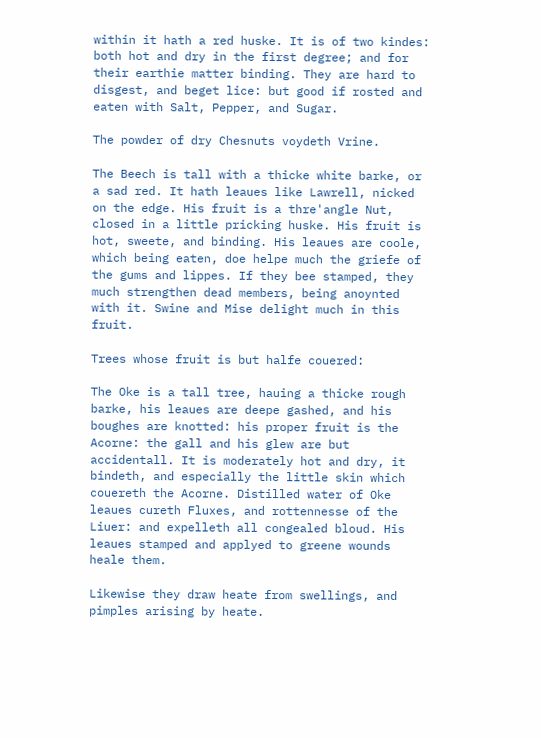within it hath a red huske. It is of two kindes: both hot and dry in the first degree; and for their earthie matter binding. They are hard to disgest, and beget lice: but good if rosted and eaten with Salt, Pepper, and Sugar.

The powder of dry Chesnuts voydeth Vrine.

The Beech is tall with a thicke white barke, or a sad red. It hath leaues like Lawrell, nicked on the edge. His fruit is a thre'angle Nut, closed in a little pricking huske. His fruit is hot, sweete, and binding. His leaues are coole, which being eaten, doe helpe much the griefe of the gums and lippes. If they bee stamped, they much strengthen dead members, being anoynted with it. Swine and Mise delight much in this fruit.

Trees whose fruit is but halfe couered:

The Oke is a tall tree, hauing a thicke rough barke, his leaues are deepe gashed, and his boughes are knotted: his proper fruit is the Acorne: the gall and his glew are but accidentall. It is moderately hot and dry, it bindeth, and especially the little skin which couereth the Acorne. Distilled water of Oke leaues cureth Fluxes, and rottennesse of the Liuer: and expelleth all congealed bloud. His leaues stamped and applyed to greene wounds heale them.

Likewise they draw heate from swellings, and pimples arising by heate.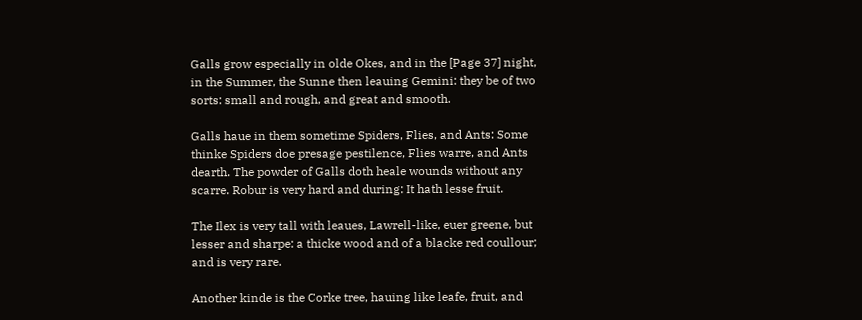Galls grow especially in olde Okes, and in the [Page 37] night, in the Summer, the Sunne then leauing Gemini: they be of two sorts: small and rough, and great and smooth.

Galls haue in them sometime Spiders, Flies, and Ants: Some thinke Spiders doe presage pestilence, Flies warre, and Ants dearth. The powder of Galls doth heale wounds without any scarre. Robur is very hard and during: It hath lesse fruit.

The Ilex is very tall with leaues, Lawrell-like, euer greene, but lesser and sharpe: a thicke wood and of a blacke red coullour; and is very rare.

Another kinde is the Corke tree, hauing like leafe, fruit, and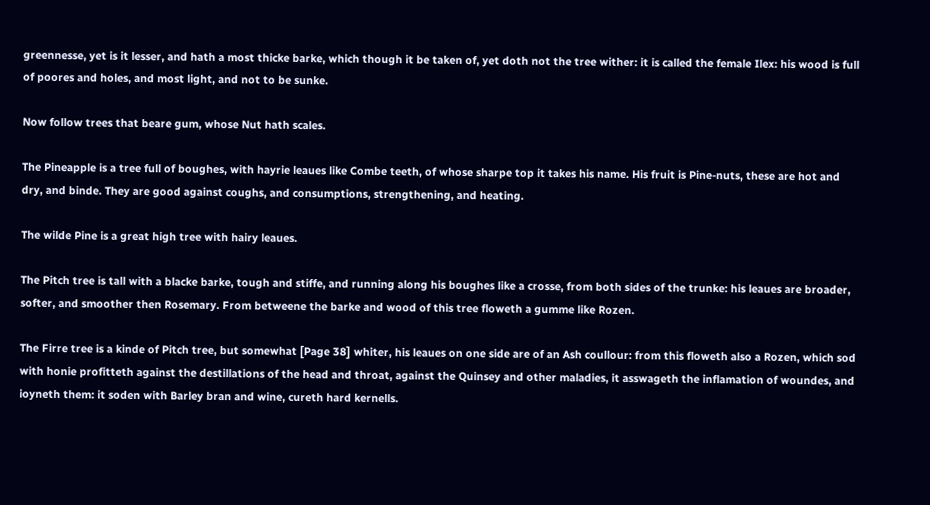greennesse, yet is it lesser, and hath a most thicke barke, which though it be taken of, yet doth not the tree wither: it is called the female Ilex: his wood is full of poores and holes, and most light, and not to be sunke.

Now follow trees that beare gum, whose Nut hath scales.

The Pineapple is a tree full of boughes, with hayrie leaues like Combe teeth, of whose sharpe top it takes his name. His fruit is Pine-nuts, these are hot and dry, and binde. They are good against coughs, and consumptions, strengthening, and heating.

The wilde Pine is a great high tree with hairy leaues.

The Pitch tree is tall with a blacke barke, tough and stiffe, and running along his boughes like a crosse, from both sides of the trunke: his leaues are broader, softer, and smoother then Rosemary. From betweene the barke and wood of this tree floweth a gumme like Rozen.

The Firre tree is a kinde of Pitch tree, but somewhat [Page 38] whiter, his leaues on one side are of an Ash coullour: from this floweth also a Rozen, which sod with honie profitteth against the destillations of the head and throat, against the Quinsey and other maladies, it asswageth the inflamation of woundes, and ioyneth them: it soden with Barley bran and wine, cureth hard kernells.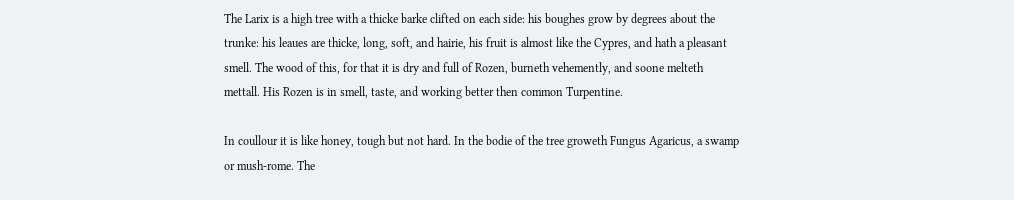The Larix is a high tree with a thicke barke clifted on each side: his boughes grow by degrees about the trunke: his leaues are thicke, long, soft, and hairie, his fruit is almost like the Cypres, and hath a pleasant smell. The wood of this, for that it is dry and full of Rozen, burneth vehemently, and soone melteth mettall. His Rozen is in smell, taste, and working better then common Turpentine.

In coullour it is like honey, tough but not hard. In the bodie of the tree groweth Fungus Agaricus, a swamp or mush-rome. The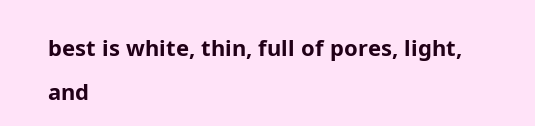best is white, thin, full of pores, light, and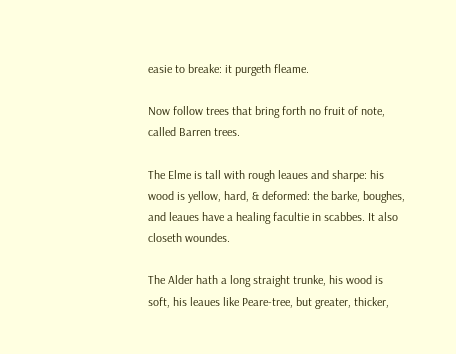easie to breake: it purgeth fleame.

Now follow trees that bring forth no fruit of note, called Barren trees.

The Elme is tall with rough leaues and sharpe: his wood is yellow, hard, & deformed: the barke, boughes, and leaues have a healing facultie in scabbes. It also closeth woundes.

The Alder hath a long straight trunke, his wood is soft, his leaues like Peare-tree, but greater, thicker,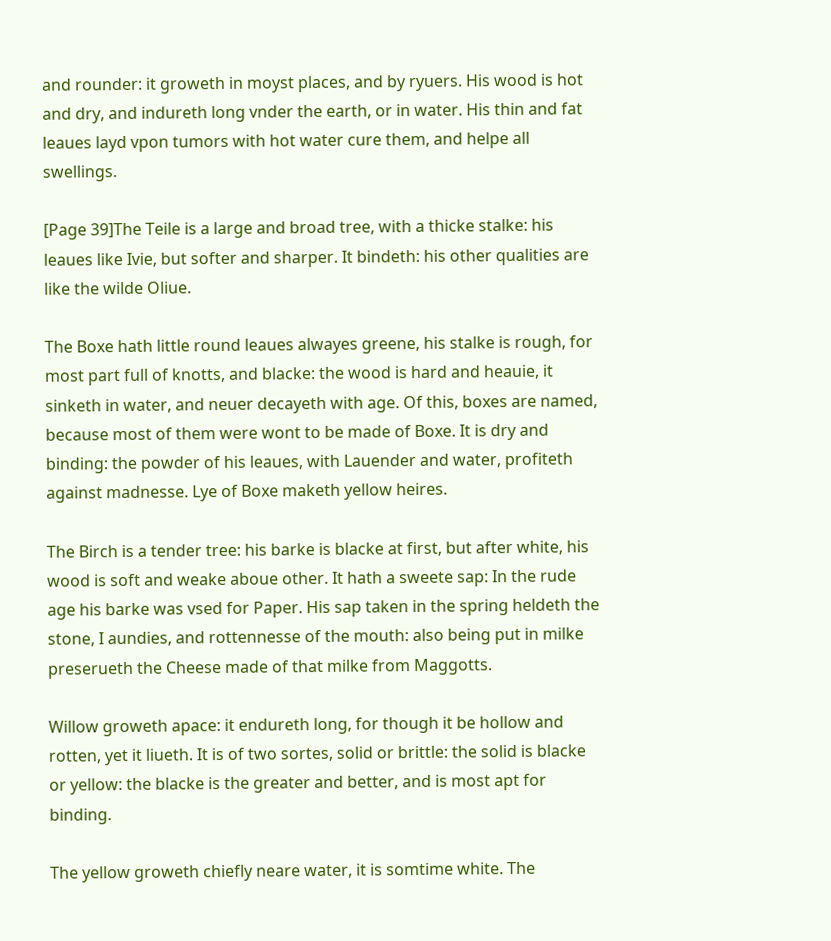and rounder: it groweth in moyst places, and by ryuers. His wood is hot and dry, and indureth long vnder the earth, or in water. His thin and fat leaues layd vpon tumors with hot water cure them, and helpe all swellings.

[Page 39]The Teile is a large and broad tree, with a thicke stalke: his leaues like Ivie, but softer and sharper. It bindeth: his other qualities are like the wilde Oliue.

The Boxe hath little round leaues alwayes greene, his stalke is rough, for most part full of knotts, and blacke: the wood is hard and heauie, it sinketh in water, and neuer decayeth with age. Of this, boxes are named, because most of them were wont to be made of Boxe. It is dry and binding: the powder of his leaues, with Lauender and water, profiteth against madnesse. Lye of Boxe maketh yellow heires.

The Birch is a tender tree: his barke is blacke at first, but after white, his wood is soft and weake aboue other. It hath a sweete sap: In the rude age his barke was vsed for Paper. His sap taken in the spring heldeth the stone, I aundies, and rottennesse of the mouth: also being put in milke preserueth the Cheese made of that milke from Maggotts.

Willow groweth apace: it endureth long, for though it be hollow and rotten, yet it liueth. It is of two sortes, solid or brittle: the solid is blacke or yellow: the blacke is the greater and better, and is most apt for binding.

The yellow groweth chiefly neare water, it is somtime white. The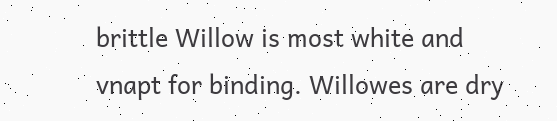brittle Willow is most white and vnapt for binding. Willowes are dry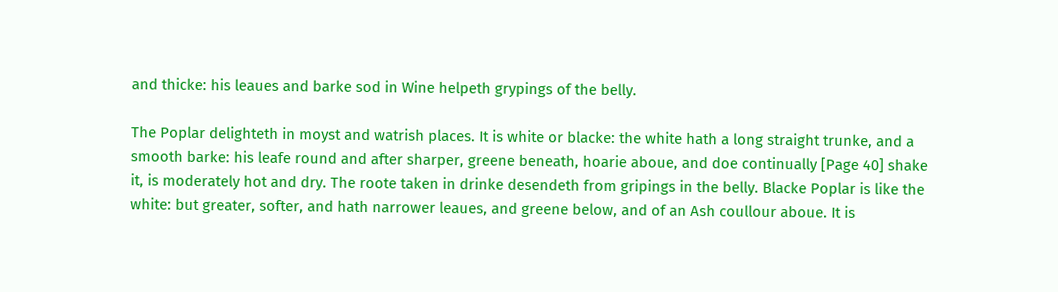and thicke: his leaues and barke sod in Wine helpeth grypings of the belly.

The Poplar delighteth in moyst and watrish places. It is white or blacke: the white hath a long straight trunke, and a smooth barke: his leafe round and after sharper, greene beneath, hoarie aboue, and doe continually [Page 40] shake it, is moderately hot and dry. The roote taken in drinke desendeth from gripings in the belly. Blacke Poplar is like the white: but greater, softer, and hath narrower leaues, and greene below, and of an Ash coullour aboue. It is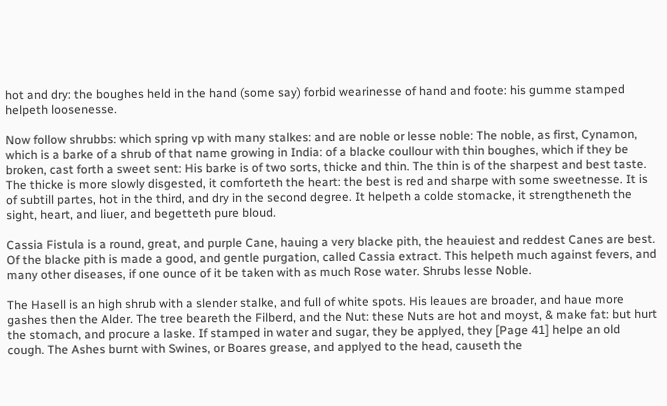hot and dry: the boughes held in the hand (some say) forbid wearinesse of hand and foote: his gumme stamped helpeth loosenesse.

Now follow shrubbs: which spring vp with many stalkes: and are noble or lesse noble: The noble, as first, Cynamon, which is a barke of a shrub of that name growing in India: of a blacke coullour with thin boughes, which if they be broken, cast forth a sweet sent: His barke is of two sorts, thicke and thin. The thin is of the sharpest and best taste. The thicke is more slowly disgested, it comforteth the heart: the best is red and sharpe with some sweetnesse. It is of subtill partes, hot in the third, and dry in the second degree. It helpeth a colde stomacke, it strengtheneth the sight, heart, and liuer, and begetteth pure bloud.

Cassia Fistula is a round, great, and purple Cane, hauing a very blacke pith, the heauiest and reddest Canes are best. Of the blacke pith is made a good, and gentle purgation, called Cassia extract. This helpeth much against fevers, and many other diseases, if one ounce of it be taken with as much Rose water. Shrubs lesse Noble.

The Hasell is an high shrub with a slender stalke, and full of white spots. His leaues are broader, and haue more gashes then the Alder. The tree beareth the Filberd, and the Nut: these Nuts are hot and moyst, & make fat: but hurt the stomach, and procure a laske. If stamped in water and sugar, they be applyed, they [Page 41] helpe an old cough. The Ashes burnt with Swines, or Boares grease, and applyed to the head, causeth the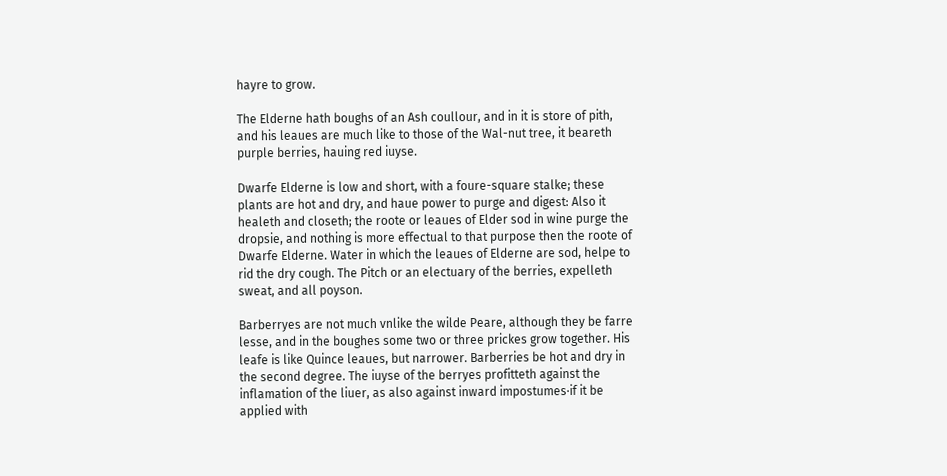hayre to grow.

The Elderne hath boughs of an Ash coullour, and in it is store of pith, and his leaues are much like to those of the Wal-nut tree, it beareth purple berries, hauing red iuyse.

Dwarfe Elderne is low and short, with a foure-square stalke; these plants are hot and dry, and haue power to purge and digest: Also it healeth and closeth; the roote or leaues of Elder sod in wine purge the dropsie, and nothing is more effectual to that purpose then the roote of Dwarfe Elderne. Water in which the leaues of Elderne are sod, helpe to rid the dry cough. The Pitch or an electuary of the berries, expelleth sweat, and all poyson.

Barberryes are not much vnlike the wilde Peare, although they be farre lesse, and in the boughes some two or three prickes grow together. His leafe is like Quince leaues, but narrower. Barberries be hot and dry in the second degree. The iuyse of the berryes profitteth against the inflamation of the liuer, as also against inward impostumes·if it be applied with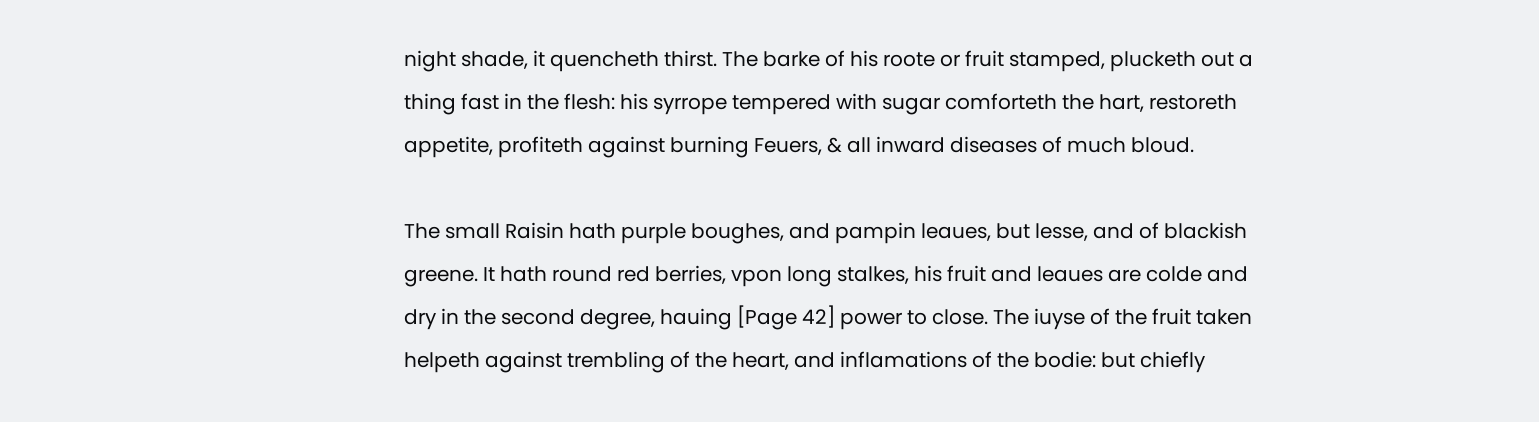night shade, it quencheth thirst. The barke of his roote or fruit stamped, plucketh out a thing fast in the flesh: his syrrope tempered with sugar comforteth the hart, restoreth appetite, profiteth against burning Feuers, & all inward diseases of much bloud.

The small Raisin hath purple boughes, and pampin leaues, but lesse, and of blackish greene. It hath round red berries, vpon long stalkes, his fruit and leaues are colde and dry in the second degree, hauing [Page 42] power to close. The iuyse of the fruit taken helpeth against trembling of the heart, and inflamations of the bodie: but chiefly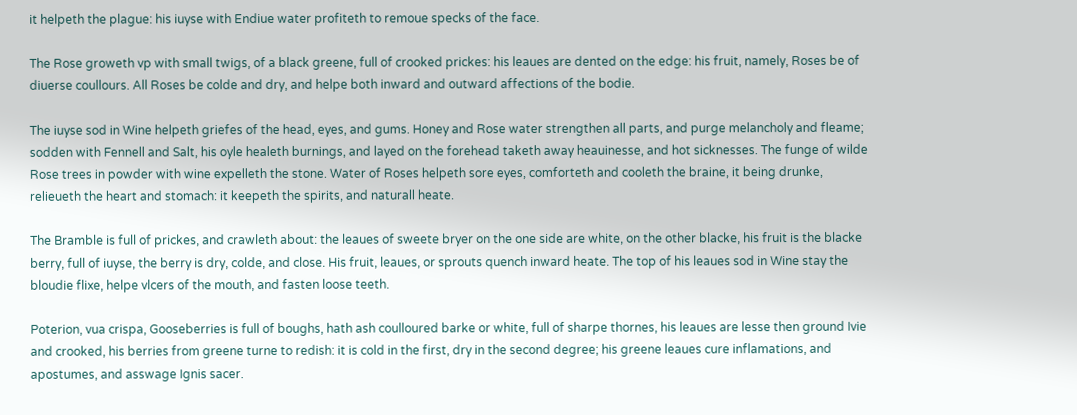it helpeth the plague: his iuyse with Endiue water profiteth to remoue specks of the face.

The Rose groweth vp with small twigs, of a black greene, full of crooked prickes: his leaues are dented on the edge: his fruit, namely, Roses be of diuerse coullours. All Roses be colde and dry, and helpe both inward and outward affections of the bodie.

The iuyse sod in Wine helpeth griefes of the head, eyes, and gums. Honey and Rose water strengthen all parts, and purge melancholy and fleame; sodden with Fennell and Salt, his oyle healeth burnings, and layed on the forehead taketh away heauinesse, and hot sicknesses. The funge of wilde Rose trees in powder with wine expelleth the stone. Water of Roses helpeth sore eyes, comforteth and cooleth the braine, it being drunke, relieueth the heart and stomach: it keepeth the spirits, and naturall heate.

The Bramble is full of prickes, and crawleth about: the leaues of sweete bryer on the one side are white, on the other blacke, his fruit is the blacke berry, full of iuyse, the berry is dry, colde, and close. His fruit, leaues, or sprouts quench inward heate. The top of his leaues sod in Wine stay the bloudie flixe, helpe vlcers of the mouth, and fasten loose teeth.

Poterion, vua crispa, Gooseberries is full of boughs, hath ash coulloured barke or white, full of sharpe thornes, his leaues are lesse then ground Ivie and crooked, his berries from greene turne to redish: it is cold in the first, dry in the second degree; his greene leaues cure inflamations, and apostumes, and asswage Ignis sacer.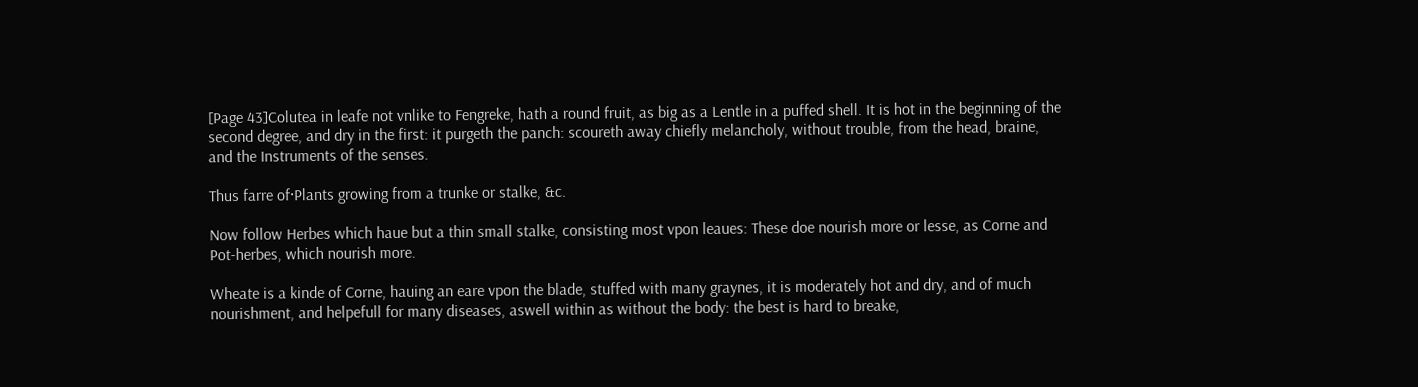[Page 43]Colutea in leafe not vnlike to Fengreke, hath a round fruit, as big as a Lentle in a puffed shell. It is hot in the beginning of the second degree, and dry in the first: it purgeth the panch: scoureth away chiefly melancholy, without trouble, from the head, braine, and the Instruments of the senses.

Thus farre of·Plants growing from a trunke or stalke, &c.

Now follow Herbes which haue but a thin small stalke, consisting most vpon leaues: These doe nourish more or lesse, as Corne and Pot-herbes, which nourish more.

Wheate is a kinde of Corne, hauing an eare vpon the blade, stuffed with many graynes, it is moderately hot and dry, and of much nourishment, and helpefull for many diseases, aswell within as without the body: the best is hard to breake,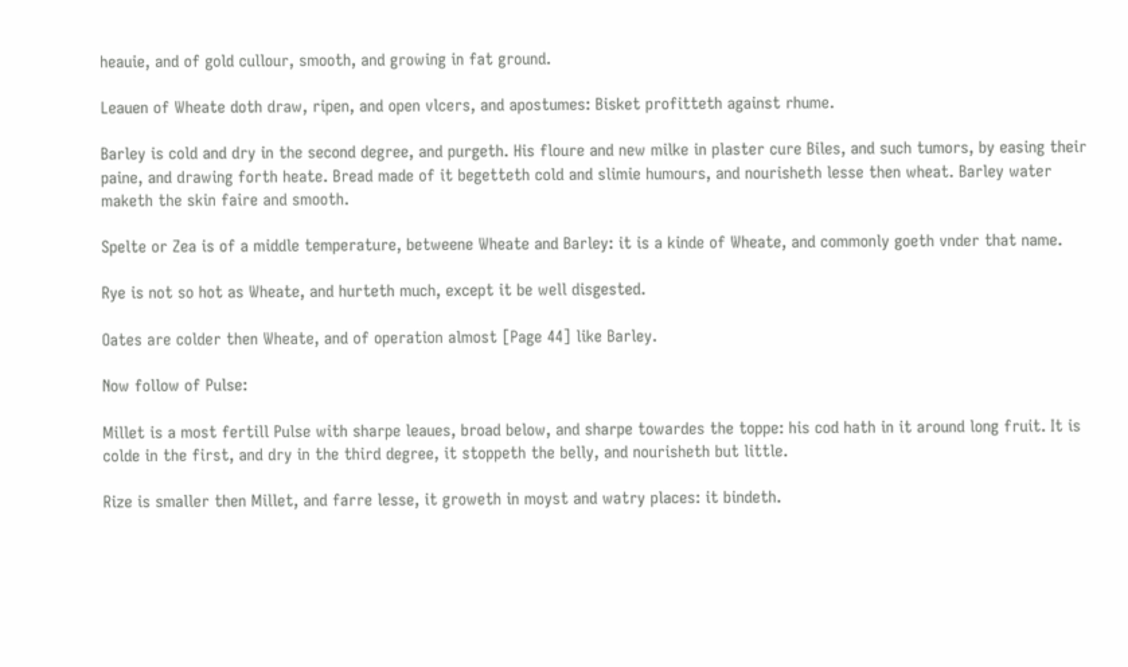heauie, and of gold cullour, smooth, and growing in fat ground.

Leauen of Wheate doth draw, ripen, and open vlcers, and apostumes: Bisket profitteth against rhume.

Barley is cold and dry in the second degree, and purgeth. His floure and new milke in plaster cure Biles, and such tumors, by easing their paine, and drawing forth heate. Bread made of it begetteth cold and slimie humours, and nourisheth lesse then wheat. Barley water maketh the skin faire and smooth.

Spelte or Zea is of a middle temperature, betweene Wheate and Barley: it is a kinde of Wheate, and commonly goeth vnder that name.

Rye is not so hot as Wheate, and hurteth much, except it be well disgested.

Oates are colder then Wheate, and of operation almost [Page 44] like Barley.

Now follow of Pulse:

Millet is a most fertill Pulse with sharpe leaues, broad below, and sharpe towardes the toppe: his cod hath in it around long fruit. It is colde in the first, and dry in the third degree, it stoppeth the belly, and nourisheth but little.

Rize is smaller then Millet, and farre lesse, it groweth in moyst and watry places: it bindeth.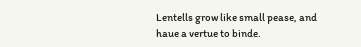Lentells grow like small pease, and haue a vertue to binde.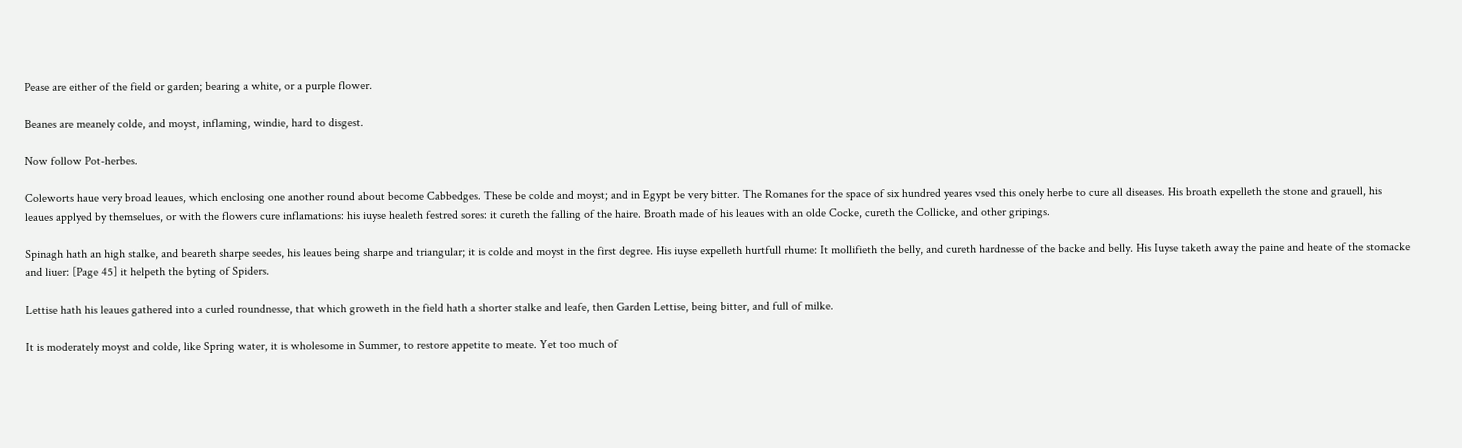Pease are either of the field or garden; bearing a white, or a purple flower.

Beanes are meanely colde, and moyst, inflaming, windie, hard to disgest.

Now follow Pot-herbes.

Coleworts haue very broad leaues, which enclosing one another round about become Cabbedges. These be colde and moyst; and in Egypt be very bitter. The Romanes for the space of six hundred yeares vsed this onely herbe to cure all diseases. His broath expelleth the stone and grauell, his leaues applyed by themselues, or with the flowers cure inflamations: his iuyse healeth festred sores: it cureth the falling of the haire. Broath made of his leaues with an olde Cocke, cureth the Collicke, and other gripings.

Spinagh hath an high stalke, and beareth sharpe seedes, his leaues being sharpe and triangular; it is colde and moyst in the first degree. His iuyse expelleth hurtfull rhume: It mollifieth the belly, and cureth hardnesse of the backe and belly. His Iuyse taketh away the paine and heate of the stomacke and liuer: [Page 45] it helpeth the byting of Spiders.

Lettise hath his leaues gathered into a curled roundnesse, that which groweth in the field hath a shorter stalke and leafe, then Garden Lettise, being bitter, and full of milke.

It is moderately moyst and colde, like Spring water, it is wholesome in Summer, to restore appetite to meate. Yet too much of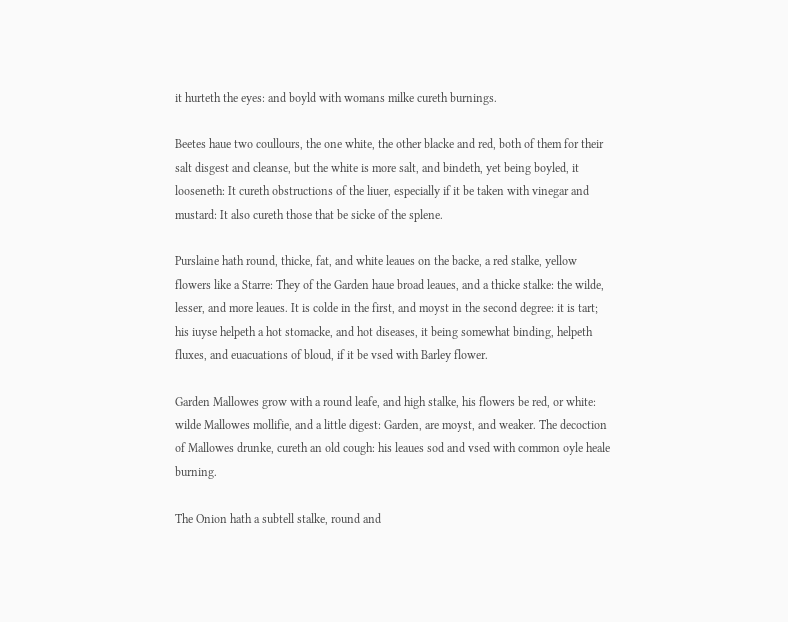it hurteth the eyes: and boyld with womans milke cureth burnings.

Beetes haue two coullours, the one white, the other blacke and red, both of them for their salt disgest and cleanse, but the white is more salt, and bindeth, yet being boyled, it looseneth: It cureth obstructions of the liuer, especially if it be taken with vinegar and mustard: It also cureth those that be sicke of the splene.

Purslaine hath round, thicke, fat, and white leaues on the backe, a red stalke, yellow flowers like a Starre: They of the Garden haue broad leaues, and a thicke stalke: the wilde, lesser, and more leaues. It is colde in the first, and moyst in the second degree: it is tart; his iuyse helpeth a hot stomacke, and hot diseases, it being somewhat binding, helpeth fluxes, and euacuations of bloud, if it be vsed with Barley flower.

Garden Mallowes grow with a round leafe, and high stalke, his flowers be red, or white: wilde Mallowes mollifie, and a little digest: Garden, are moyst, and weaker. The decoction of Mallowes drunke, cureth an old cough: his leaues sod and vsed with common oyle heale burning.

The Onion hath a subtell stalke, round and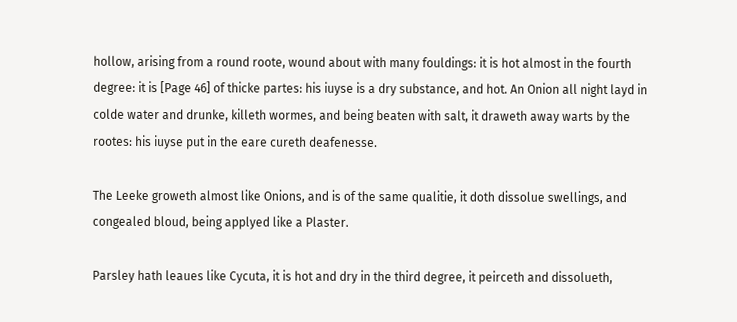hollow, arising from a round roote, wound about with many fouldings: it is hot almost in the fourth degree: it is [Page 46] of thicke partes: his iuyse is a dry substance, and hot. An Onion all night layd in colde water and drunke, killeth wormes, and being beaten with salt, it draweth away warts by the rootes: his iuyse put in the eare cureth deafenesse.

The Leeke groweth almost like Onions, and is of the same qualitie, it doth dissolue swellings, and congealed bloud, being applyed like a Plaster.

Parsley hath leaues like Cycuta, it is hot and dry in the third degree, it peirceth and dissolueth,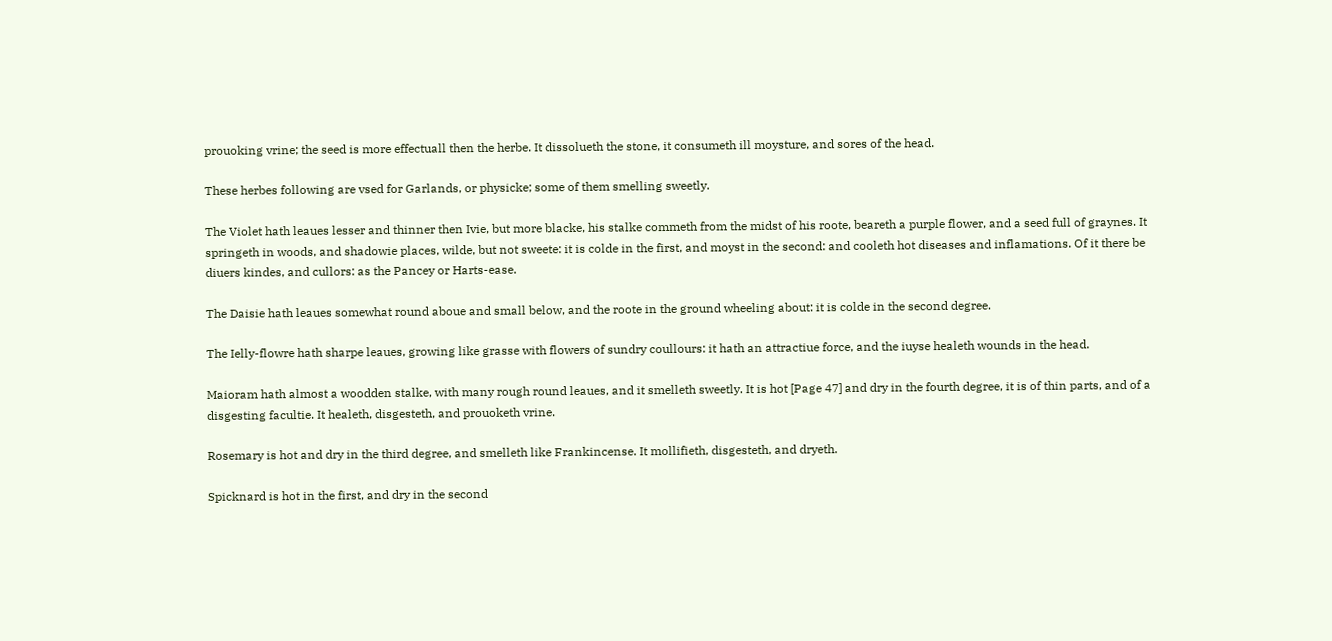prouoking vrine; the seed is more effectuall then the herbe. It dissolueth the stone, it consumeth ill moysture, and sores of the head.

These herbes following are vsed for Garlands, or physicke; some of them smelling sweetly.

The Violet hath leaues lesser and thinner then Ivie, but more blacke, his stalke commeth from the midst of his roote, beareth a purple flower, and a seed full of graynes. It springeth in woods, and shadowie places, wilde, but not sweete: it is colde in the first, and moyst in the second: and cooleth hot diseases and inflamations. Of it there be diuers kindes, and cullors: as the Pancey or Harts-ease.

The Daisie hath leaues somewhat round aboue and small below, and the roote in the ground wheeling about: it is colde in the second degree.

The Ielly-flowre hath sharpe leaues, growing like grasse with flowers of sundry coullours: it hath an attractiue force, and the iuyse healeth wounds in the head.

Maioram hath almost a woodden stalke, with many rough round leaues, and it smelleth sweetly. It is hot [Page 47] and dry in the fourth degree, it is of thin parts, and of a disgesting facultie. It healeth, disgesteth, and prouoketh vrine.

Rosemary is hot and dry in the third degree, and smelleth like Frankincense. It mollifieth, disgesteth, and dryeth.

Spicknard is hot in the first, and dry in the second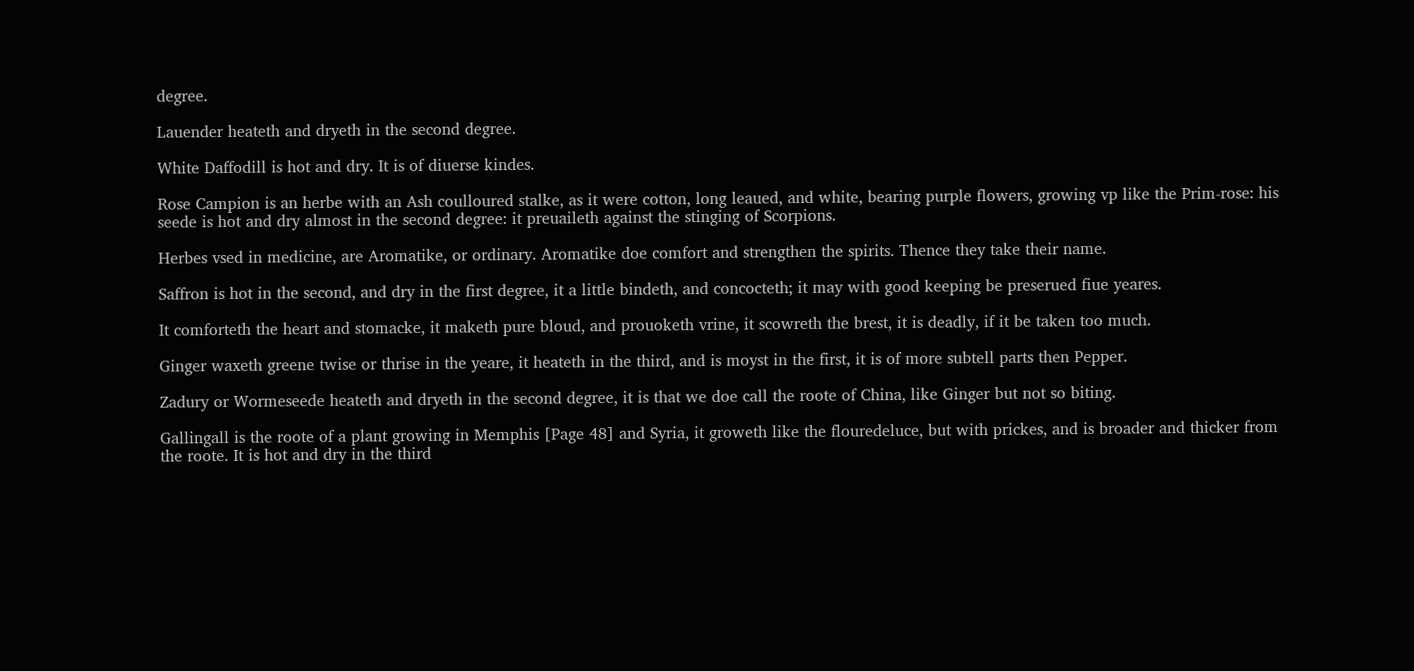degree.

Lauender heateth and dryeth in the second degree.

White Daffodill is hot and dry. It is of diuerse kindes.

Rose Campion is an herbe with an Ash coulloured stalke, as it were cotton, long leaued, and white, bearing purple flowers, growing vp like the Prim-rose: his seede is hot and dry almost in the second degree: it preuaileth against the stinging of Scorpions.

Herbes vsed in medicine, are Aromatike, or ordinary. Aromatike doe comfort and strengthen the spirits. Thence they take their name.

Saffron is hot in the second, and dry in the first degree, it a little bindeth, and concocteth; it may with good keeping be preserued fiue yeares.

It comforteth the heart and stomacke, it maketh pure bloud, and prouoketh vrine, it scowreth the brest, it is deadly, if it be taken too much.

Ginger waxeth greene twise or thrise in the yeare, it heateth in the third, and is moyst in the first, it is of more subtell parts then Pepper.

Zadury or Wormeseede heateth and dryeth in the second degree, it is that we doe call the roote of China, like Ginger but not so biting.

Gallingall is the roote of a plant growing in Memphis [Page 48] and Syria, it groweth like the flouredeluce, but with prickes, and is broader and thicker from the roote. It is hot and dry in the third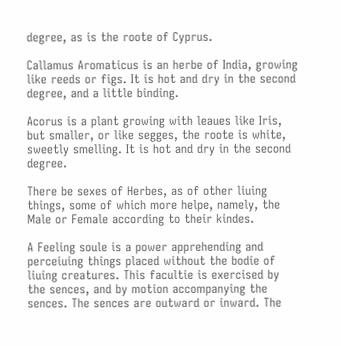degree, as is the roote of Cyprus.

Callamus Aromaticus is an herbe of India, growing like reeds or figs. It is hot and dry in the second degree, and a little binding.

Acorus is a plant growing with leaues like Iris, but smaller, or like segges, the roote is white, sweetly smelling. It is hot and dry in the second degree.

There be sexes of Herbes, as of other liuing things, some of which more helpe, namely, the Male or Female according to their kindes.

A Feeling soule is a power apprehending and perceiuing things placed without the bodie of liuing creatures. This facultie is exercised by the sences, and by motion accompanying the sences. The sences are outward or inward. The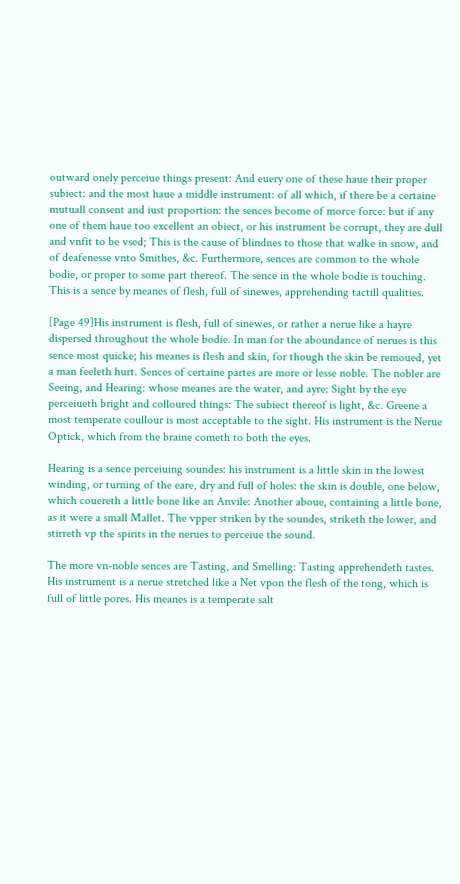outward onely perceiue things present: And euery one of these haue their proper subiect: and the most haue a middle instrument: of all which, if there be a certaine mutuall consent and iust proportion: the sences become of morce force: but if any one of them haue too excellent an obiect, or his instrument be corrupt, they are dull and vnfit to be vsed; This is the cause of blindnes to those that walke in snow, and of deafenesse vnto Smithes, &c. Furthermore, sences are common to the whole bodie, or proper to some part thereof. The sence in the whole bodie is touching. This is a sence by meanes of flesh, full of sinewes, apprehending tactill qualities.

[Page 49]His instrument is flesh, full of sinewes, or rather a nerue like a hayre dispersed throughout the whole bodie. In man for the aboundance of nerues is this sence most quicke; his meanes is flesh and skin, for though the skin be remoued, yet a man feeleth hurt. Sences of certaine partes are more or lesse noble. The nobler are Seeing, and Hearing: whose meanes are the water, and ayre: Sight by the eye perceiueth bright and colloured things: The subiect thereof is light, &c. Greene a most temperate coullour is most acceptable to the sight. His instrument is the Nerue Optick, which from the braine cometh to both the eyes.

Hearing is a sence perceiuing soundes: his instrument is a little skin in the lowest winding, or turning of the eare, dry and full of holes: the skin is double, one below, which couereth a little bone like an Anvile: Another aboue, containing a little bone, as it were a small Mallet. The vpper striken by the soundes, striketh the lower, and stirreth vp the spirits in the nerues to perceiue the sound.

The more vn-noble sences are Tasting, and Smelling: Tasting apprehendeth tastes. His instrument is a nerue stretched like a Net vpon the flesh of the tong, which is full of little pores. His meanes is a temperate salt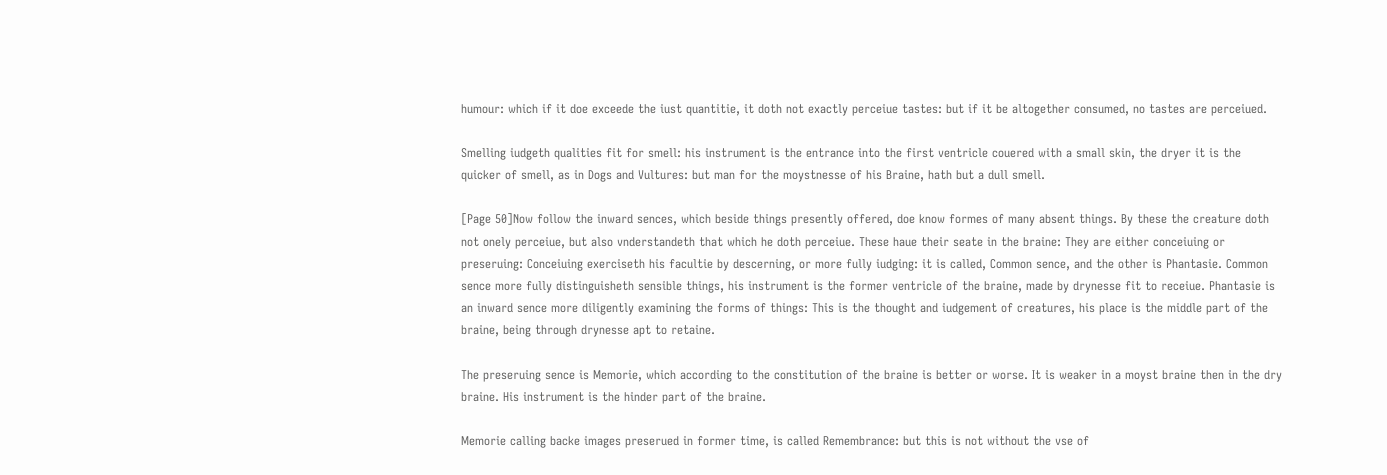humour: which if it doe exceede the iust quantitie, it doth not exactly perceiue tastes: but if it be altogether consumed, no tastes are perceiued.

Smelling iudgeth qualities fit for smell: his instrument is the entrance into the first ventricle couered with a small skin, the dryer it is the quicker of smell, as in Dogs and Vultures: but man for the moystnesse of his Braine, hath but a dull smell.

[Page 50]Now follow the inward sences, which beside things presently offered, doe know formes of many absent things. By these the creature doth not onely perceiue, but also vnderstandeth that which he doth perceiue. These haue their seate in the braine: They are either conceiuing or preseruing: Conceiuing exerciseth his facultie by descerning, or more fully iudging: it is called, Common sence, and the other is Phantasie. Common sence more fully distinguisheth sensible things, his instrument is the former ventricle of the braine, made by drynesse fit to receiue. Phantasie is an inward sence more diligently examining the forms of things: This is the thought and iudgement of creatures, his place is the middle part of the braine, being through drynesse apt to retaine.

The preseruing sence is Memorie, which according to the constitution of the braine is better or worse. It is weaker in a moyst braine then in the dry braine. His instrument is the hinder part of the braine.

Memorie calling backe images preserued in former time, is called Remembrance: but this is not without the vse of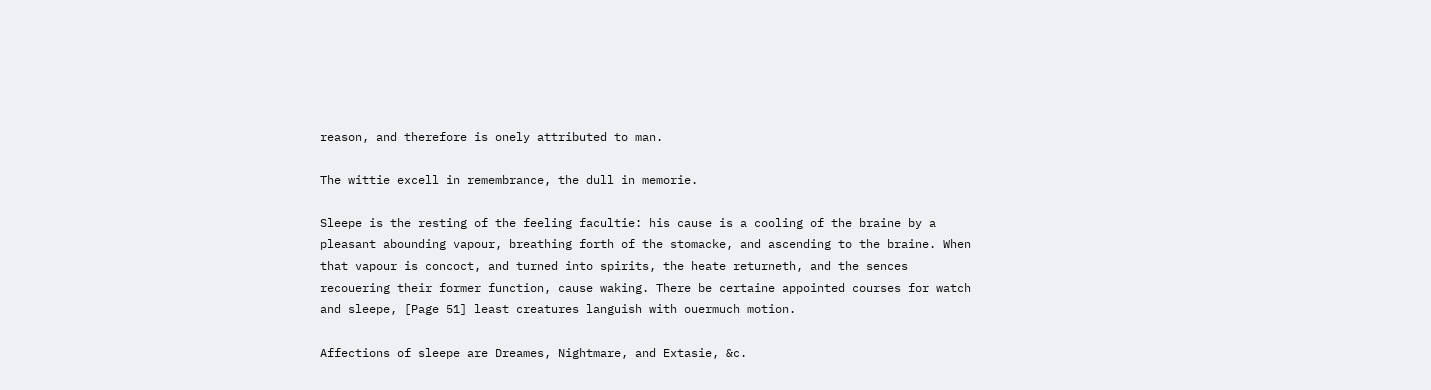reason, and therefore is onely attributed to man.

The wittie excell in remembrance, the dull in memorie.

Sleepe is the resting of the feeling facultie: his cause is a cooling of the braine by a pleasant abounding vapour, breathing forth of the stomacke, and ascending to the braine. When that vapour is concoct, and turned into spirits, the heate returneth, and the sences recouering their former function, cause waking. There be certaine appointed courses for watch and sleepe, [Page 51] least creatures languish with ouermuch motion.

Affections of sleepe are Dreames, Nightmare, and Extasie, &c.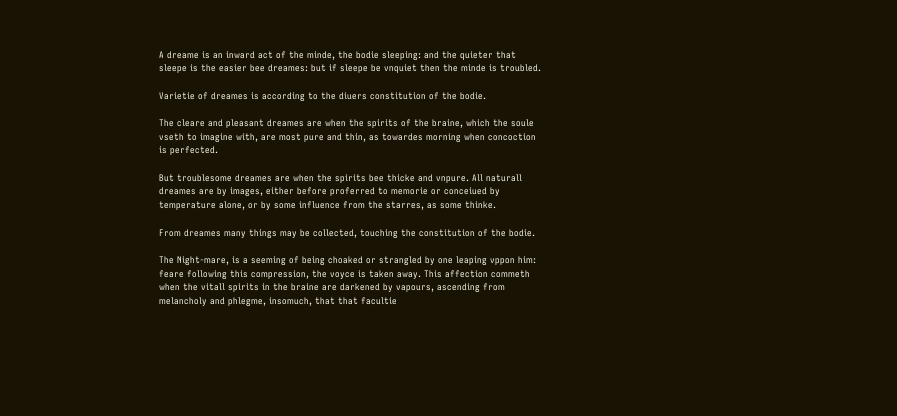A dreame is an inward act of the minde, the bodie sleeping: and the quieter that sleepe is the easier bee dreames: but if sleepe be vnquiet then the minde is troubled.

Varietie of dreames is according to the diuers constitution of the bodie.

The cleare and pleasant dreames are when the spirits of the braine, which the soule vseth to imagine with, are most pure and thin, as towardes morning when concoction is perfected.

But troublesome dreames are when the spirits bee thicke and vnpure. All naturall dreames are by images, either before proferred to memorie or conceiued by temperature alone, or by some influence from the starres, as some thinke.

From dreames many things may be collected, touching the constitution of the bodie.

The Night-mare, is a seeming of being choaked or strangled by one leaping vppon him: feare following this compression, the voyce is taken away. This affection commeth when the vitall spirits in the braine are darkened by vapours, ascending from melancholy and phlegme, insomuch, that that facultie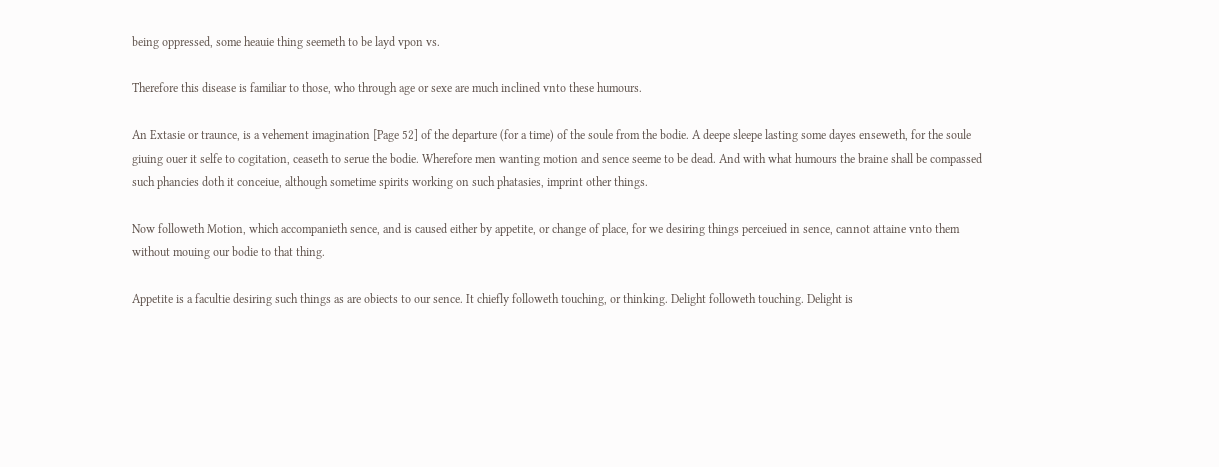being oppressed, some heauie thing seemeth to be layd vpon vs.

Therefore this disease is familiar to those, who through age or sexe are much inclined vnto these humours.

An Extasie or traunce, is a vehement imagination [Page 52] of the departure (for a time) of the soule from the bodie. A deepe sleepe lasting some dayes enseweth, for the soule giuing ouer it selfe to cogitation, ceaseth to serue the bodie. Wherefore men wanting motion and sence seeme to be dead. And with what humours the braine shall be compassed such phancies doth it conceiue, although sometime spirits working on such phatasies, imprint other things.

Now followeth Motion, which accompanieth sence, and is caused either by appetite, or change of place, for we desiring things perceiued in sence, cannot attaine vnto them without mouing our bodie to that thing.

Appetite is a facultie desiring such things as are obiects to our sence. It chiefly followeth touching, or thinking. Delight followeth touching. Delight is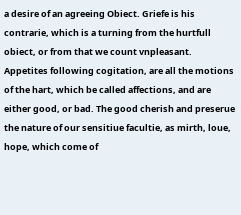a desire of an agreeing Obiect. Griefe is his contrarie, which is a turning from the hurtfull obiect, or from that we count vnpleasant. Appetites following cogitation, are all the motions of the hart, which be called affections, and are either good, or bad. The good cherish and preserue the nature of our sensitiue facultie, as mirth, loue, hope, which come of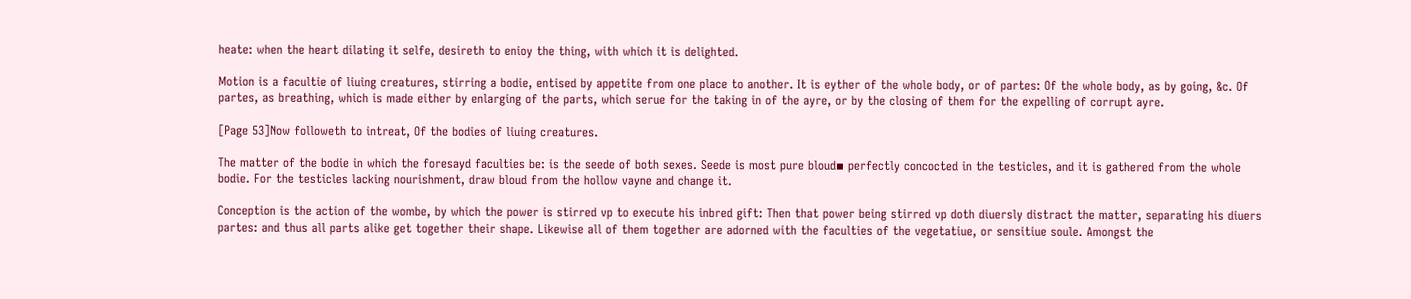heate: when the heart dilating it selfe, desireth to enioy the thing, with which it is delighted.

Motion is a facultie of liuing creatures, stirring a bodie, entised by appetite from one place to another. It is eyther of the whole body, or of partes: Of the whole body, as by going, &c. Of partes, as breathing, which is made either by enlarging of the parts, which serue for the taking in of the ayre, or by the closing of them for the expelling of corrupt ayre.

[Page 53]Now followeth to intreat, Of the bodies of liuing creatures.

The matter of the bodie in which the foresayd faculties be: is the seede of both sexes. Seede is most pure bloud▪ perfectly concocted in the testicles, and it is gathered from the whole bodie. For the testicles lacking nourishment, draw bloud from the hollow vayne and change it.

Conception is the action of the wombe, by which the power is stirred vp to execute his inbred gift: Then that power being stirred vp doth diuersly distract the matter, separating his diuers partes: and thus all parts alike get together their shape. Likewise all of them together are adorned with the faculties of the vegetatiue, or sensitiue soule. Amongst the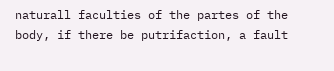naturall faculties of the partes of the body, if there be putrifaction, a fault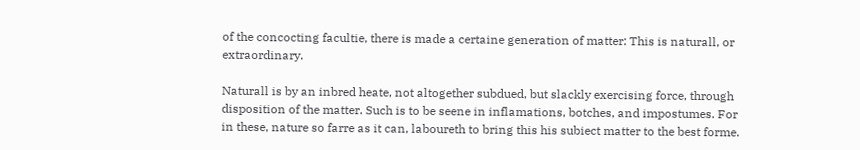of the concocting facultie, there is made a certaine generation of matter: This is naturall, or extraordinary.

Naturall is by an inbred heate, not altogether subdued, but slackly exercising force, through disposition of the matter. Such is to be seene in inflamations, botches, and impostumes. For in these, nature so farre as it can, laboureth to bring this his subiect matter to the best forme.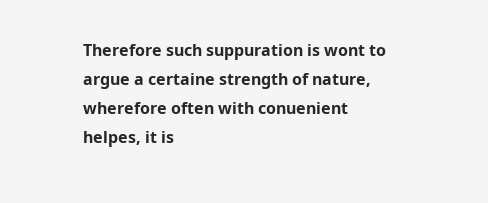Therefore such suppuration is wont to argue a certaine strength of nature, wherefore often with conuenient helpes, it is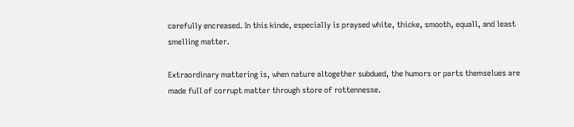carefully encreased. In this kinde, especially is praysed white, thicke, smooth, equall, and least smelling matter.

Extraordinary mattering is, when nature altogether subdued, the humors or parts themselues are made full of corrupt matter through store of rottennesse.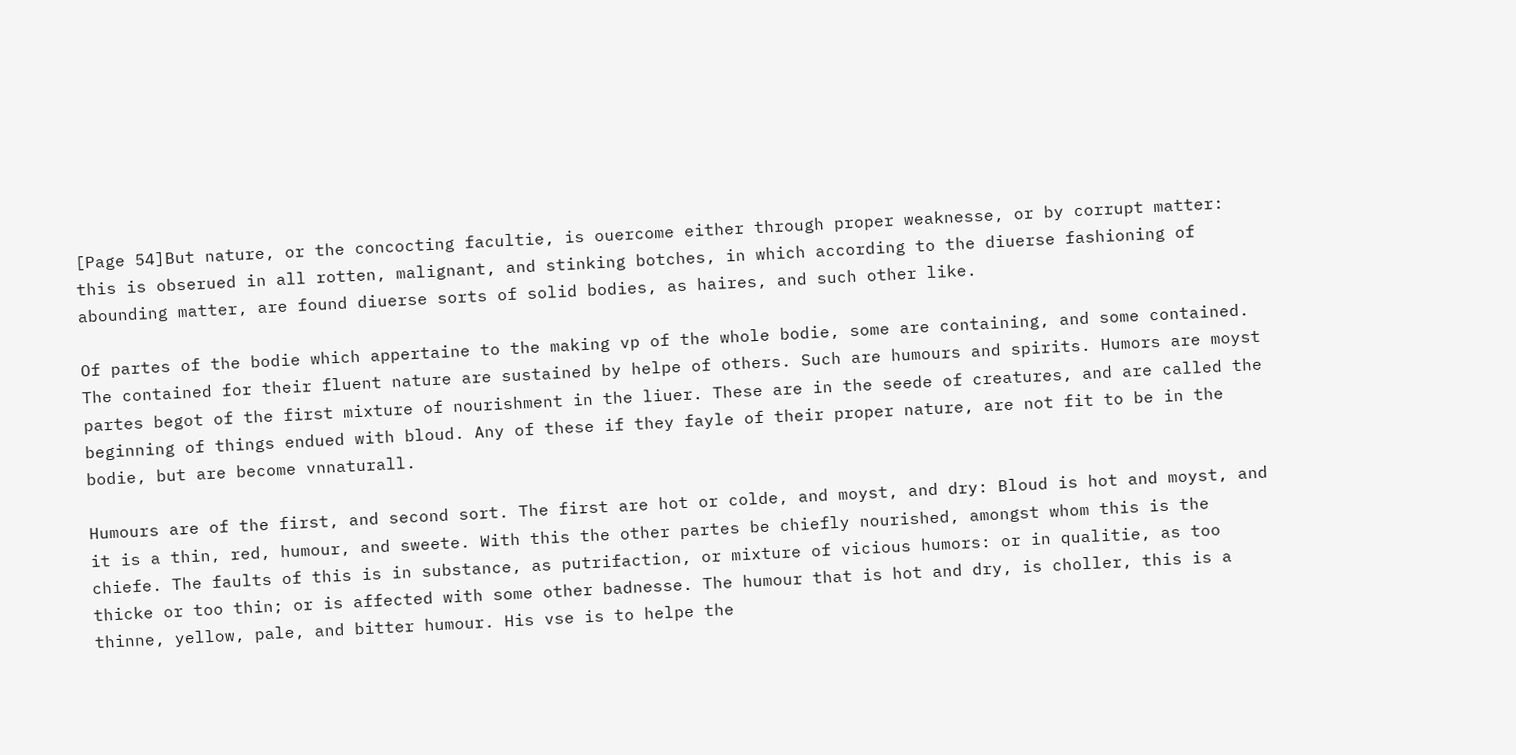[Page 54]But nature, or the concocting facultie, is ouercome either through proper weaknesse, or by corrupt matter: this is obserued in all rotten, malignant, and stinking botches, in which according to the diuerse fashioning of abounding matter, are found diuerse sorts of solid bodies, as haires, and such other like.

Of partes of the bodie which appertaine to the making vp of the whole bodie, some are containing, and some contained. The contained for their fluent nature are sustained by helpe of others. Such are humours and spirits. Humors are moyst partes begot of the first mixture of nourishment in the liuer. These are in the seede of creatures, and are called the beginning of things endued with bloud. Any of these if they fayle of their proper nature, are not fit to be in the bodie, but are become vnnaturall.

Humours are of the first, and second sort. The first are hot or colde, and moyst, and dry: Bloud is hot and moyst, and it is a thin, red, humour, and sweete. With this the other partes be chiefly nourished, amongst whom this is the chiefe. The faults of this is in substance, as putrifaction, or mixture of vicious humors: or in qualitie, as too thicke or too thin; or is affected with some other badnesse. The humour that is hot and dry, is choller, this is a thinne, yellow, pale, and bitter humour. His vse is to helpe the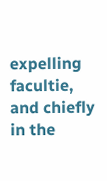expelling facultie, and chiefly in the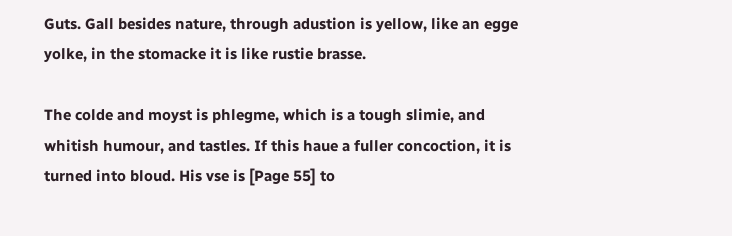Guts. Gall besides nature, through adustion is yellow, like an egge yolke, in the stomacke it is like rustie brasse.

The colde and moyst is phlegme, which is a tough slimie, and whitish humour, and tastles. If this haue a fuller concoction, it is turned into bloud. His vse is [Page 55] to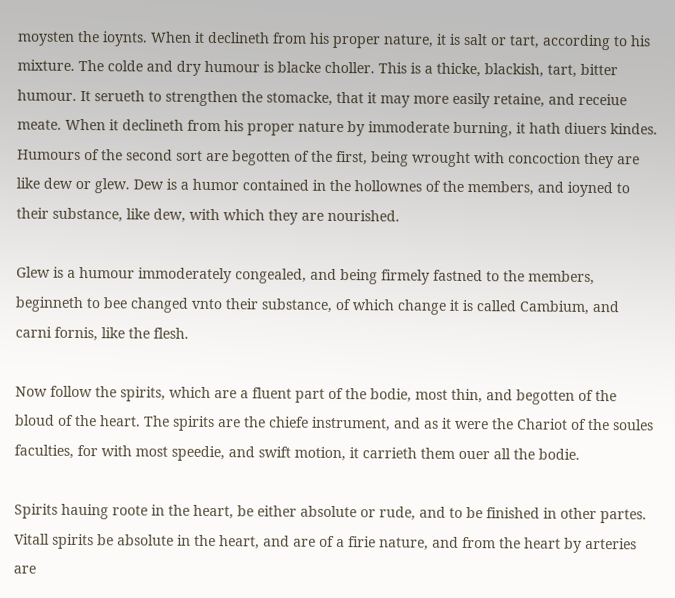moysten the ioynts. When it declineth from his proper nature, it is salt or tart, according to his mixture. The colde and dry humour is blacke choller. This is a thicke, blackish, tart, bitter humour. It serueth to strengthen the stomacke, that it may more easily retaine, and receiue meate. When it declineth from his proper nature by immoderate burning, it hath diuers kindes. Humours of the second sort are begotten of the first, being wrought with concoction they are like dew or glew. Dew is a humor contained in the hollownes of the members, and ioyned to their substance, like dew, with which they are nourished.

Glew is a humour immoderately congealed, and being firmely fastned to the members, beginneth to bee changed vnto their substance, of which change it is called Cambium, and carni fornis, like the flesh.

Now follow the spirits, which are a fluent part of the bodie, most thin, and begotten of the bloud of the heart. The spirits are the chiefe instrument, and as it were the Chariot of the soules faculties, for with most speedie, and swift motion, it carrieth them ouer all the bodie.

Spirits hauing roote in the heart, be either absolute or rude, and to be finished in other partes. Vitall spirits be absolute in the heart, and are of a firie nature, and from the heart by arteries are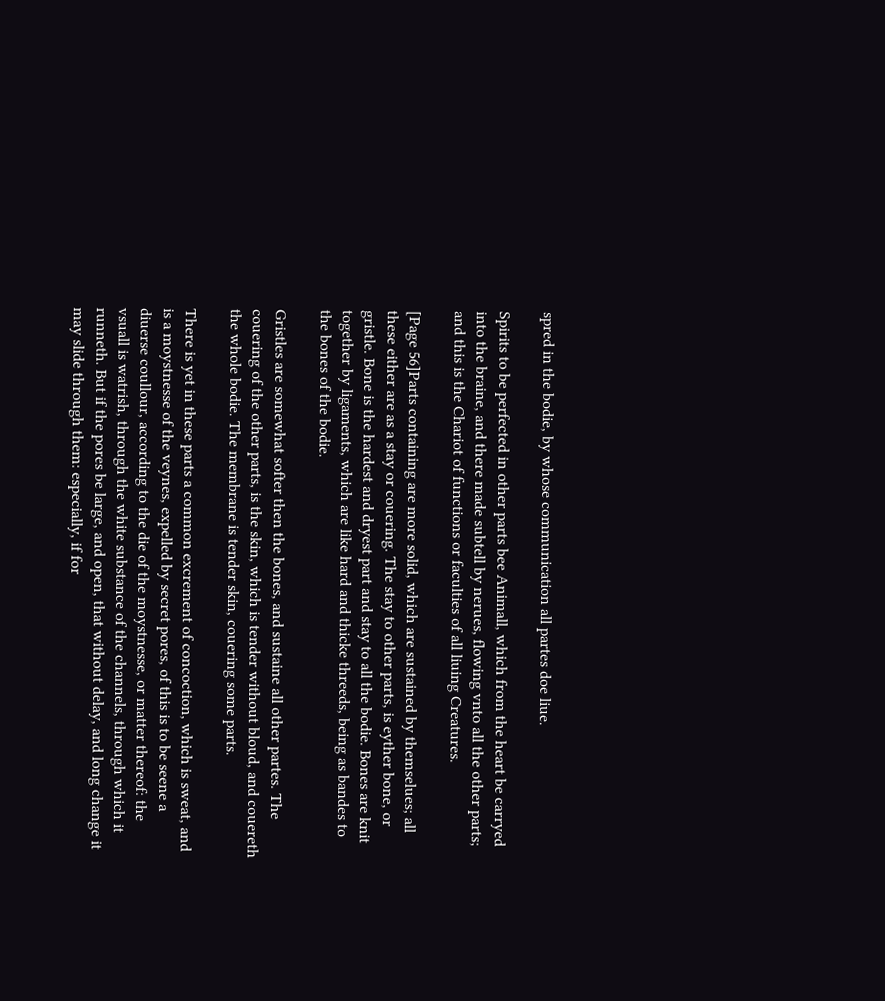spred in the bodie, by whose communication all partes doe liue.

Spirits to be perfected in other parts bee Animall, which from the heart be carryed into the braine, and there made subtell by nerues, flowing vnto all the other parts; and this is the Chariot of functions or faculties of all liuing Creatures.

[Page 56]Parts containing are more solid, which are sustained by themselues; all these either are as a stay or couering. The stay to other parts, is eyther bone, or gristle. Bone is the hardest and dryest part and stay to all the bodie. Bones are knit together by ligaments, which are like hard and thicke threeds, being as bandes to the bones of the bodie.

Gristles are somewhat softer then the bones, and sustaine all other partes. The couering of the other parts, is the skin, which is tender without bloud, and couereth the whole bodie. The membrane is tender skin, couering some parts.

There is yet in these parts a common excrement of concoction, which is sweat, and is a moystnesse of the veynes, expelled by secret pores, of this is to be seene a diuerse coullour, according to the die of the moystnesse, or matter thereof: the vsuall is watrish, through the white substance of the channels, through which it runneth. But if the pores be large, and open, that without delay, and long change it may slide through them: especially, if for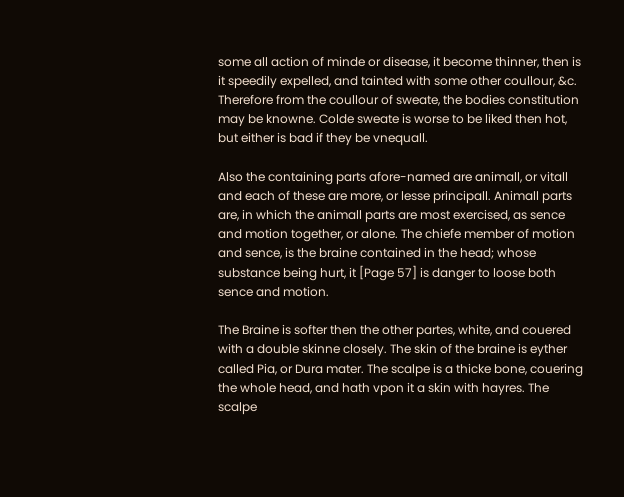some all action of minde or disease, it become thinner, then is it speedily expelled, and tainted with some other coullour, &c. Therefore from the coullour of sweate, the bodies constitution may be knowne. Colde sweate is worse to be liked then hot, but either is bad if they be vnequall.

Also the containing parts afore-named are animall, or vitall and each of these are more, or lesse principall. Animall parts are, in which the animall parts are most exercised, as sence and motion together, or alone. The chiefe member of motion and sence, is the braine contained in the head; whose substance being hurt, it [Page 57] is danger to loose both sence and motion.

The Braine is softer then the other partes, white, and couered with a double skinne closely. The skin of the braine is eyther called Pia, or Dura mater. The scalpe is a thicke bone, couering the whole head, and hath vpon it a skin with hayres. The scalpe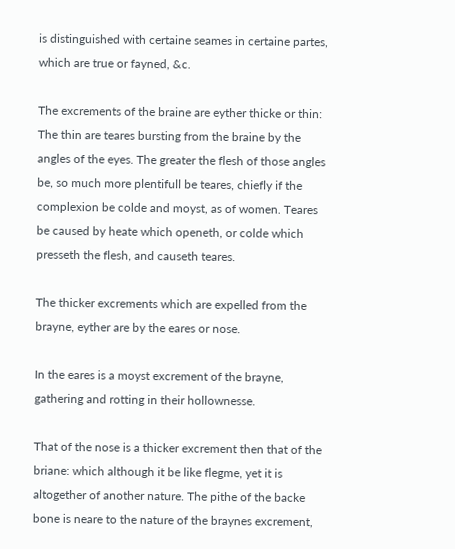is distinguished with certaine seames in certaine partes, which are true or fayned, &c.

The excrements of the braine are eyther thicke or thin: The thin are teares bursting from the braine by the angles of the eyes. The greater the flesh of those angles be, so much more plentifull be teares, chiefly if the complexion be colde and moyst, as of women. Teares be caused by heate which openeth, or colde which presseth the flesh, and causeth teares.

The thicker excrements which are expelled from the brayne, eyther are by the eares or nose.

In the eares is a moyst excrement of the brayne, gathering and rotting in their hollownesse.

That of the nose is a thicker excrement then that of the briane: which although it be like flegme, yet it is altogether of another nature. The pithe of the backe bone is neare to the nature of the braynes excrement,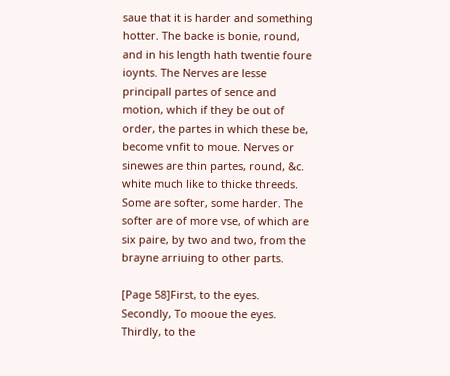saue that it is harder and something hotter. The backe is bonie, round, and in his length hath twentie foure ioynts. The Nerves are lesse principall partes of sence and motion, which if they be out of order, the partes in which these be, become vnfit to moue. Nerves or sinewes are thin partes, round, &c. white much like to thicke threeds. Some are softer, some harder. The softer are of more vse, of which are six paire, by two and two, from the brayne arriuing to other parts.

[Page 58]First, to the eyes. Secondly, To mooue the eyes. Thirdly, to the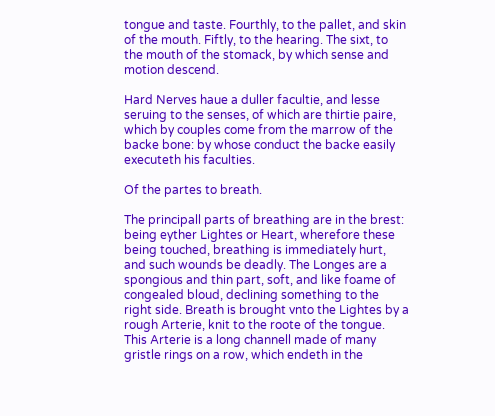tongue and taste. Fourthly, to the pallet, and skin of the mouth. Fiftly, to the hearing. The sixt, to the mouth of the stomack, by which sense and motion descend.

Hard Nerves haue a duller facultie, and lesse seruing to the senses, of which are thirtie paire, which by couples come from the marrow of the backe bone: by whose conduct the backe easily executeth his faculties.

Of the partes to breath.

The principall parts of breathing are in the brest: being eyther Lightes or Heart, wherefore these being touched, breathing is immediately hurt, and such wounds be deadly. The Longes are a spongious and thin part, soft, and like foame of congealed bloud, declining something to the right side. Breath is brought vnto the Lightes by a rough Arterie, knit to the roote of the tongue. This Arterie is a long channell made of many gristle rings on a row, which endeth in the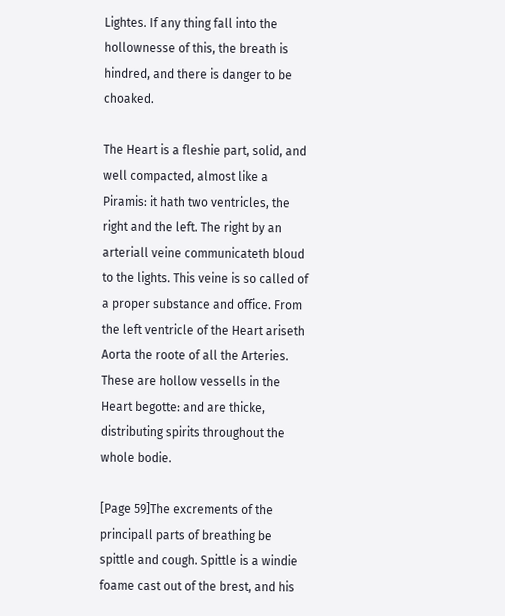Lightes. If any thing fall into the hollownesse of this, the breath is hindred, and there is danger to be choaked.

The Heart is a fleshie part, solid, and well compacted, almost like a Piramis: it hath two ventricles, the right and the left. The right by an arteriall veine communicateth bloud to the lights. This veine is so called of a proper substance and office. From the left ventricle of the Heart ariseth Aorta the roote of all the Arteries. These are hollow vessells in the Heart begotte: and are thicke, distributing spirits throughout the whole bodie.

[Page 59]The excrements of the principall parts of breathing be spittle and cough. Spittle is a windie foame cast out of the brest, and his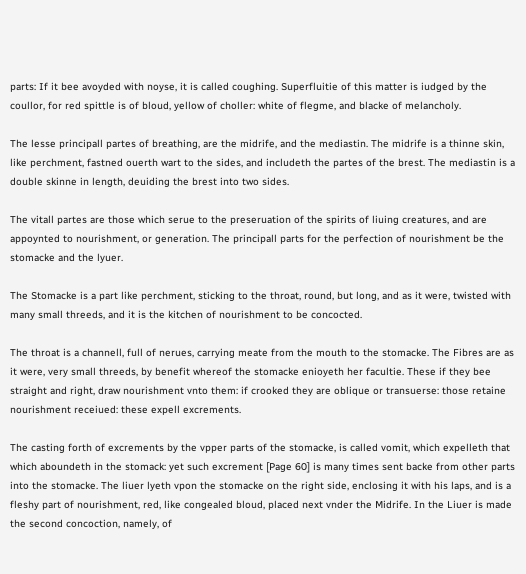parts: If it bee avoyded with noyse, it is called coughing. Superfluitie of this matter is iudged by the coullor, for red spittle is of bloud, yellow of choller: white of flegme, and blacke of melancholy.

The lesse principall partes of breathing, are the midrife, and the mediastin. The midrife is a thinne skin, like perchment, fastned ouerth wart to the sides, and includeth the partes of the brest. The mediastin is a double skinne in length, deuiding the brest into two sides.

The vitall partes are those which serue to the preseruation of the spirits of liuing creatures, and are appoynted to nourishment, or generation. The principall parts for the perfection of nourishment be the stomacke and the lyuer.

The Stomacke is a part like perchment, sticking to the throat, round, but long, and as it were, twisted with many small threeds, and it is the kitchen of nourishment to be concocted.

The throat is a channell, full of nerues, carrying meate from the mouth to the stomacke. The Fibres are as it were, very small threeds, by benefit whereof the stomacke enioyeth her facultie. These if they bee straight and right, draw nourishment vnto them: if crooked they are oblique or transuerse: those retaine nourishment receiued: these expell excrements.

The casting forth of excrements by the vpper parts of the stomacke, is called vomit, which expelleth that which aboundeth in the stomack: yet such excrement [Page 60] is many times sent backe from other parts into the stomacke. The liuer lyeth vpon the stomacke on the right side, enclosing it with his laps, and is a fleshy part of nourishment, red, like congealed bloud, placed next vnder the Midrife. In the Liuer is made the second concoction, namely, of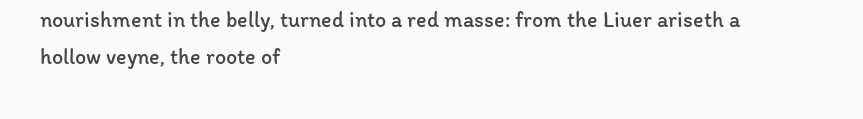nourishment in the belly, turned into a red masse: from the Liuer ariseth a hollow veyne, the roote of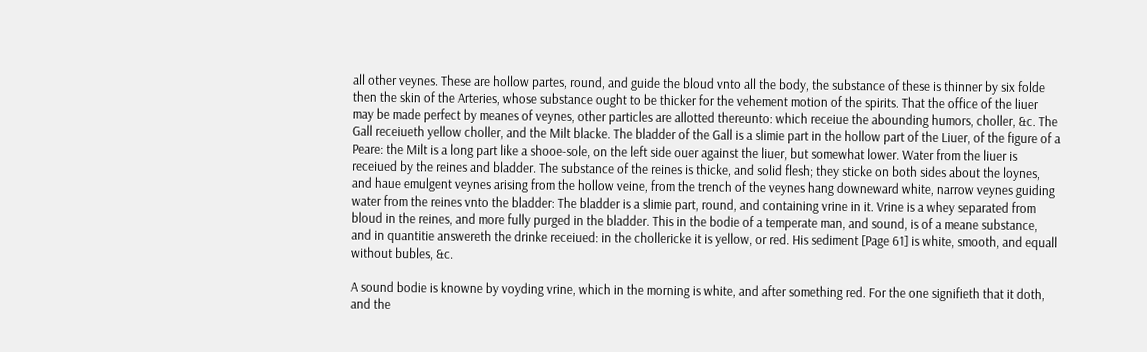all other veynes. These are hollow partes, round, and guide the bloud vnto all the body, the substance of these is thinner by six folde then the skin of the Arteries, whose substance ought to be thicker for the vehement motion of the spirits. That the office of the liuer may be made perfect by meanes of veynes, other particles are allotted thereunto: which receiue the abounding humors, choller, &c. The Gall receiueth yellow choller, and the Milt blacke. The bladder of the Gall is a slimie part in the hollow part of the Liuer, of the figure of a Peare: the Milt is a long part like a shooe-sole, on the left side ouer against the liuer, but somewhat lower. Water from the liuer is receiued by the reines and bladder. The substance of the reines is thicke, and solid flesh; they sticke on both sides about the loynes, and haue emulgent veynes arising from the hollow veine, from the trench of the veynes hang downeward white, narrow veynes guiding water from the reines vnto the bladder: The bladder is a slimie part, round, and containing vrine in it. Vrine is a whey separated from bloud in the reines, and more fully purged in the bladder. This in the bodie of a temperate man, and sound, is of a meane substance, and in quantitie answereth the drinke receiued: in the chollericke it is yellow, or red. His sediment [Page 61] is white, smooth, and equall without bubles, &c.

A sound bodie is knowne by voyding vrine, which in the morning is white, and after something red. For the one signifieth that it doth, and the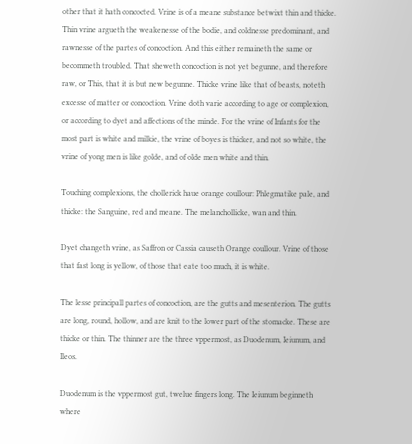other that it hath concocted. Vrine is of a meane substance betwixt thin and thicke. Thin vrine argueth the weakenesse of the bodie, and coldnesse predominant, and rawnesse of the partes of concoction. And this either remaineth the same or becommeth troubled. That sheweth concoction is not yet begunne, and therefore raw, or This, that it is but new begunne. Thicke vrine like that of beasts, noteth excesse of matter or concoction. Vrine doth varie according to age or complexion, or according to dyet and affections of the minde. For the vrine of Infants for the most part is white and milkie, the vrine of boyes is thicker, and not so white, the vrine of yong men is like golde, and of olde men white and thin.

Touching complexions, the chollerick haue orange coullour: Phlegmatike pale, and thicke: the Sanguine, red and meane. The melanchollicke, wan and thin.

Dyet changeth vrine, as Saffron or Cassia causeth Orange coullour. Vrine of those that fast long is yellow, of those that eate too much, it is white.

The lesse principall partes of concoction, are the gutts and mesenterion. The gutts are long, round, hollow, and are knit to the lower part of the stomacke. These are thicke or thin. The thinner are the three vppermost, as Duodenum, Ieiunum, and Ileos.

Duodenum is the vppermost gut, twelue fingers long. The Ieiunum beginneth where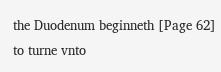the Duodenum beginneth [Page 62] to turne vnto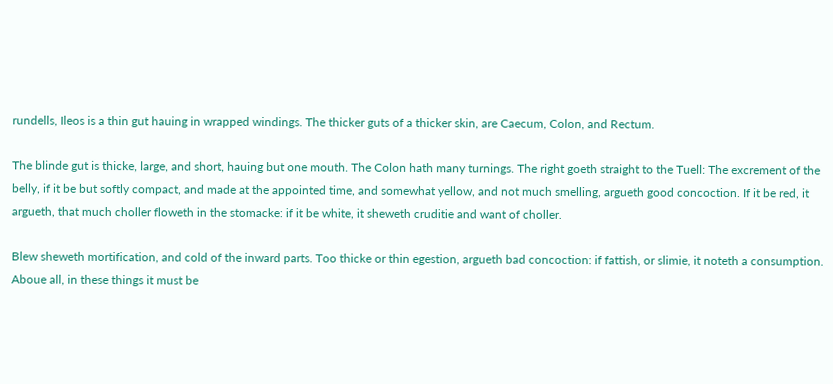rundells, Ileos is a thin gut hauing in wrapped windings. The thicker guts of a thicker skin, are Caecum, Colon, and Rectum.

The blinde gut is thicke, large, and short, hauing but one mouth. The Colon hath many turnings. The right goeth straight to the Tuell: The excrement of the belly, if it be but softly compact, and made at the appointed time, and somewhat yellow, and not much smelling, argueth good concoction. If it be red, it argueth, that much choller floweth in the stomacke: if it be white, it sheweth cruditie and want of choller.

Blew sheweth mortification, and cold of the inward parts. Too thicke or thin egestion, argueth bad concoction: if fattish, or slimie, it noteth a consumption. Aboue all, in these things it must be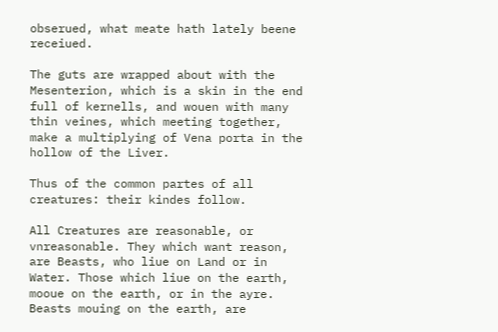obserued, what meate hath lately beene receiued.

The guts are wrapped about with the Mesenterion, which is a skin in the end full of kernells, and wouen with many thin veines, which meeting together, make a multiplying of Vena porta in the hollow of the Liver.

Thus of the common partes of all creatures: their kindes follow.

All Creatures are reasonable, or vnreasonable. They which want reason, are Beasts, who liue on Land or in Water. Those which liue on the earth, mooue on the earth, or in the ayre. Beasts mouing on the earth, are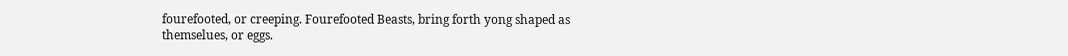fourefooted, or creeping. Fourefooted Beasts, bring forth yong shaped as themselues, or eggs.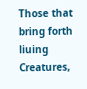Those that bring forth liuing Creatures,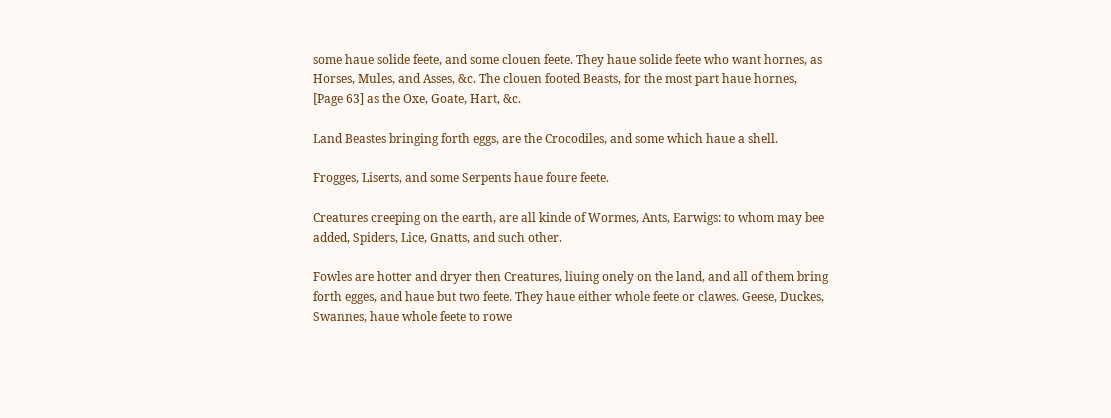some haue solide feete, and some clouen feete. They haue solide feete who want hornes, as Horses, Mules, and Asses, &c. The clouen footed Beasts, for the most part haue hornes, [Page 63] as the Oxe, Goate, Hart, &c.

Land Beastes bringing forth eggs, are the Crocodiles, and some which haue a shell.

Frogges, Liserts, and some Serpents haue foure feete.

Creatures creeping on the earth, are all kinde of Wormes, Ants, Earwigs: to whom may bee added, Spiders, Lice, Gnatts, and such other.

Fowles are hotter and dryer then Creatures, liuing onely on the land, and all of them bring forth egges, and haue but two feete. They haue either whole feete or clawes. Geese, Duckes, Swannes, haue whole feete to rowe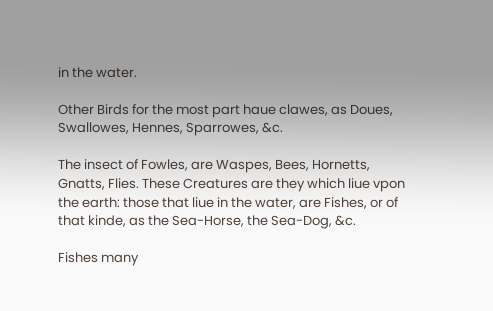in the water.

Other Birds for the most part haue clawes, as Doues, Swallowes, Hennes, Sparrowes, &c.

The insect of Fowles, are Waspes, Bees, Hornetts, Gnatts, Flies. These Creatures are they which liue vpon the earth: those that liue in the water, are Fishes, or of that kinde, as the Sea-Horse, the Sea-Dog, &c.

Fishes many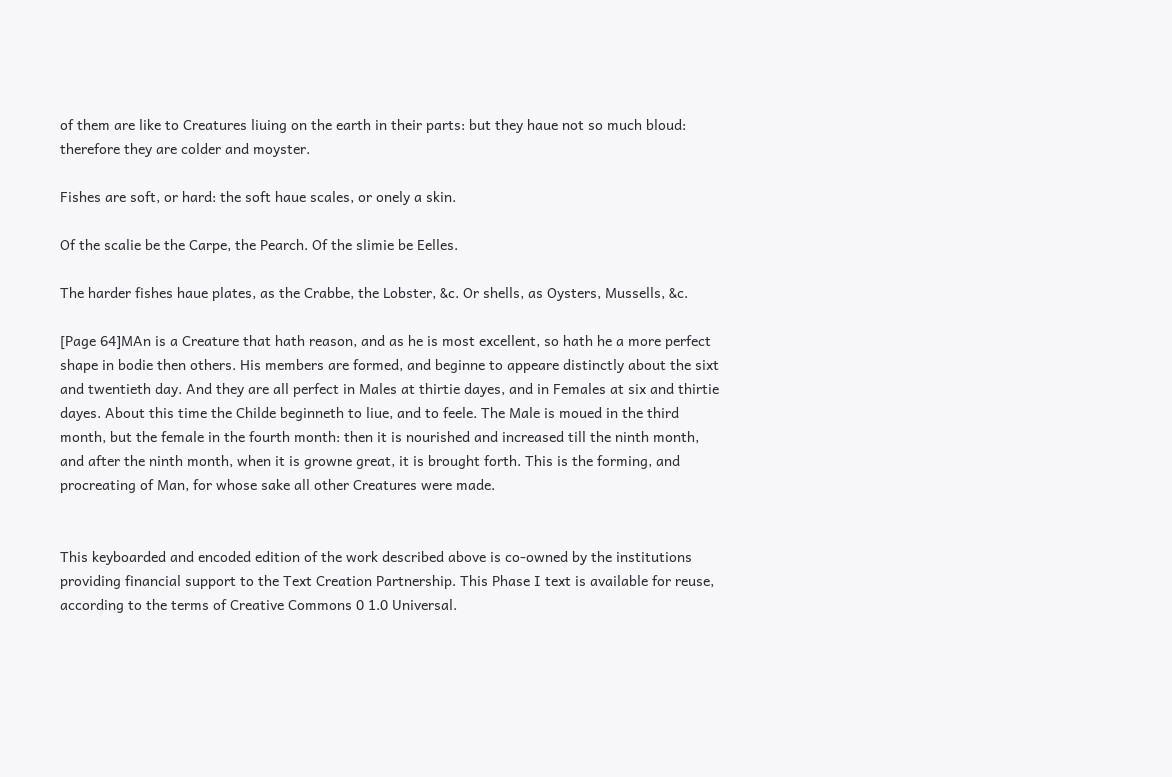of them are like to Creatures liuing on the earth in their parts: but they haue not so much bloud: therefore they are colder and moyster.

Fishes are soft, or hard: the soft haue scales, or onely a skin.

Of the scalie be the Carpe, the Pearch. Of the slimie be Eelles.

The harder fishes haue plates, as the Crabbe, the Lobster, &c. Or shells, as Oysters, Mussells, &c.

[Page 64]MAn is a Creature that hath reason, and as he is most excellent, so hath he a more perfect shape in bodie then others. His members are formed, and beginne to appeare distinctly about the sixt and twentieth day. And they are all perfect in Males at thirtie dayes, and in Females at six and thirtie dayes. About this time the Childe beginneth to liue, and to feele. The Male is moued in the third month, but the female in the fourth month: then it is nourished and increased till the ninth month, and after the ninth month, when it is growne great, it is brought forth. This is the forming, and procreating of Man, for whose sake all other Creatures were made.


This keyboarded and encoded edition of the work described above is co-owned by the institutions providing financial support to the Text Creation Partnership. This Phase I text is available for reuse, according to the terms of Creative Commons 0 1.0 Universal.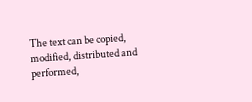The text can be copied, modified, distributed and performed,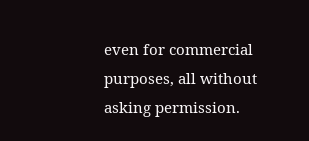even for commercial purposes, all without asking permission.